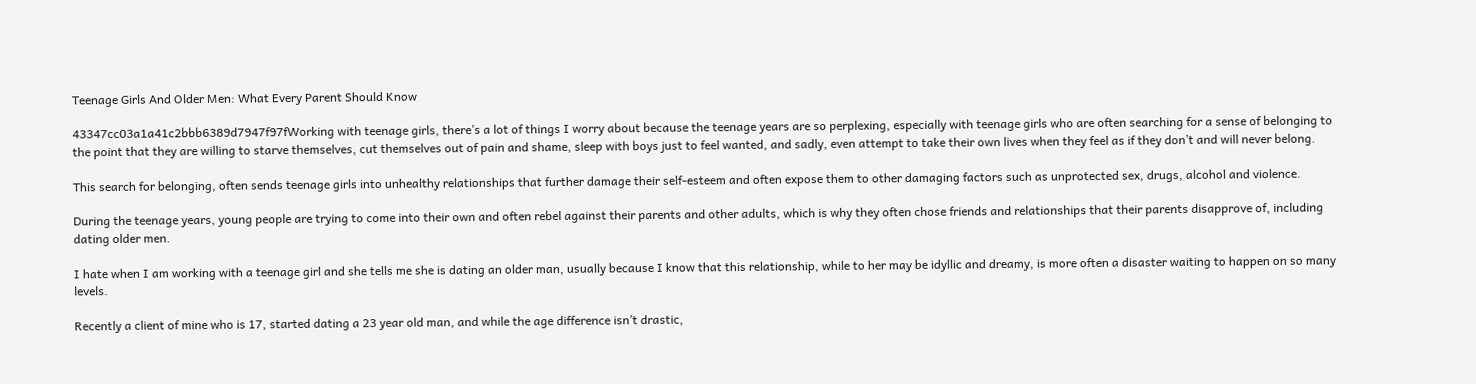Teenage Girls And Older Men: What Every Parent Should Know

43347cc03a1a41c2bbb6389d7947f97fWorking with teenage girls, there’s a lot of things I worry about because the teenage years are so perplexing, especially with teenage girls who are often searching for a sense of belonging to the point that they are willing to starve themselves, cut themselves out of pain and shame, sleep with boys just to feel wanted, and sadly, even attempt to take their own lives when they feel as if they don’t and will never belong.

This search for belonging, often sends teenage girls into unhealthy relationships that further damage their self-esteem and often expose them to other damaging factors such as unprotected sex, drugs, alcohol and violence.

During the teenage years, young people are trying to come into their own and often rebel against their parents and other adults, which is why they often chose friends and relationships that their parents disapprove of, including dating older men.

I hate when I am working with a teenage girl and she tells me she is dating an older man, usually because I know that this relationship, while to her may be idyllic and dreamy, is more often a disaster waiting to happen on so many levels.

Recently a client of mine who is 17, started dating a 23 year old man, and while the age difference isn’t drastic,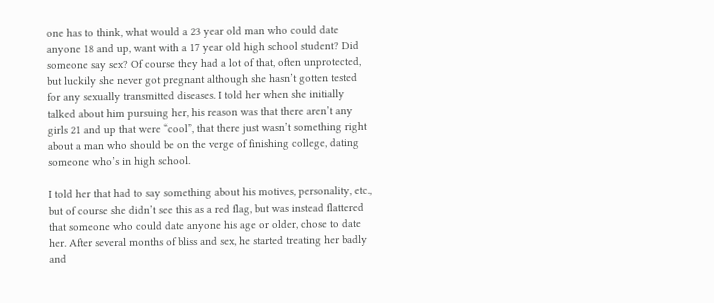one has to think, what would a 23 year old man who could date anyone 18 and up, want with a 17 year old high school student? Did someone say sex? Of course they had a lot of that, often unprotected, but luckily she never got pregnant although she hasn’t gotten tested for any sexually transmitted diseases. I told her when she initially talked about him pursuing her, his reason was that there aren’t any girls 21 and up that were “cool”, that there just wasn’t something right about a man who should be on the verge of finishing college, dating someone who’s in high school.

I told her that had to say something about his motives, personality, etc., but of course she didn’t see this as a red flag, but was instead flattered that someone who could date anyone his age or older, chose to date her. After several months of bliss and sex, he started treating her badly and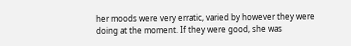her moods were very erratic, varied by however they were doing at the moment. If they were good, she was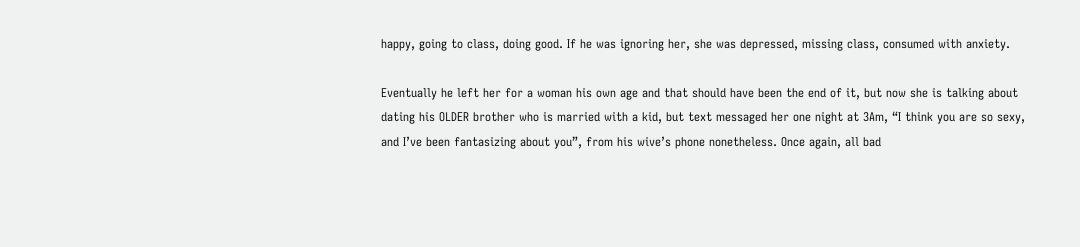happy, going to class, doing good. If he was ignoring her, she was depressed, missing class, consumed with anxiety.

Eventually he left her for a woman his own age and that should have been the end of it, but now she is talking about dating his OLDER brother who is married with a kid, but text messaged her one night at 3Am, “I think you are so sexy, and I’ve been fantasizing about you”, from his wive’s phone nonetheless. Once again, all bad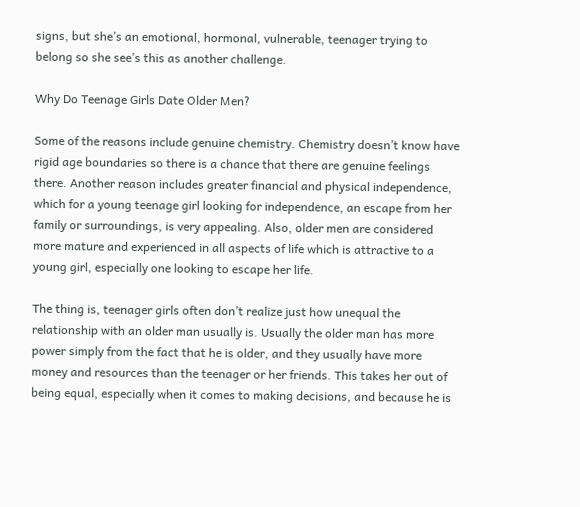signs, but she’s an emotional, hormonal, vulnerable, teenager trying to belong so she see’s this as another challenge.

Why Do Teenage Girls Date Older Men?

Some of the reasons include genuine chemistry. Chemistry doesn’t know have rigid age boundaries so there is a chance that there are genuine feelings there. Another reason includes greater financial and physical independence, which for a young teenage girl looking for independence, an escape from her family or surroundings, is very appealing. Also, older men are considered more mature and experienced in all aspects of life which is attractive to a young girl, especially one looking to escape her life.

The thing is, teenager girls often don’t realize just how unequal the relationship with an older man usually is. Usually the older man has more power simply from the fact that he is older, and they usually have more money and resources than the teenager or her friends. This takes her out of being equal, especially when it comes to making decisions, and because he is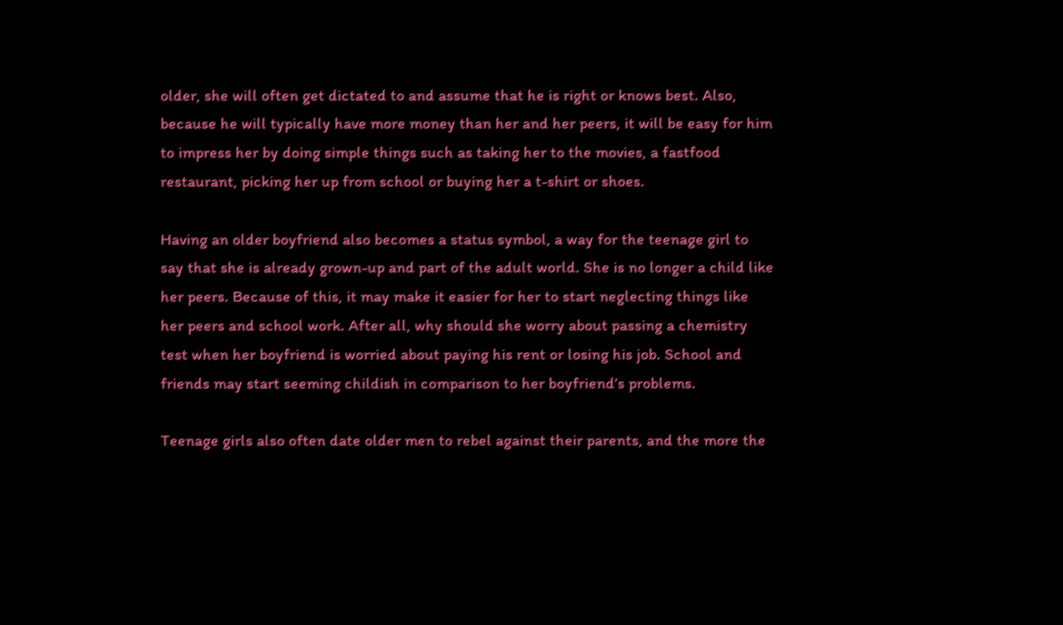older, she will often get dictated to and assume that he is right or knows best. Also, because he will typically have more money than her and her peers, it will be easy for him to impress her by doing simple things such as taking her to the movies, a fastfood restaurant, picking her up from school or buying her a t-shirt or shoes.

Having an older boyfriend also becomes a status symbol, a way for the teenage girl to say that she is already grown-up and part of the adult world. She is no longer a child like her peers. Because of this, it may make it easier for her to start neglecting things like her peers and school work. After all, why should she worry about passing a chemistry test when her boyfriend is worried about paying his rent or losing his job. School and friends may start seeming childish in comparison to her boyfriend’s problems.

Teenage girls also often date older men to rebel against their parents, and the more the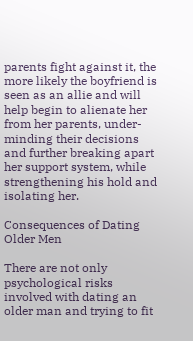parents fight against it, the more likely the boyfriend is seen as an allie and will help begin to alienate her from her parents, under-minding their decisions and further breaking apart her support system, while strengthening his hold and isolating her.

Consequences of Dating Older Men

There are not only psychological risks involved with dating an older man and trying to fit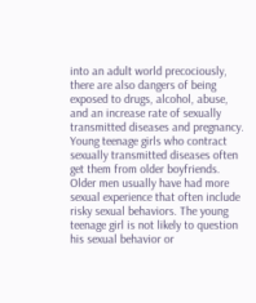into an adult world precociously, there are also dangers of being exposed to drugs, alcohol, abuse, and an increase rate of sexually transmitted diseases and pregnancy. Young teenage girls who contract sexually transmitted diseases often get them from older boyfriends. Older men usually have had more sexual experience that often include risky sexual behaviors. The young teenage girl is not likely to question his sexual behavior or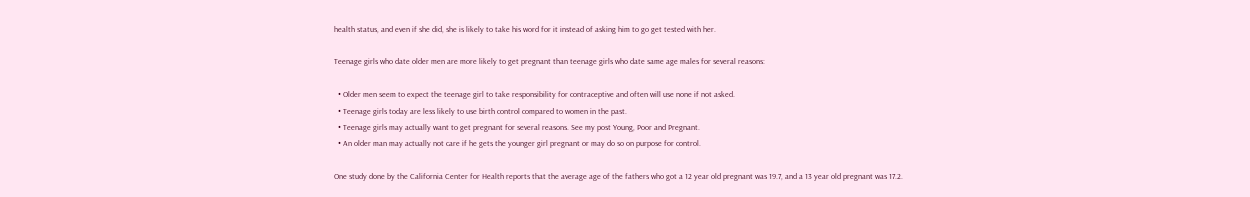health status, and even if she did, she is likely to take his word for it instead of asking him to go get tested with her.

Teenage girls who date older men are more likely to get pregnant than teenage girls who date same age males for several reasons:

  • Older men seem to expect the teenage girl to take responsibility for contraceptive and often will use none if not asked.
  • Teenage girls today are less likely to use birth control compared to women in the past.
  • Teenage girls may actually want to get pregnant for several reasons. See my post Young, Poor and Pregnant.
  • An older man may actually not care if he gets the younger girl pregnant or may do so on purpose for control.

One study done by the California Center for Health reports that the average age of the fathers who got a 12 year old pregnant was 19.7, and a 13 year old pregnant was 17.2.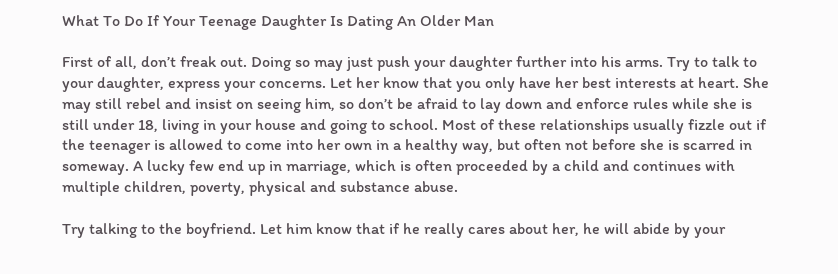What To Do If Your Teenage Daughter Is Dating An Older Man

First of all, don’t freak out. Doing so may just push your daughter further into his arms. Try to talk to your daughter, express your concerns. Let her know that you only have her best interests at heart. She may still rebel and insist on seeing him, so don’t be afraid to lay down and enforce rules while she is still under 18, living in your house and going to school. Most of these relationships usually fizzle out if the teenager is allowed to come into her own in a healthy way, but often not before she is scarred in someway. A lucky few end up in marriage, which is often proceeded by a child and continues with multiple children, poverty, physical and substance abuse.

Try talking to the boyfriend. Let him know that if he really cares about her, he will abide by your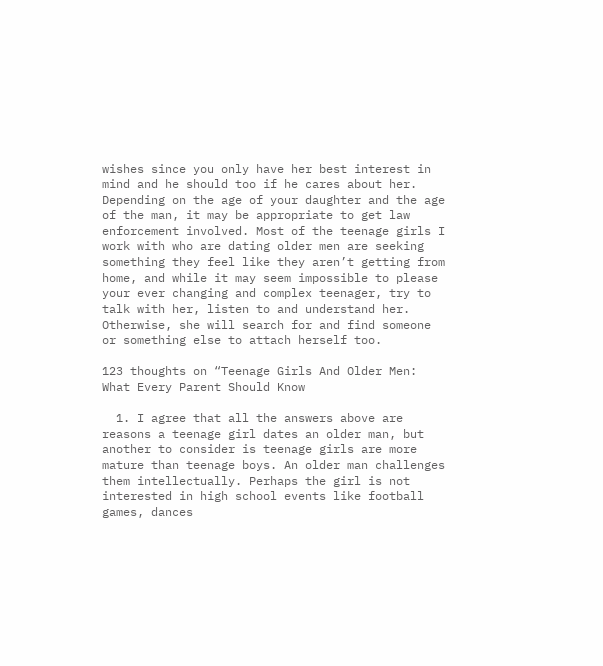wishes since you only have her best interest in mind and he should too if he cares about her. Depending on the age of your daughter and the age of the man, it may be appropriate to get law enforcement involved. Most of the teenage girls I work with who are dating older men are seeking something they feel like they aren’t getting from home, and while it may seem impossible to please your ever changing and complex teenager, try to talk with her, listen to and understand her. Otherwise, she will search for and find someone or something else to attach herself too.

123 thoughts on “Teenage Girls And Older Men: What Every Parent Should Know

  1. I agree that all the answers above are reasons a teenage girl dates an older man, but another to consider is teenage girls are more mature than teenage boys. An older man challenges them intellectually. Perhaps the girl is not interested in high school events like football games, dances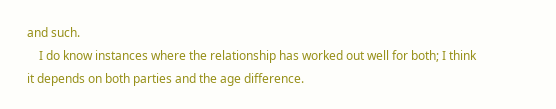and such.
    I do know instances where the relationship has worked out well for both; I think it depends on both parties and the age difference.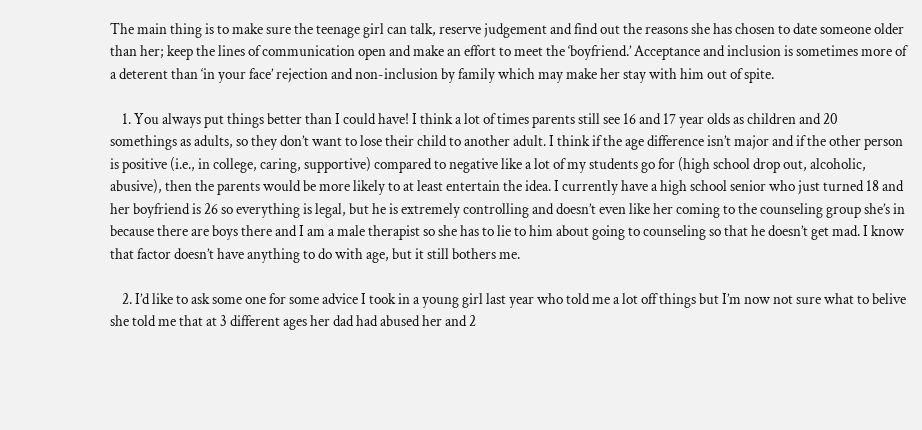The main thing is to make sure the teenage girl can talk, reserve judgement and find out the reasons she has chosen to date someone older than her; keep the lines of communication open and make an effort to meet the ‘boyfriend.’ Acceptance and inclusion is sometimes more of a deterent than ‘in your face’ rejection and non-inclusion by family which may make her stay with him out of spite.

    1. You always put things better than I could have! I think a lot of times parents still see 16 and 17 year olds as children and 20 somethings as adults, so they don’t want to lose their child to another adult. I think if the age difference isn’t major and if the other person is positive (i.e., in college, caring, supportive) compared to negative like a lot of my students go for (high school drop out, alcoholic, abusive), then the parents would be more likely to at least entertain the idea. I currently have a high school senior who just turned 18 and her boyfriend is 26 so everything is legal, but he is extremely controlling and doesn’t even like her coming to the counseling group she’s in because there are boys there and I am a male therapist so she has to lie to him about going to counseling so that he doesn’t get mad. I know that factor doesn’t have anything to do with age, but it still bothers me.

    2. I’d like to ask some one for some advice I took in a young girl last year who told me a lot off things but I’m now not sure what to belive she told me that at 3 different ages her dad had abused her and 2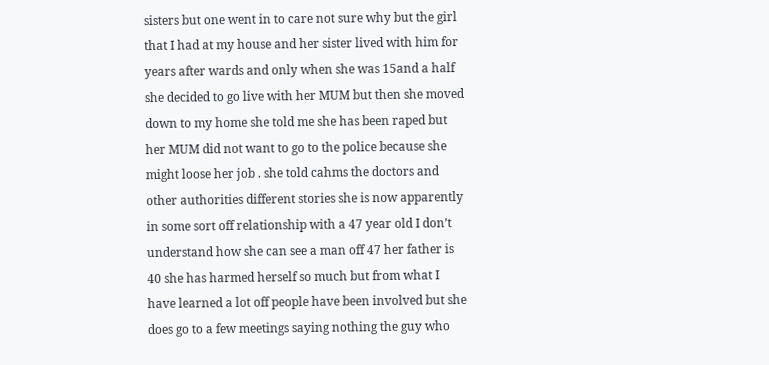sisters but one went in to care not sure why but the girl that I had at my house and her sister lived with him for years after wards and only when she was 15and a half she decided to go live with her MUM but then she moved down to my home she told me she has been raped but her MUM did not want to go to the police because she might loose her job . she told cahms the doctors and other authorities different stories she is now apparently in some sort off relationship with a 47 year old I don’t understand how she can see a man off 47 her father is 40 she has harmed herself so much but from what I have learned a lot off people have been involved but she does go to a few meetings saying nothing the guy who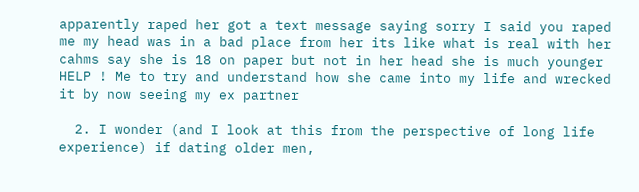apparently raped her got a text message saying sorry I said you raped me my head was in a bad place from her its like what is real with her cahms say she is 18 on paper but not in her head she is much younger HELP ! Me to try and understand how she came into my life and wrecked it by now seeing my ex partner

  2. I wonder (and I look at this from the perspective of long life experience) if dating older men,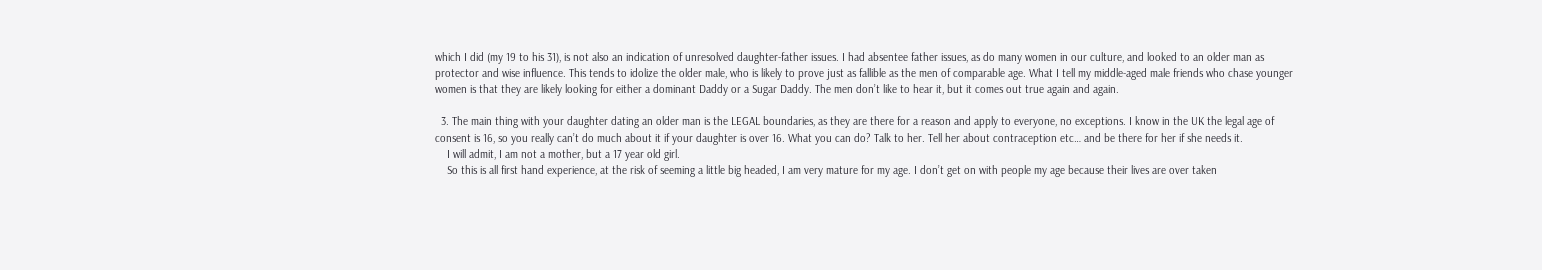which I did (my 19 to his 31), is not also an indication of unresolved daughter-father issues. I had absentee father issues, as do many women in our culture, and looked to an older man as protector and wise influence. This tends to idolize the older male, who is likely to prove just as fallible as the men of comparable age. What I tell my middle-aged male friends who chase younger women is that they are likely looking for either a dominant Daddy or a Sugar Daddy. The men don’t like to hear it, but it comes out true again and again.

  3. The main thing with your daughter dating an older man is the LEGAL boundaries, as they are there for a reason and apply to everyone, no exceptions. I know in the UK the legal age of consent is 16, so you really can’t do much about it if your daughter is over 16. What you can do? Talk to her. Tell her about contraception etc… and be there for her if she needs it.
    I will admit, I am not a mother, but a 17 year old girl.
    So this is all first hand experience, at the risk of seeming a little big headed, I am very mature for my age. I don’t get on with people my age because their lives are over taken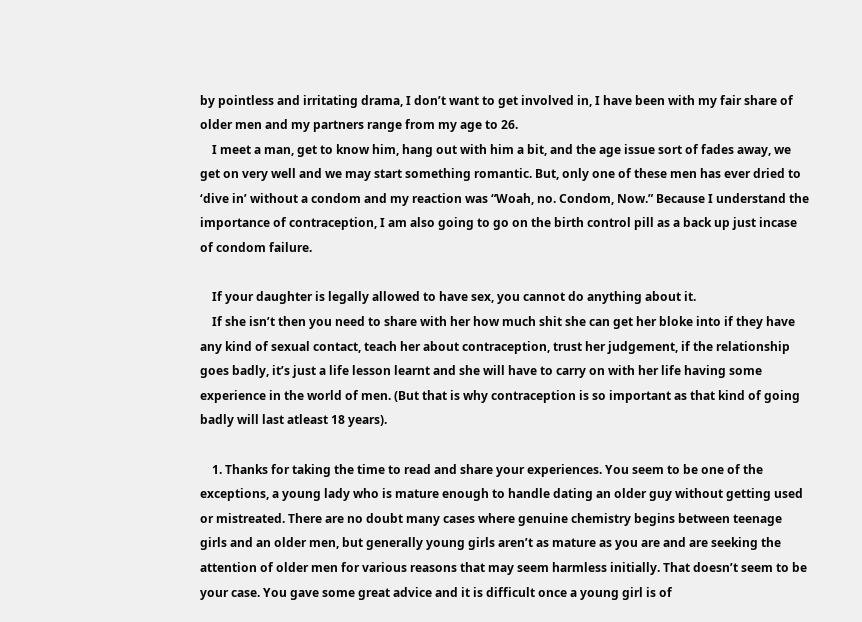by pointless and irritating drama, I don’t want to get involved in, I have been with my fair share of older men and my partners range from my age to 26.
    I meet a man, get to know him, hang out with him a bit, and the age issue sort of fades away, we get on very well and we may start something romantic. But, only one of these men has ever dried to ‘dive in’ without a condom and my reaction was “Woah, no. Condom, Now.” Because I understand the importance of contraception, I am also going to go on the birth control pill as a back up just incase of condom failure.

    If your daughter is legally allowed to have sex, you cannot do anything about it.
    If she isn’t then you need to share with her how much shit she can get her bloke into if they have any kind of sexual contact, teach her about contraception, trust her judgement, if the relationship goes badly, it’s just a life lesson learnt and she will have to carry on with her life having some experience in the world of men. (But that is why contraception is so important as that kind of going badly will last atleast 18 years).

    1. Thanks for taking the time to read and share your experiences. You seem to be one of the exceptions, a young lady who is mature enough to handle dating an older guy without getting used or mistreated. There are no doubt many cases where genuine chemistry begins between teenage girls and an older men, but generally young girls aren’t as mature as you are and are seeking the attention of older men for various reasons that may seem harmless initially. That doesn’t seem to be your case. You gave some great advice and it is difficult once a young girl is of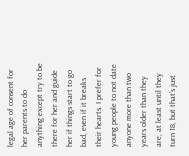legal age of consent for her parents to do anything except try to be there for her and guide her if things start to go bad, even if it breaks their hearts. I prefer for young people to not date anyone more than two years older than they are, at least until they turn 18, but that’s just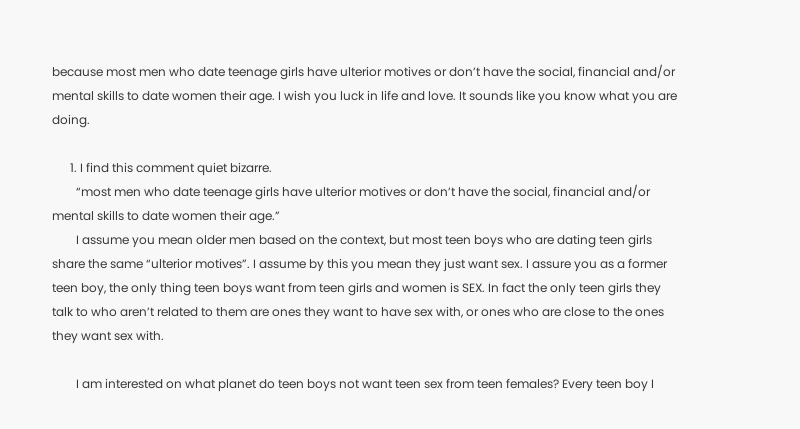because most men who date teenage girls have ulterior motives or don’t have the social, financial and/or mental skills to date women their age. I wish you luck in life and love. It sounds like you know what you are doing.

      1. I find this comment quiet bizarre.
        “most men who date teenage girls have ulterior motives or don’t have the social, financial and/or mental skills to date women their age.”
        I assume you mean older men based on the context, but most teen boys who are dating teen girls share the same “ulterior motives”. I assume by this you mean they just want sex. I assure you as a former teen boy, the only thing teen boys want from teen girls and women is SEX. In fact the only teen girls they talk to who aren’t related to them are ones they want to have sex with, or ones who are close to the ones they want sex with.

        I am interested on what planet do teen boys not want teen sex from teen females? Every teen boy I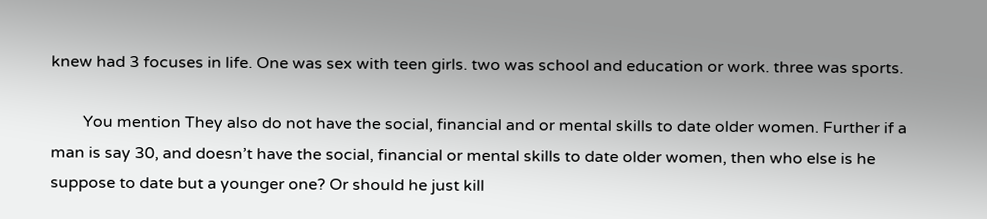knew had 3 focuses in life. One was sex with teen girls. two was school and education or work. three was sports.

        You mention They also do not have the social, financial and or mental skills to date older women. Further if a man is say 30, and doesn’t have the social, financial or mental skills to date older women, then who else is he suppose to date but a younger one? Or should he just kill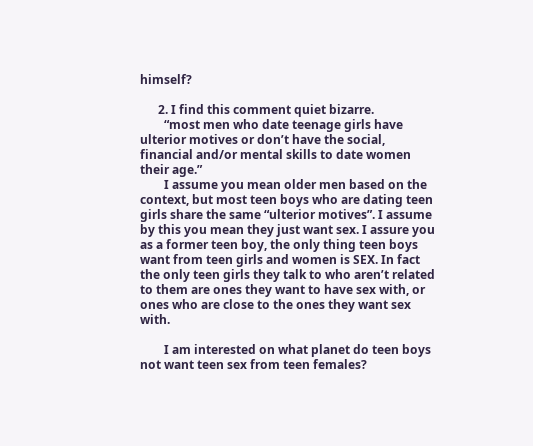himself?

      2. I find this comment quiet bizarre.
        “most men who date teenage girls have ulterior motives or don’t have the social, financial and/or mental skills to date women their age.”
        I assume you mean older men based on the context, but most teen boys who are dating teen girls share the same “ulterior motives”. I assume by this you mean they just want sex. I assure you as a former teen boy, the only thing teen boys want from teen girls and women is SEX. In fact the only teen girls they talk to who aren’t related to them are ones they want to have sex with, or ones who are close to the ones they want sex with.

        I am interested on what planet do teen boys not want teen sex from teen females?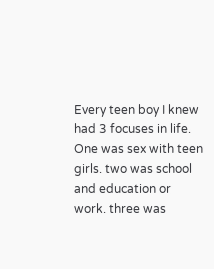Every teen boy I knew had 3 focuses in life. One was sex with teen girls. two was school and education or work. three was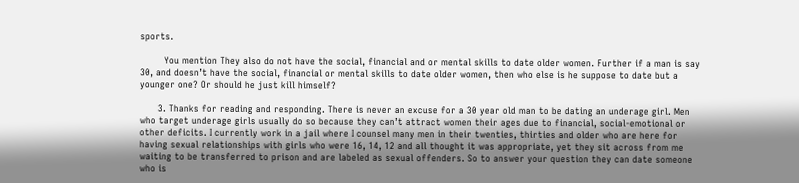sports.

        You mention They also do not have the social, financial and or mental skills to date older women. Further if a man is say 30, and doesn’t have the social, financial or mental skills to date older women, then who else is he suppose to date but a younger one? Or should he just kill himself?

      3. Thanks for reading and responding. There is never an excuse for a 30 year old man to be dating an underage girl. Men who target underage girls usually do so because they can’t attract women their ages due to financial, social-emotional or other deficits. I currently work in a jail where I counsel many men in their twenties, thirties and older who are here for having sexual relationships with girls who were 16, 14, 12 and all thought it was appropriate, yet they sit across from me waiting to be transferred to prison and are labeled as sexual offenders. So to answer your question they can date someone who is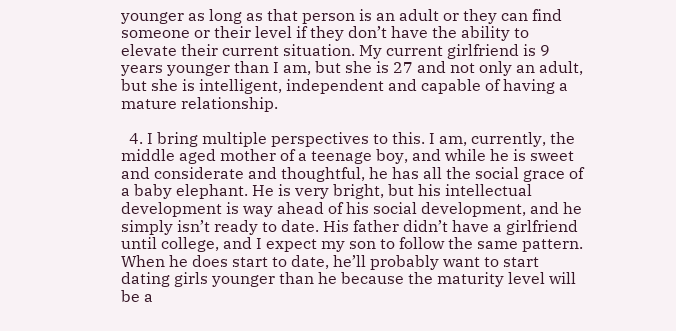younger as long as that person is an adult or they can find someone or their level if they don’t have the ability to elevate their current situation. My current girlfriend is 9 years younger than I am, but she is 27 and not only an adult, but she is intelligent, independent and capable of having a mature relationship.

  4. I bring multiple perspectives to this. I am, currently, the middle aged mother of a teenage boy, and while he is sweet and considerate and thoughtful, he has all the social grace of a baby elephant. He is very bright, but his intellectual development is way ahead of his social development, and he simply isn’t ready to date. His father didn’t have a girlfriend until college, and I expect my son to follow the same pattern. When he does start to date, he’ll probably want to start dating girls younger than he because the maturity level will be a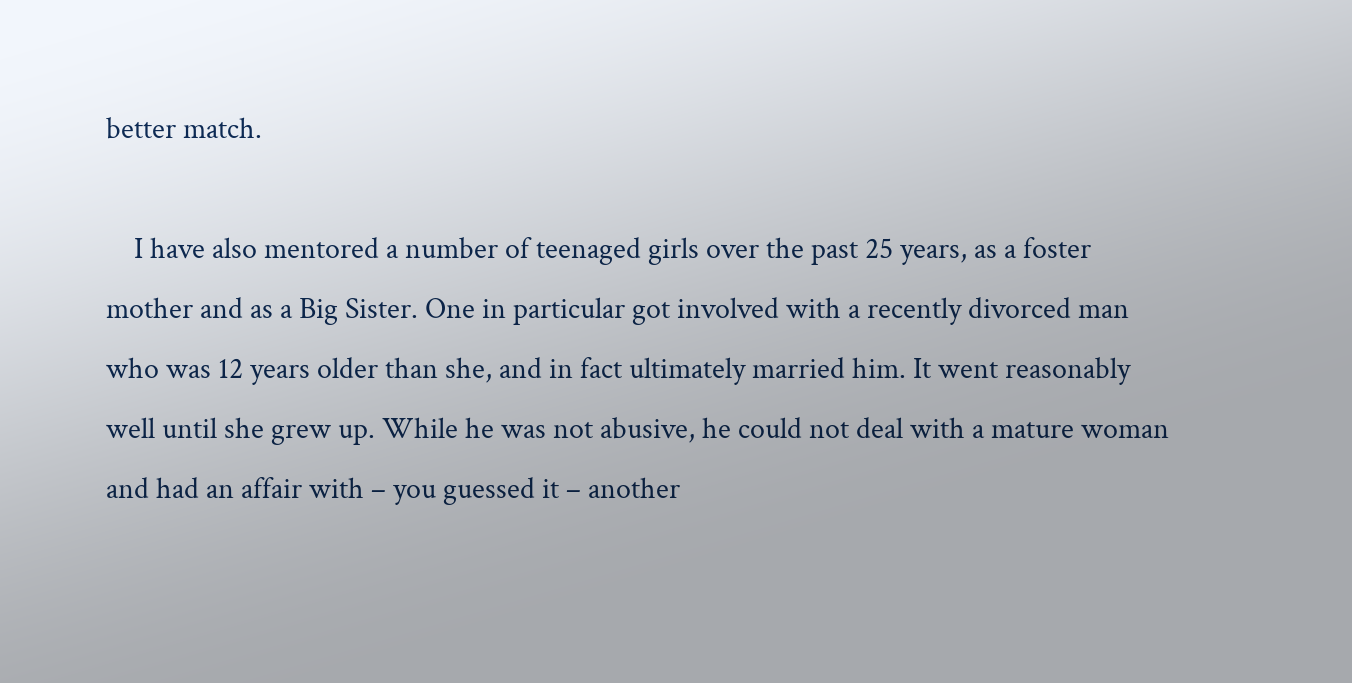better match.

    I have also mentored a number of teenaged girls over the past 25 years, as a foster mother and as a Big Sister. One in particular got involved with a recently divorced man who was 12 years older than she, and in fact ultimately married him. It went reasonably well until she grew up. While he was not abusive, he could not deal with a mature woman and had an affair with – you guessed it – another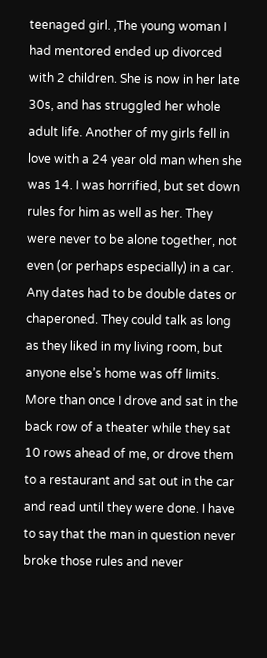teenaged girl. ,The young woman I had mentored ended up divorced with 2 children. She is now in her late 30s, and has struggled her whole adult life. Another of my girls fell in love with a 24 year old man when she was 14. I was horrified, but set down rules for him as well as her. They were never to be alone together, not even (or perhaps especially) in a car. Any dates had to be double dates or chaperoned. They could talk as long as they liked in my living room, but anyone else’s home was off limits. More than once I drove and sat in the back row of a theater while they sat 10 rows ahead of me, or drove them to a restaurant and sat out in the car and read until they were done. I have to say that the man in question never broke those rules and never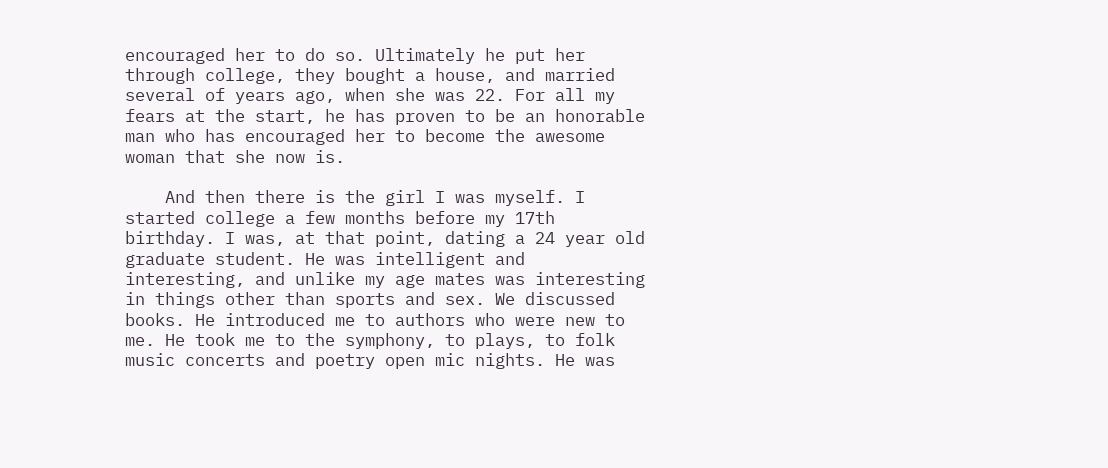encouraged her to do so. Ultimately he put her through college, they bought a house, and married several of years ago, when she was 22. For all my fears at the start, he has proven to be an honorable man who has encouraged her to become the awesome woman that she now is.

    And then there is the girl I was myself. I started college a few months before my 17th birthday. I was, at that point, dating a 24 year old graduate student. He was intelligent and interesting, and unlike my age mates was interesting in things other than sports and sex. We discussed books. He introduced me to authors who were new to me. He took me to the symphony, to plays, to folk music concerts and poetry open mic nights. He was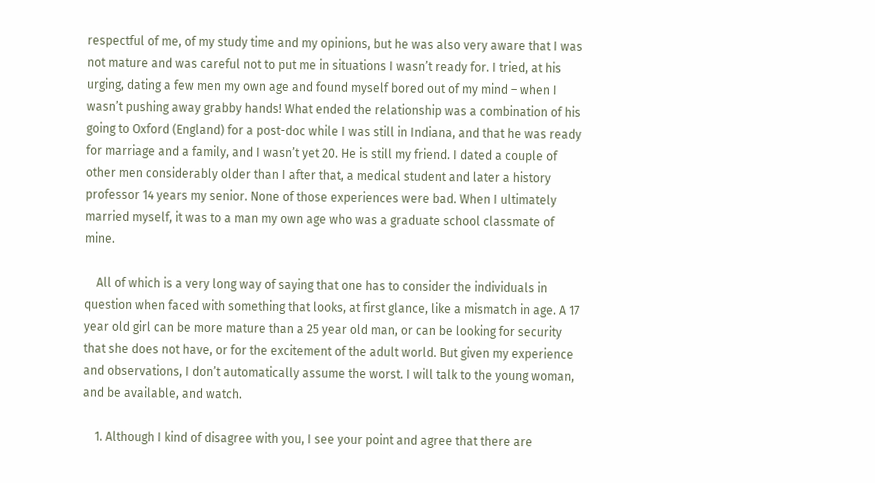respectful of me, of my study time and my opinions, but he was also very aware that I was not mature and was careful not to put me in situations I wasn’t ready for. I tried, at his urging, dating a few men my own age and found myself bored out of my mind – when I wasn’t pushing away grabby hands! What ended the relationship was a combination of his going to Oxford (England) for a post-doc while I was still in Indiana, and that he was ready for marriage and a family, and I wasn’t yet 20. He is still my friend. I dated a couple of other men considerably older than I after that, a medical student and later a history professor 14 years my senior. None of those experiences were bad. When I ultimately married myself, it was to a man my own age who was a graduate school classmate of mine.

    All of which is a very long way of saying that one has to consider the individuals in question when faced with something that looks, at first glance, like a mismatch in age. A 17 year old girl can be more mature than a 25 year old man, or can be looking for security that she does not have, or for the excitement of the adult world. But given my experience and observations, I don’t automatically assume the worst. I will talk to the young woman, and be available, and watch.

    1. Although I kind of disagree with you, I see your point and agree that there are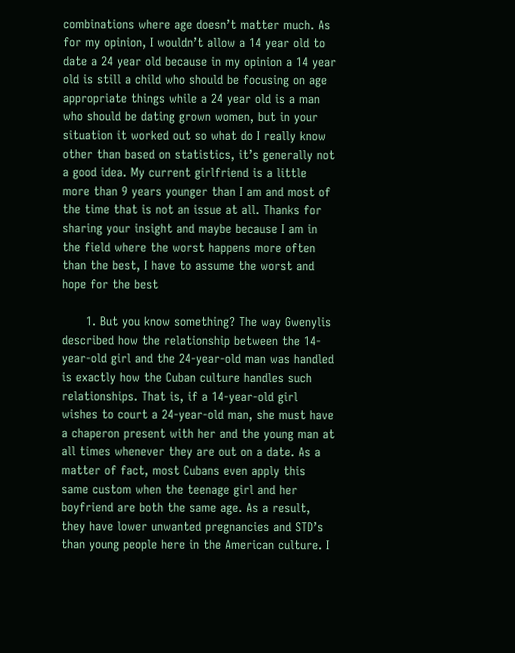combinations where age doesn’t matter much. As for my opinion, I wouldn’t allow a 14 year old to date a 24 year old because in my opinion a 14 year old is still a child who should be focusing on age appropriate things while a 24 year old is a man who should be dating grown women, but in your situation it worked out so what do I really know other than based on statistics, it’s generally not a good idea. My current girlfriend is a little more than 9 years younger than I am and most of the time that is not an issue at all. Thanks for sharing your insight and maybe because I am in the field where the worst happens more often than the best, I have to assume the worst and hope for the best

      1. But you know something? The way Gwenylis described how the relationship between the 14-year-old girl and the 24-year-old man was handled is exactly how the Cuban culture handles such relationships. That is, if a 14-year-old girl wishes to court a 24-year-old man, she must have a chaperon present with her and the young man at all times whenever they are out on a date. As a matter of fact, most Cubans even apply this same custom when the teenage girl and her boyfriend are both the same age. As a result, they have lower unwanted pregnancies and STD’s than young people here in the American culture. I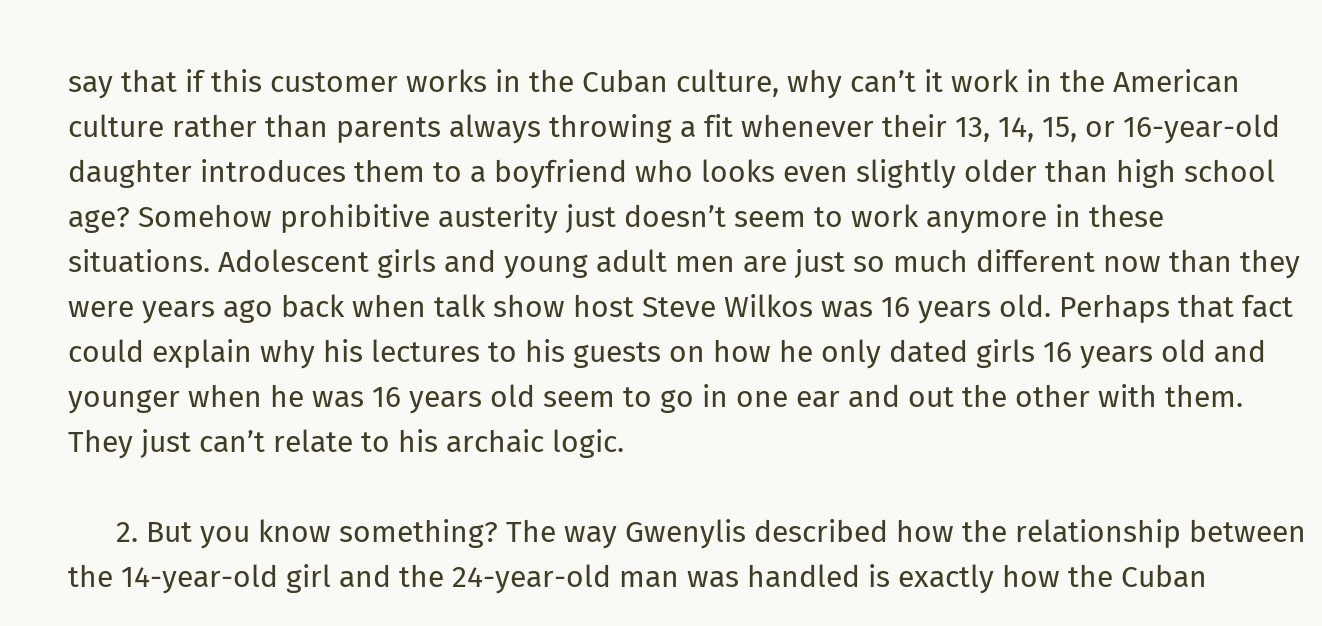say that if this customer works in the Cuban culture, why can’t it work in the American culture rather than parents always throwing a fit whenever their 13, 14, 15, or 16-year-old daughter introduces them to a boyfriend who looks even slightly older than high school age? Somehow prohibitive austerity just doesn’t seem to work anymore in these situations. Adolescent girls and young adult men are just so much different now than they were years ago back when talk show host Steve Wilkos was 16 years old. Perhaps that fact could explain why his lectures to his guests on how he only dated girls 16 years old and younger when he was 16 years old seem to go in one ear and out the other with them. They just can’t relate to his archaic logic.

      2. But you know something? The way Gwenylis described how the relationship between the 14-year-old girl and the 24-year-old man was handled is exactly how the Cuban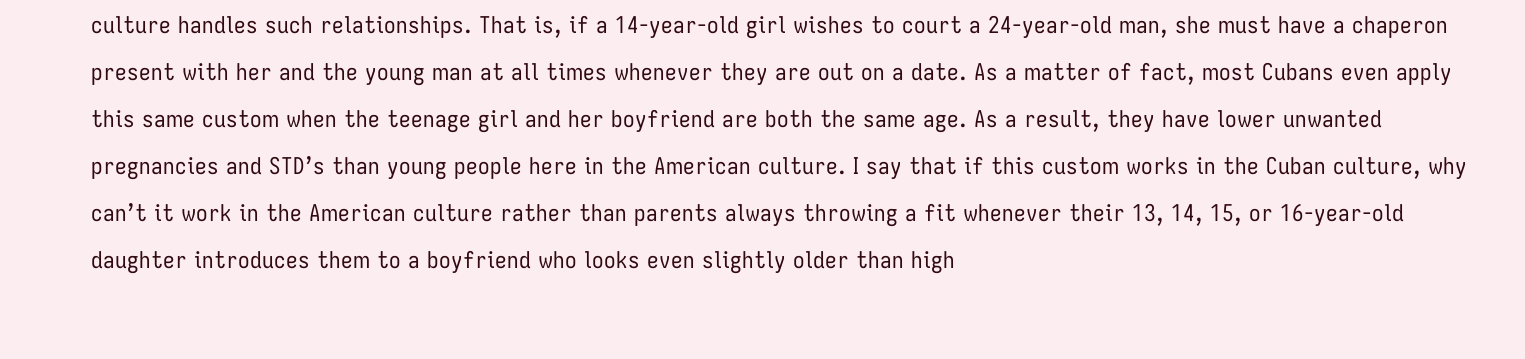culture handles such relationships. That is, if a 14-year-old girl wishes to court a 24-year-old man, she must have a chaperon present with her and the young man at all times whenever they are out on a date. As a matter of fact, most Cubans even apply this same custom when the teenage girl and her boyfriend are both the same age. As a result, they have lower unwanted pregnancies and STD’s than young people here in the American culture. I say that if this custom works in the Cuban culture, why can’t it work in the American culture rather than parents always throwing a fit whenever their 13, 14, 15, or 16-year-old daughter introduces them to a boyfriend who looks even slightly older than high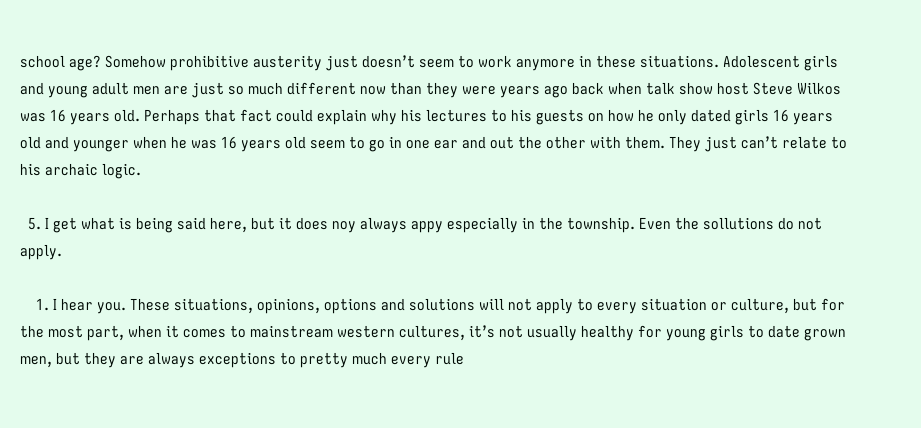school age? Somehow prohibitive austerity just doesn’t seem to work anymore in these situations. Adolescent girls and young adult men are just so much different now than they were years ago back when talk show host Steve Wilkos was 16 years old. Perhaps that fact could explain why his lectures to his guests on how he only dated girls 16 years old and younger when he was 16 years old seem to go in one ear and out the other with them. They just can’t relate to his archaic logic.

  5. I get what is being said here, but it does noy always appy especially in the township. Even the sollutions do not apply.

    1. I hear you. These situations, opinions, options and solutions will not apply to every situation or culture, but for the most part, when it comes to mainstream western cultures, it’s not usually healthy for young girls to date grown men, but they are always exceptions to pretty much every rule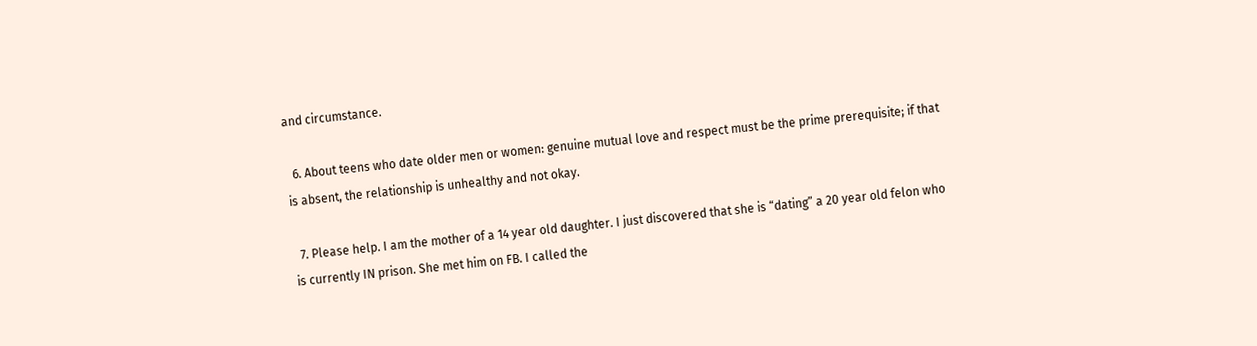and circumstance.

  6. About teens who date older men or women: genuine mutual love and respect must be the prime prerequisite; if that is absent, the relationship is unhealthy and not okay.

  7. Please help. I am the mother of a 14 year old daughter. I just discovered that she is “dating” a 20 year old felon who is currently IN prison. She met him on FB. I called the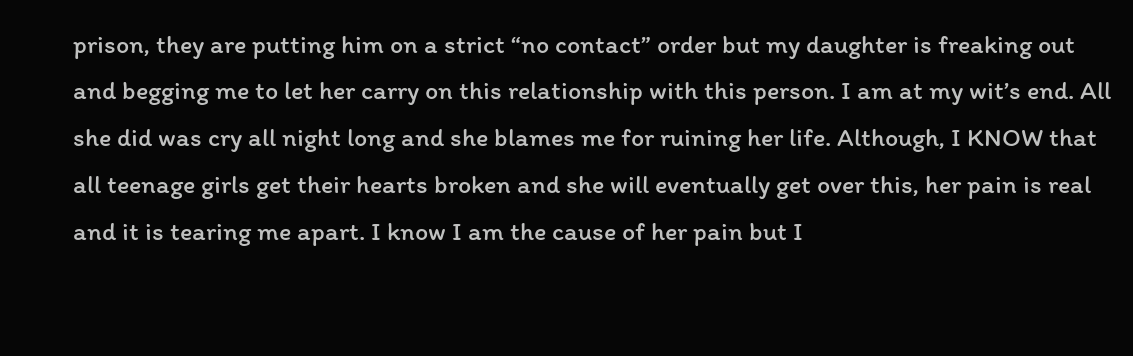prison, they are putting him on a strict “no contact” order but my daughter is freaking out and begging me to let her carry on this relationship with this person. I am at my wit’s end. All she did was cry all night long and she blames me for ruining her life. Although, I KNOW that all teenage girls get their hearts broken and she will eventually get over this, her pain is real and it is tearing me apart. I know I am the cause of her pain but I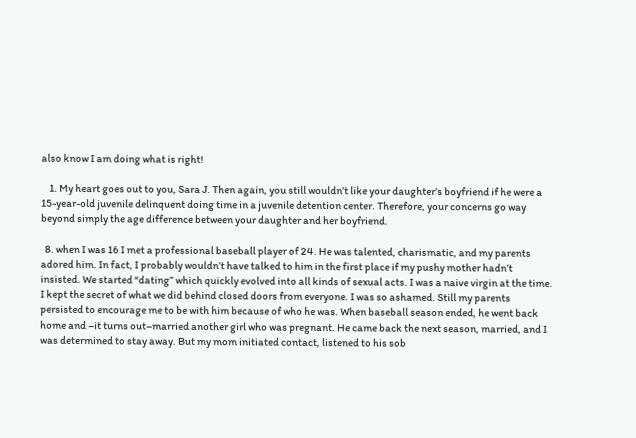also know I am doing what is right!

    1. My heart goes out to you, Sara J. Then again, you still wouldn’t like your daughter’s boyfriend if he were a 15-year-old juvenile delinquent doing time in a juvenile detention center. Therefore, your concerns go way beyond simply the age difference between your daughter and her boyfriend.

  8. when I was 16 I met a professional baseball player of 24. He was talented, charismatic, and my parents adored him. In fact, I probably wouldn’t have talked to him in the first place if my pushy mother hadn’t insisted. We started “dating” which quickly evolved into all kinds of sexual acts. I was a naive virgin at the time. I kept the secret of what we did behind closed doors from everyone. I was so ashamed. Still my parents persisted to encourage me to be with him because of who he was. When baseball season ended, he went back home and –it turns out–married another girl who was pregnant. He came back the next season, married, and I was determined to stay away. But my mom initiated contact, listened to his sob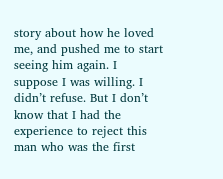story about how he loved me, and pushed me to start seeing him again. I suppose I was willing. I didn’t refuse. But I don’t know that I had the experience to reject this man who was the first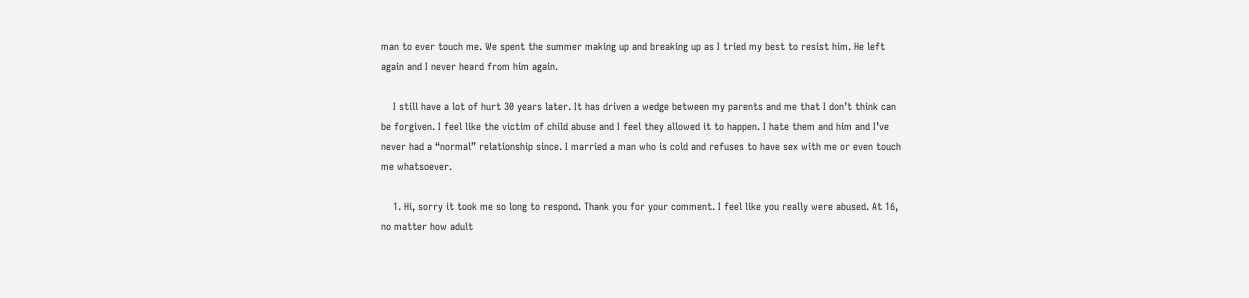man to ever touch me. We spent the summer making up and breaking up as I tried my best to resist him. He left again and I never heard from him again.

    I still have a lot of hurt 30 years later. It has driven a wedge between my parents and me that I don’t think can be forgiven. I feel like the victim of child abuse and I feel they allowed it to happen. I hate them and him and I’ve never had a “normal” relationship since. I married a man who is cold and refuses to have sex with me or even touch me whatsoever.

    1. Hi, sorry it took me so long to respond. Thank you for your comment. I feel like you really were abused. At 16, no matter how adult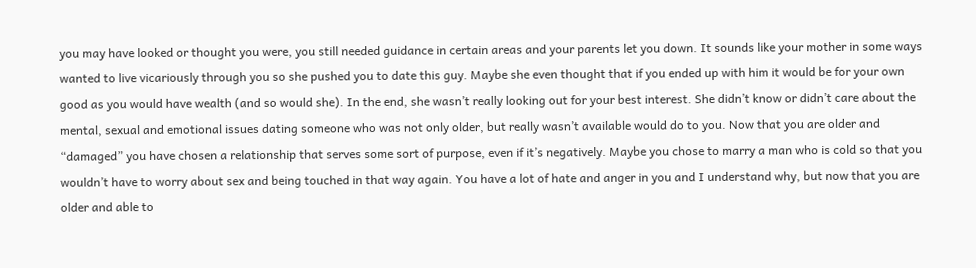you may have looked or thought you were, you still needed guidance in certain areas and your parents let you down. It sounds like your mother in some ways wanted to live vicariously through you so she pushed you to date this guy. Maybe she even thought that if you ended up with him it would be for your own good as you would have wealth (and so would she). In the end, she wasn’t really looking out for your best interest. She didn’t know or didn’t care about the mental, sexual and emotional issues dating someone who was not only older, but really wasn’t available would do to you. Now that you are older and “damaged” you have chosen a relationship that serves some sort of purpose, even if it’s negatively. Maybe you chose to marry a man who is cold so that you wouldn’t have to worry about sex and being touched in that way again. You have a lot of hate and anger in you and I understand why, but now that you are older and able to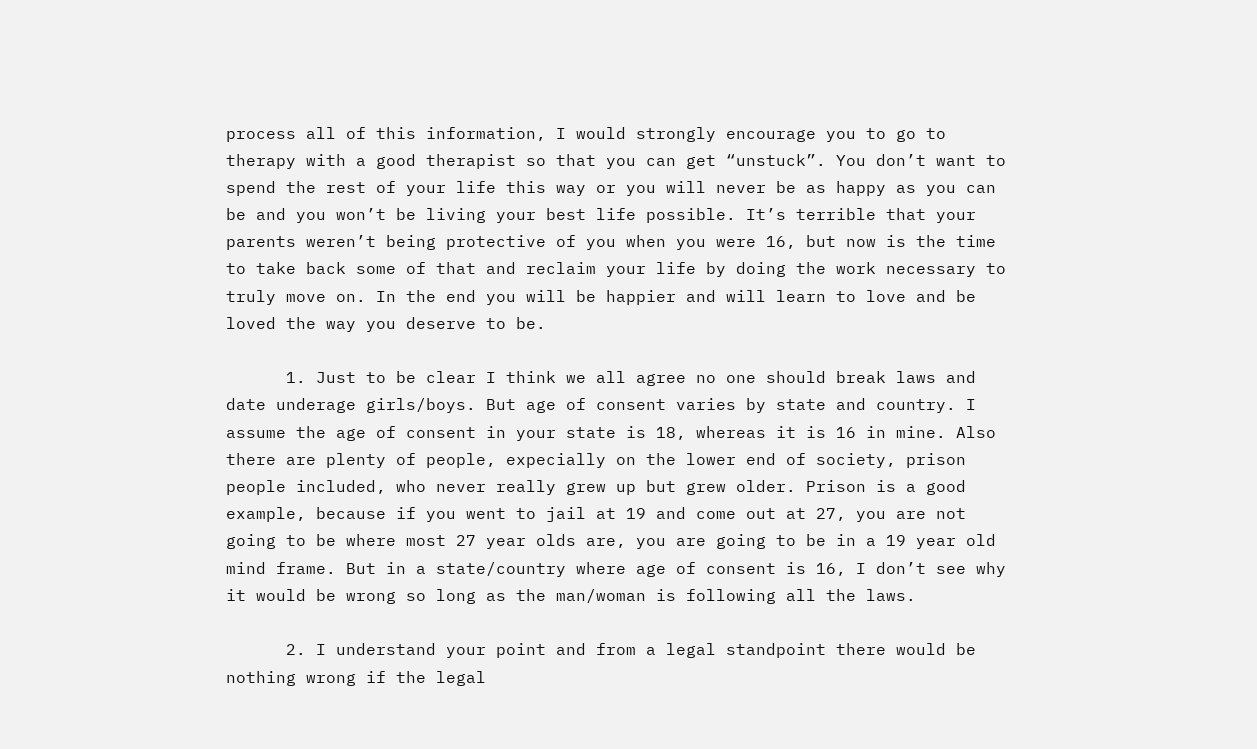process all of this information, I would strongly encourage you to go to therapy with a good therapist so that you can get “unstuck”. You don’t want to spend the rest of your life this way or you will never be as happy as you can be and you won’t be living your best life possible. It’s terrible that your parents weren’t being protective of you when you were 16, but now is the time to take back some of that and reclaim your life by doing the work necessary to truly move on. In the end you will be happier and will learn to love and be loved the way you deserve to be.

      1. Just to be clear I think we all agree no one should break laws and date underage girls/boys. But age of consent varies by state and country. I assume the age of consent in your state is 18, whereas it is 16 in mine. Also there are plenty of people, expecially on the lower end of society, prison people included, who never really grew up but grew older. Prison is a good example, because if you went to jail at 19 and come out at 27, you are not going to be where most 27 year olds are, you are going to be in a 19 year old mind frame. But in a state/country where age of consent is 16, I don’t see why it would be wrong so long as the man/woman is following all the laws.

      2. I understand your point and from a legal standpoint there would be nothing wrong if the legal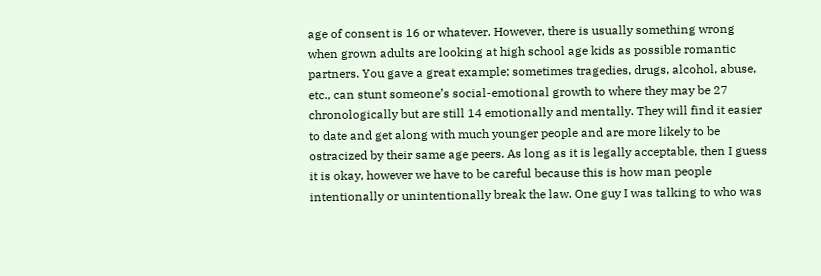age of consent is 16 or whatever. However, there is usually something wrong when grown adults are looking at high school age kids as possible romantic partners. You gave a great example; sometimes tragedies, drugs, alcohol, abuse, etc., can stunt someone’s social-emotional growth to where they may be 27 chronologically but are still 14 emotionally and mentally. They will find it easier to date and get along with much younger people and are more likely to be ostracized by their same age peers. As long as it is legally acceptable, then I guess it is okay, however we have to be careful because this is how man people intentionally or unintentionally break the law. One guy I was talking to who was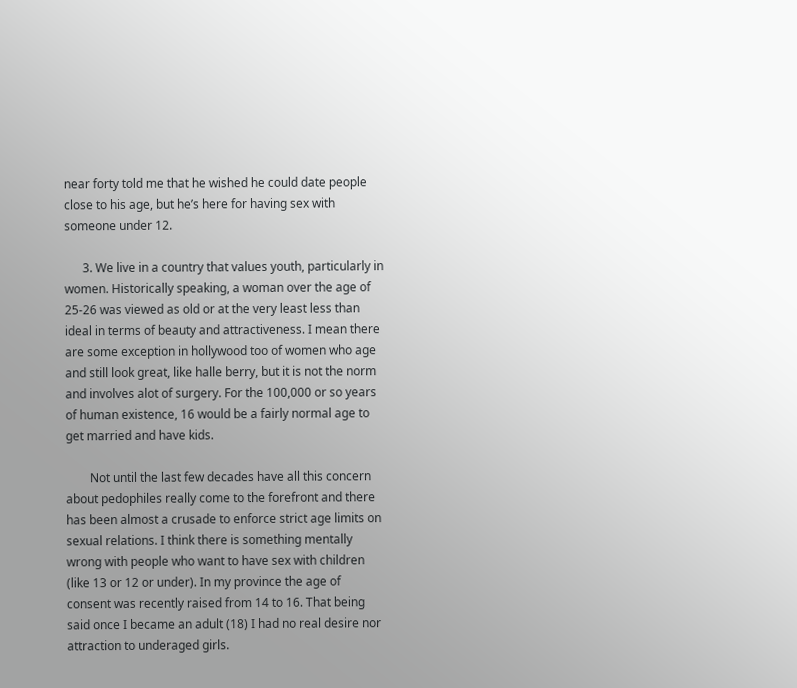near forty told me that he wished he could date people close to his age, but he’s here for having sex with someone under 12.

      3. We live in a country that values youth, particularly in women. Historically speaking, a woman over the age of 25-26 was viewed as old or at the very least less than ideal in terms of beauty and attractiveness. I mean there are some exception in hollywood too of women who age and still look great, like halle berry, but it is not the norm and involves alot of surgery. For the 100,000 or so years of human existence, 16 would be a fairly normal age to get married and have kids.

        Not until the last few decades have all this concern about pedophiles really come to the forefront and there has been almost a crusade to enforce strict age limits on sexual relations. I think there is something mentally wrong with people who want to have sex with children (like 13 or 12 or under). In my province the age of consent was recently raised from 14 to 16. That being said once I became an adult (18) I had no real desire nor attraction to underaged girls.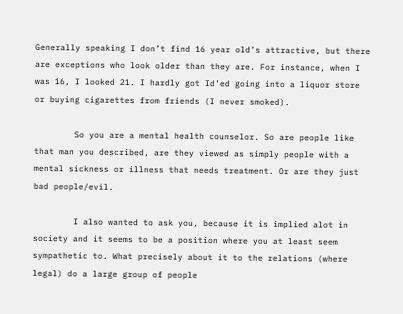Generally speaking I don’t find 16 year old’s attractive, but there are exceptions who look older than they are. For instance, when I was 16, I looked 21. I hardly got Id’ed going into a liquor store or buying cigarettes from friends (I never smoked).

        So you are a mental health counselor. So are people like that man you described, are they viewed as simply people with a mental sickness or illness that needs treatment. Or are they just bad people/evil.

        I also wanted to ask you, because it is implied alot in society and it seems to be a position where you at least seem sympathetic to. What precisely about it to the relations (where legal) do a large group of people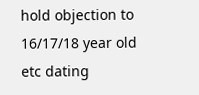hold objection to 16/17/18 year old etc dating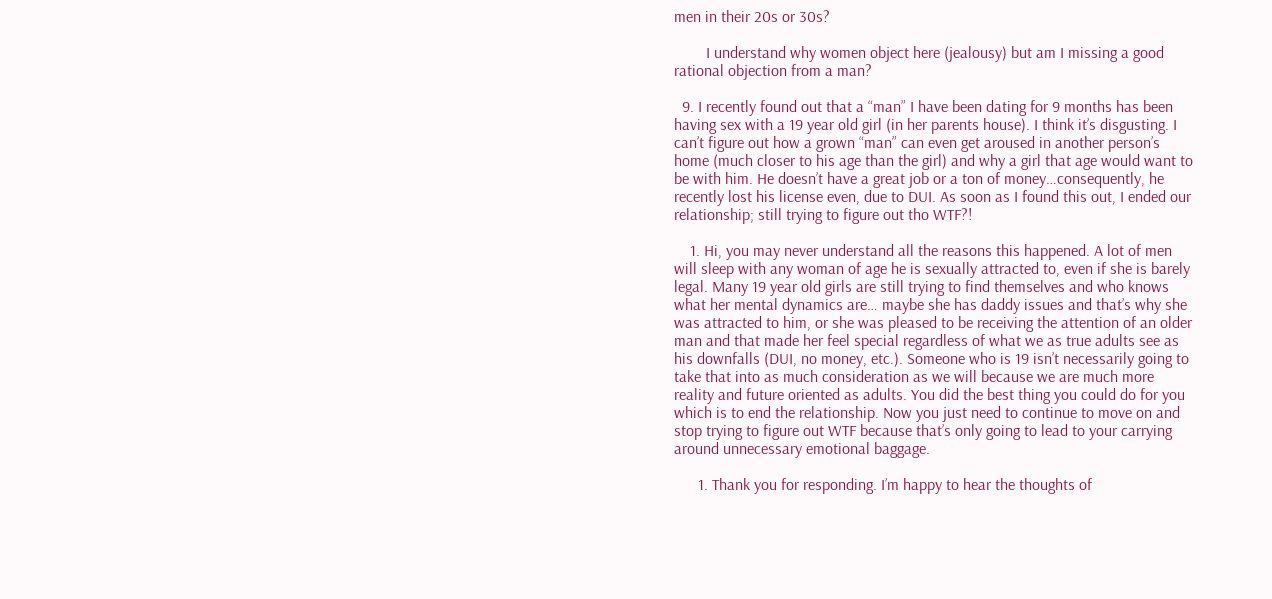men in their 20s or 30s?

        I understand why women object here (jealousy) but am I missing a good rational objection from a man?

  9. I recently found out that a “man” I have been dating for 9 months has been having sex with a 19 year old girl (in her parents house). I think it’s disgusting. I can’t figure out how a grown “man” can even get aroused in another person’s home (much closer to his age than the girl) and why a girl that age would want to be with him. He doesn’t have a great job or a ton of money…consequently, he recently lost his license even, due to DUI. As soon as I found this out, I ended our relationship; still trying to figure out tho WTF?!

    1. Hi, you may never understand all the reasons this happened. A lot of men will sleep with any woman of age he is sexually attracted to, even if she is barely legal. Many 19 year old girls are still trying to find themselves and who knows what her mental dynamics are… maybe she has daddy issues and that’s why she was attracted to him, or she was pleased to be receiving the attention of an older man and that made her feel special regardless of what we as true adults see as his downfalls (DUI, no money, etc.). Someone who is 19 isn’t necessarily going to take that into as much consideration as we will because we are much more reality and future oriented as adults. You did the best thing you could do for you which is to end the relationship. Now you just need to continue to move on and stop trying to figure out WTF because that’s only going to lead to your carrying around unnecessary emotional baggage.

      1. Thank you for responding. I’m happy to hear the thoughts of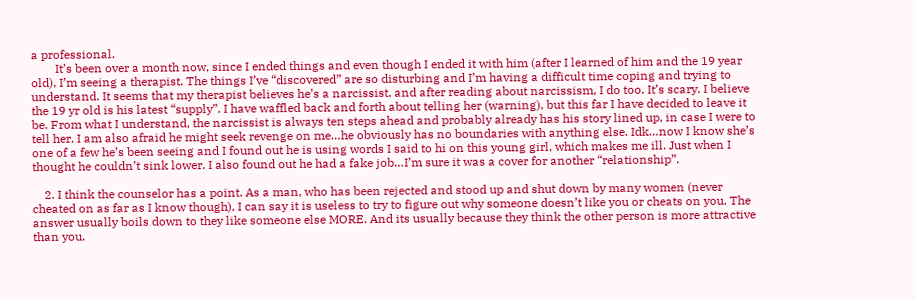a professional.
        It’s been over a month now, since I ended things and even though I ended it with him (after I learned of him and the 19 year old), I’m seeing a therapist. The things I’ve “discovered” are so disturbing and I’m having a difficult time coping and trying to understand. It seems that my therapist believes he’s a narcissist, and after reading about narcissism, I do too. It’s scary. I believe the 19 yr old is his latest “supply”. I have waffled back and forth about telling her (warning), but this far I have decided to leave it be. From what I understand, the narcissist is always ten steps ahead and probably already has his story lined up, in case I were to tell her. I am also afraid he might seek revenge on me…he obviously has no boundaries with anything else. Idk…now I know she’s one of a few he’s been seeing and I found out he is using words I said to hi on this young girl, which makes me ill. Just when I thought he couldn’t sink lower. I also found out he had a fake job…I’m sure it was a cover for another “relationship”.

    2. I think the counselor has a point. As a man, who has been rejected and stood up and shut down by many women (never cheated on as far as I know though), I can say it is useless to try to figure out why someone doesn’t like you or cheats on you. The answer usually boils down to they like someone else MORE. And its usually because they think the other person is more attractive than you.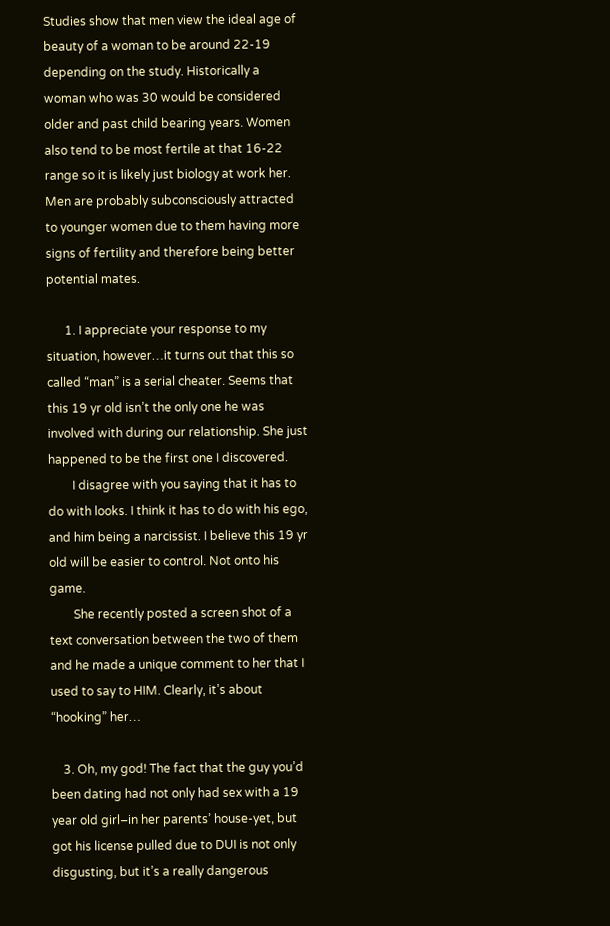Studies show that men view the ideal age of beauty of a woman to be around 22-19 depending on the study. Historically a woman who was 30 would be considered older and past child bearing years. Women also tend to be most fertile at that 16-22 range so it is likely just biology at work her. Men are probably subconsciously attracted to younger women due to them having more signs of fertility and therefore being better potential mates.

      1. I appreciate your response to my situation, however…it turns out that this so called “man” is a serial cheater. Seems that this 19 yr old isn’t the only one he was involved with during our relationship. She just happened to be the first one I discovered.
        I disagree with you saying that it has to do with looks. I think it has to do with his ego, and him being a narcissist. I believe this 19 yr old will be easier to control. Not onto his game.
        She recently posted a screen shot of a text conversation between the two of them and he made a unique comment to her that I used to say to HIM. Clearly, it’s about “hooking” her…

    3. Oh, my god! The fact that the guy you’d been dating had not only had sex with a 19 year old girl–in her parents’ house-yet, but got his license pulled due to DUI is not only disgusting, but it’s a really dangerous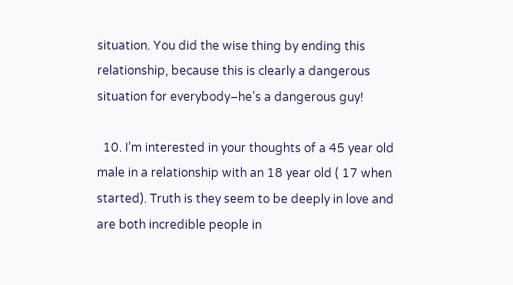situation. You did the wise thing by ending this relationship, because this is clearly a dangerous situation for everybody–he’s a dangerous guy!

  10. I’m interested in your thoughts of a 45 year old male in a relationship with an 18 year old ( 17 when started). Truth is they seem to be deeply in love and are both incredible people in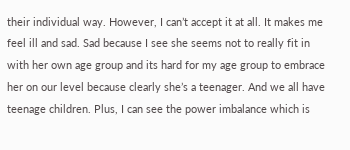their individual way. However, I can’t accept it at all. It makes me feel ill and sad. Sad because I see she seems not to really fit in with her own age group and its hard for my age group to embrace her on our level because clearly she’s a teenager. And we all have teenage children. Plus, I can see the power imbalance which is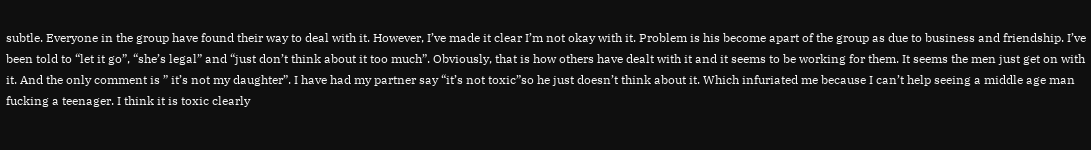subtle. Everyone in the group have found their way to deal with it. However, I’ve made it clear I’m not okay with it. Problem is his become apart of the group as due to business and friendship. I’ve been told to “let it go”, “she’s legal” and “just don’t think about it too much”. Obviously, that is how others have dealt with it and it seems to be working for them. It seems the men just get on with it. And the only comment is ” it’s not my daughter”. I have had my partner say “it’s not toxic”so he just doesn’t think about it. Which infuriated me because I can’t help seeing a middle age man fucking a teenager. I think it is toxic clearly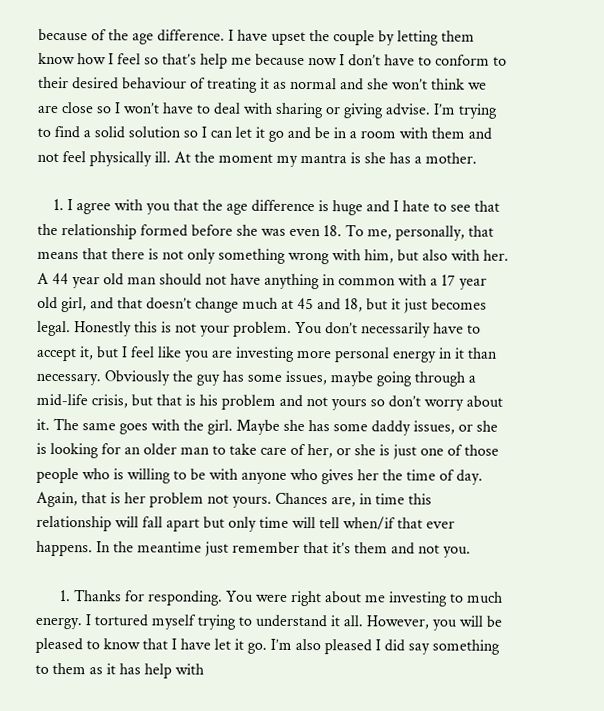because of the age difference. I have upset the couple by letting them know how I feel so that’s help me because now I don’t have to conform to their desired behaviour of treating it as normal and she won’t think we are close so I won’t have to deal with sharing or giving advise. I’m trying to find a solid solution so I can let it go and be in a room with them and not feel physically ill. At the moment my mantra is she has a mother.

    1. I agree with you that the age difference is huge and I hate to see that the relationship formed before she was even 18. To me, personally, that means that there is not only something wrong with him, but also with her. A 44 year old man should not have anything in common with a 17 year old girl, and that doesn’t change much at 45 and 18, but it just becomes legal. Honestly this is not your problem. You don’t necessarily have to accept it, but I feel like you are investing more personal energy in it than necessary. Obviously the guy has some issues, maybe going through a mid-life crisis, but that is his problem and not yours so don’t worry about it. The same goes with the girl. Maybe she has some daddy issues, or she is looking for an older man to take care of her, or she is just one of those people who is willing to be with anyone who gives her the time of day. Again, that is her problem not yours. Chances are, in time this relationship will fall apart but only time will tell when/if that ever happens. In the meantime just remember that it’s them and not you.

      1. Thanks for responding. You were right about me investing to much energy. I tortured myself trying to understand it all. However, you will be pleased to know that I have let it go. I’m also pleased I did say something to them as it has help with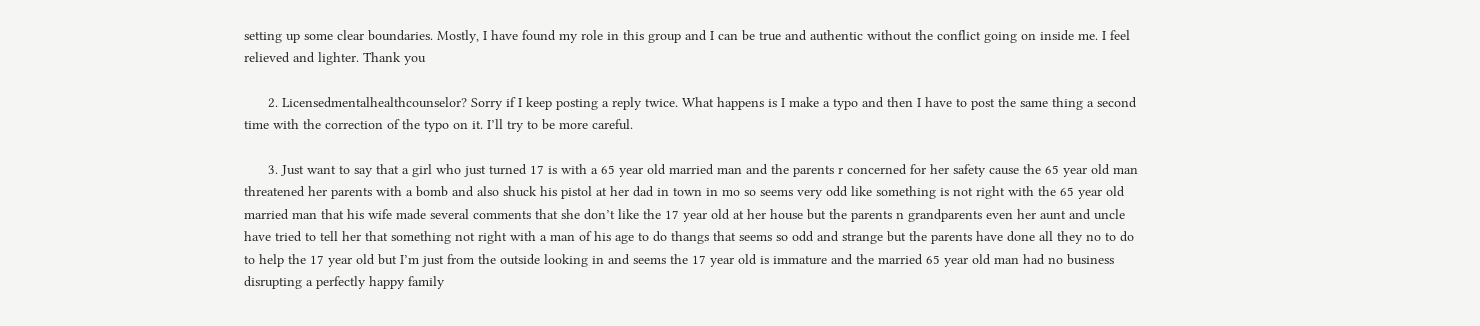setting up some clear boundaries. Mostly, I have found my role in this group and I can be true and authentic without the conflict going on inside me. I feel relieved and lighter. Thank you

      2. Licensedmentalhealthcounselor? Sorry if I keep posting a reply twice. What happens is I make a typo and then I have to post the same thing a second time with the correction of the typo on it. I’ll try to be more careful.

      3. Just want to say that a girl who just turned 17 is with a 65 year old married man and the parents r concerned for her safety cause the 65 year old man threatened her parents with a bomb and also shuck his pistol at her dad in town in mo so seems very odd like something is not right with the 65 year old married man that his wife made several comments that she don’t like the 17 year old at her house but the parents n grandparents even her aunt and uncle have tried to tell her that something not right with a man of his age to do thangs that seems so odd and strange but the parents have done all they no to do to help the 17 year old but I’m just from the outside looking in and seems the 17 year old is immature and the married 65 year old man had no business disrupting a perfectly happy family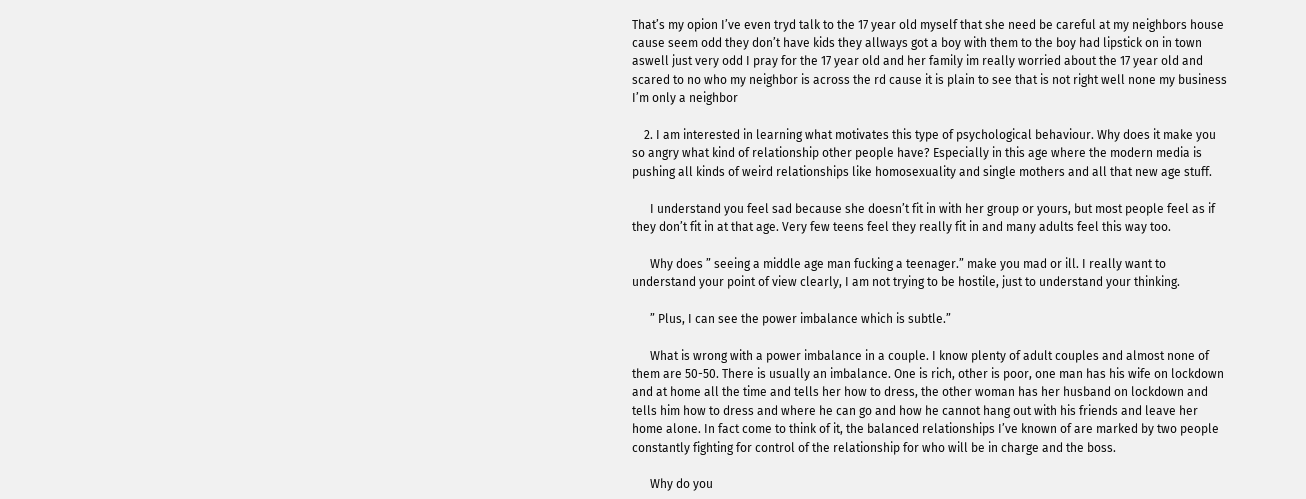That’s my opion I’ve even tryd talk to the 17 year old myself that she need be careful at my neighbors house cause seem odd they don’t have kids they allways got a boy with them to the boy had lipstick on in town aswell just very odd I pray for the 17 year old and her family im really worried about the 17 year old and scared to no who my neighbor is across the rd cause it is plain to see that is not right well none my business I’m only a neighbor

    2. I am interested in learning what motivates this type of psychological behaviour. Why does it make you so angry what kind of relationship other people have? Especially in this age where the modern media is pushing all kinds of weird relationships like homosexuality and single mothers and all that new age stuff.

      I understand you feel sad because she doesn’t fit in with her group or yours, but most people feel as if they don’t fit in at that age. Very few teens feel they really fit in and many adults feel this way too.

      Why does ” seeing a middle age man fucking a teenager.” make you mad or ill. I really want to understand your point of view clearly, I am not trying to be hostile, just to understand your thinking.

      ” Plus, I can see the power imbalance which is subtle.”

      What is wrong with a power imbalance in a couple. I know plenty of adult couples and almost none of them are 50-50. There is usually an imbalance. One is rich, other is poor, one man has his wife on lockdown and at home all the time and tells her how to dress, the other woman has her husband on lockdown and tells him how to dress and where he can go and how he cannot hang out with his friends and leave her home alone. In fact come to think of it, the balanced relationships I’ve known of are marked by two people constantly fighting for control of the relationship for who will be in charge and the boss.

      Why do you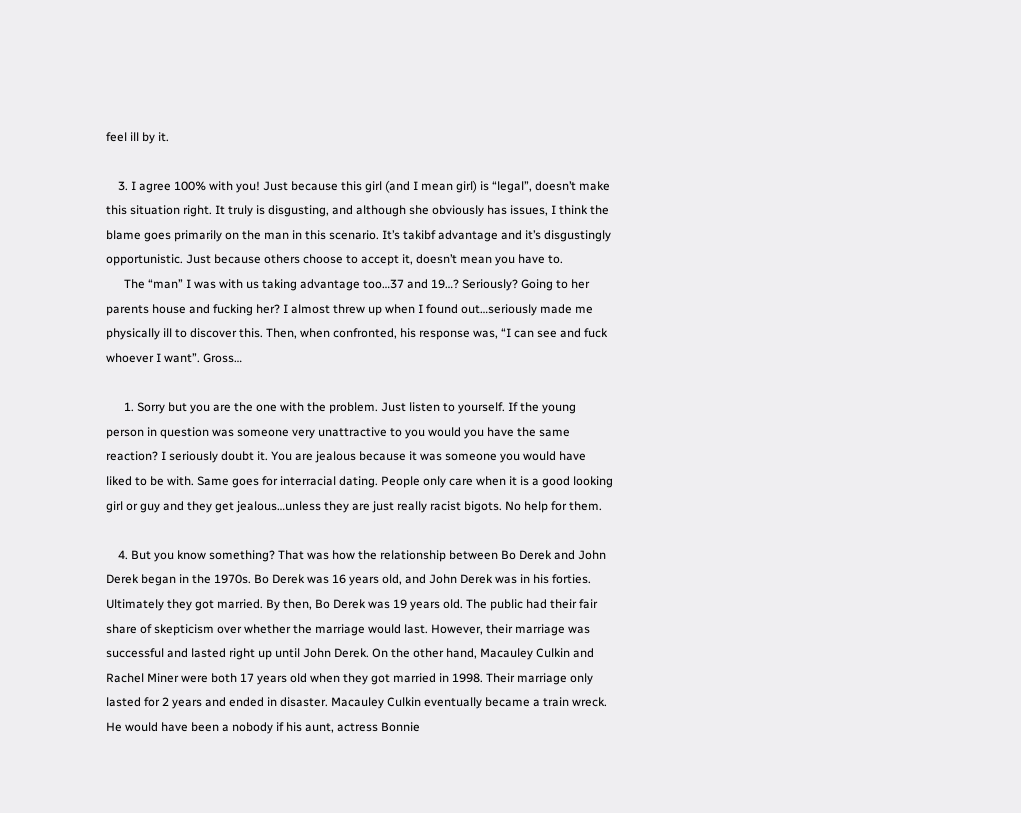feel ill by it.

    3. I agree 100% with you! Just because this girl (and I mean girl) is “legal”, doesn’t make this situation right. It truly is disgusting, and although she obviously has issues, I think the blame goes primarily on the man in this scenario. It’s takibf advantage and it’s disgustingly opportunistic. Just because others choose to accept it, doesn’t mean you have to.
      The “man” I was with us taking advantage too…37 and 19…? Seriously? Going to her parents house and fucking her? I almost threw up when I found out…seriously made me physically ill to discover this. Then, when confronted, his response was, “I can see and fuck whoever I want”. Gross…

      1. Sorry but you are the one with the problem. Just listen to yourself. If the young person in question was someone very unattractive to you would you have the same reaction? I seriously doubt it. You are jealous because it was someone you would have liked to be with. Same goes for interracial dating. People only care when it is a good looking girl or guy and they get jealous…unless they are just really racist bigots. No help for them.

    4. But you know something? That was how the relationship between Bo Derek and John Derek began in the 1970s. Bo Derek was 16 years old, and John Derek was in his forties. Ultimately they got married. By then, Bo Derek was 19 years old. The public had their fair share of skepticism over whether the marriage would last. However, their marriage was successful and lasted right up until John Derek. On the other hand, Macauley Culkin and Rachel Miner were both 17 years old when they got married in 1998. Their marriage only lasted for 2 years and ended in disaster. Macauley Culkin eventually became a train wreck. He would have been a nobody if his aunt, actress Bonnie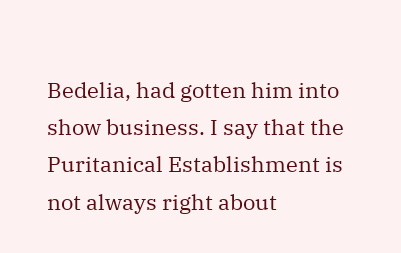Bedelia, had gotten him into show business. I say that the Puritanical Establishment is not always right about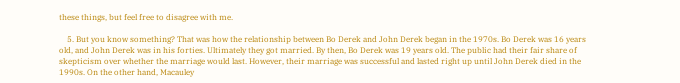these things, but feel free to disagree with me.

    5. But you know something? That was how the relationship between Bo Derek and John Derek began in the 1970s. Bo Derek was 16 years old, and John Derek was in his forties. Ultimately they got married. By then, Bo Derek was 19 years old. The public had their fair share of skepticism over whether the marriage would last. However, their marriage was successful and lasted right up until John Derek died in the 1990s. On the other hand, Macauley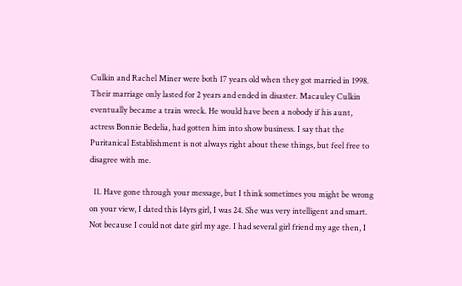Culkin and Rachel Miner were both 17 years old when they got married in 1998. Their marriage only lasted for 2 years and ended in disaster. Macauley Culkin eventually became a train wreck. He would have been a nobody if his aunt, actress Bonnie Bedelia, had gotten him into show business. I say that the Puritanical Establishment is not always right about these things, but feel free to disagree with me.

  11. Have gone through your message, but I think sometimes you might be wrong on your view, I dated this 14yrs girl, I was 24. She was very intelligent and smart. Not because I could not date girl my age. I had several girl friend my age then, I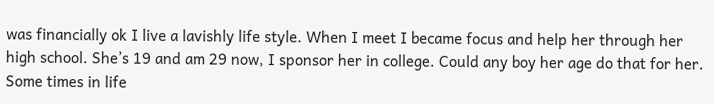was financially ok I live a lavishly life style. When I meet I became focus and help her through her high school. She’s 19 and am 29 now, I sponsor her in college. Could any boy her age do that for her. Some times in life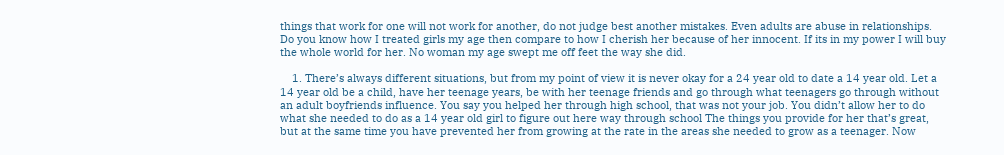things that work for one will not work for another, do not judge best another mistakes. Even adults are abuse in relationships. Do you know how I treated girls my age then compare to how I cherish her because of her innocent. If its in my power I will buy the whole world for her. No woman my age swept me off feet the way she did.

    1. There’s always different situations, but from my point of view it is never okay for a 24 year old to date a 14 year old. Let a 14 year old be a child, have her teenage years, be with her teenage friends and go through what teenagers go through without an adult boyfriends influence. You say you helped her through high school, that was not your job. You didn’t allow her to do what she needed to do as a 14 year old girl to figure out here way through school The things you provide for her that’s great, but at the same time you have prevented her from growing at the rate in the areas she needed to grow as a teenager. Now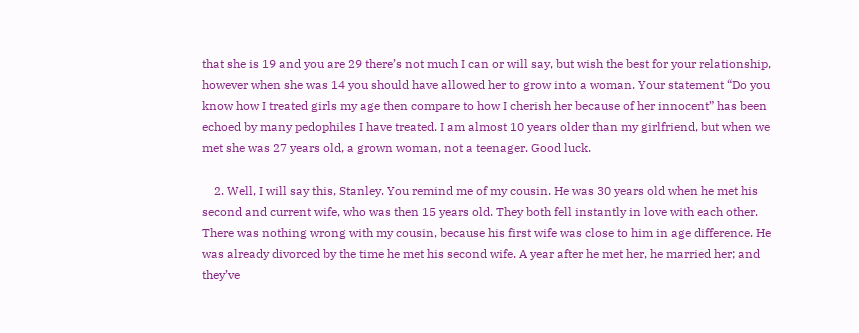that she is 19 and you are 29 there’s not much I can or will say, but wish the best for your relationship, however when she was 14 you should have allowed her to grow into a woman. Your statement “Do you know how I treated girls my age then compare to how I cherish her because of her innocent” has been echoed by many pedophiles I have treated. I am almost 10 years older than my girlfriend, but when we met she was 27 years old, a grown woman, not a teenager. Good luck.

    2. Well, I will say this, Stanley. You remind me of my cousin. He was 30 years old when he met his second and current wife, who was then 15 years old. They both fell instantly in love with each other. There was nothing wrong with my cousin, because his first wife was close to him in age difference. He was already divorced by the time he met his second wife. A year after he met her, he married her; and they’ve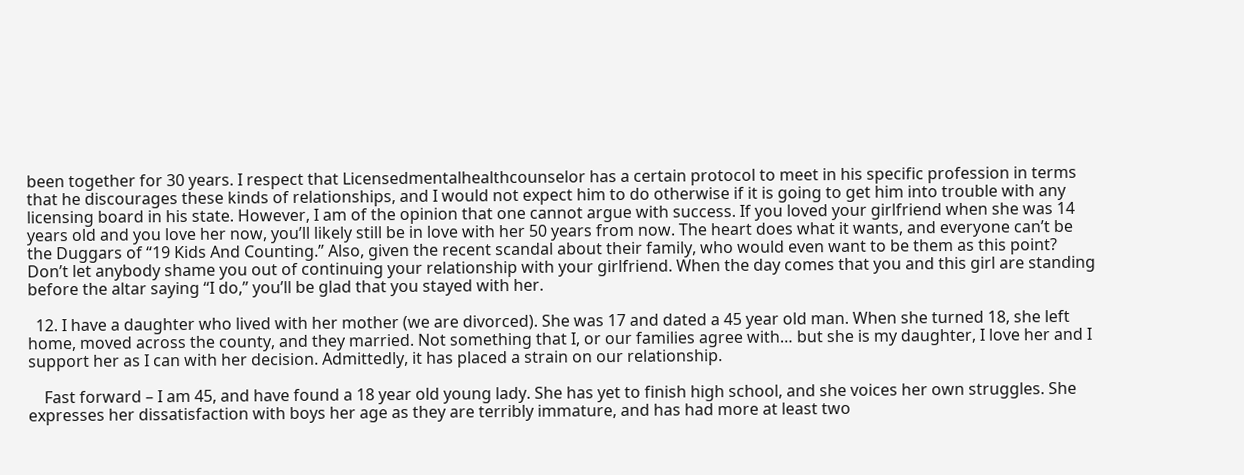been together for 30 years. I respect that Licensedmentalhealthcounselor has a certain protocol to meet in his specific profession in terms that he discourages these kinds of relationships, and I would not expect him to do otherwise if it is going to get him into trouble with any licensing board in his state. However, I am of the opinion that one cannot argue with success. If you loved your girlfriend when she was 14 years old and you love her now, you’ll likely still be in love with her 50 years from now. The heart does what it wants, and everyone can’t be the Duggars of “19 Kids And Counting.” Also, given the recent scandal about their family, who would even want to be them as this point? Don’t let anybody shame you out of continuing your relationship with your girlfriend. When the day comes that you and this girl are standing before the altar saying “I do,” you’ll be glad that you stayed with her.

  12. I have a daughter who lived with her mother (we are divorced). She was 17 and dated a 45 year old man. When she turned 18, she left home, moved across the county, and they married. Not something that I, or our families agree with… but she is my daughter, I love her and I support her as I can with her decision. Admittedly, it has placed a strain on our relationship.

    Fast forward – I am 45, and have found a 18 year old young lady. She has yet to finish high school, and she voices her own struggles. She expresses her dissatisfaction with boys her age as they are terribly immature, and has had more at least two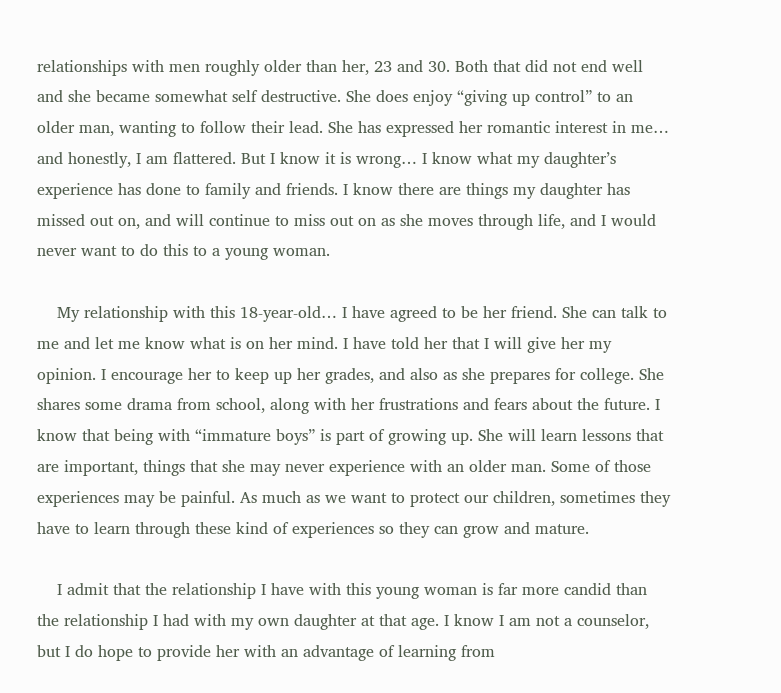relationships with men roughly older than her, 23 and 30. Both that did not end well and she became somewhat self destructive. She does enjoy “giving up control” to an older man, wanting to follow their lead. She has expressed her romantic interest in me… and honestly, I am flattered. But I know it is wrong… I know what my daughter’s experience has done to family and friends. I know there are things my daughter has missed out on, and will continue to miss out on as she moves through life, and I would never want to do this to a young woman.

    My relationship with this 18-year-old… I have agreed to be her friend. She can talk to me and let me know what is on her mind. I have told her that I will give her my opinion. I encourage her to keep up her grades, and also as she prepares for college. She shares some drama from school, along with her frustrations and fears about the future. I know that being with “immature boys” is part of growing up. She will learn lessons that are important, things that she may never experience with an older man. Some of those experiences may be painful. As much as we want to protect our children, sometimes they have to learn through these kind of experiences so they can grow and mature.

    I admit that the relationship I have with this young woman is far more candid than the relationship I had with my own daughter at that age. I know I am not a counselor, but I do hope to provide her with an advantage of learning from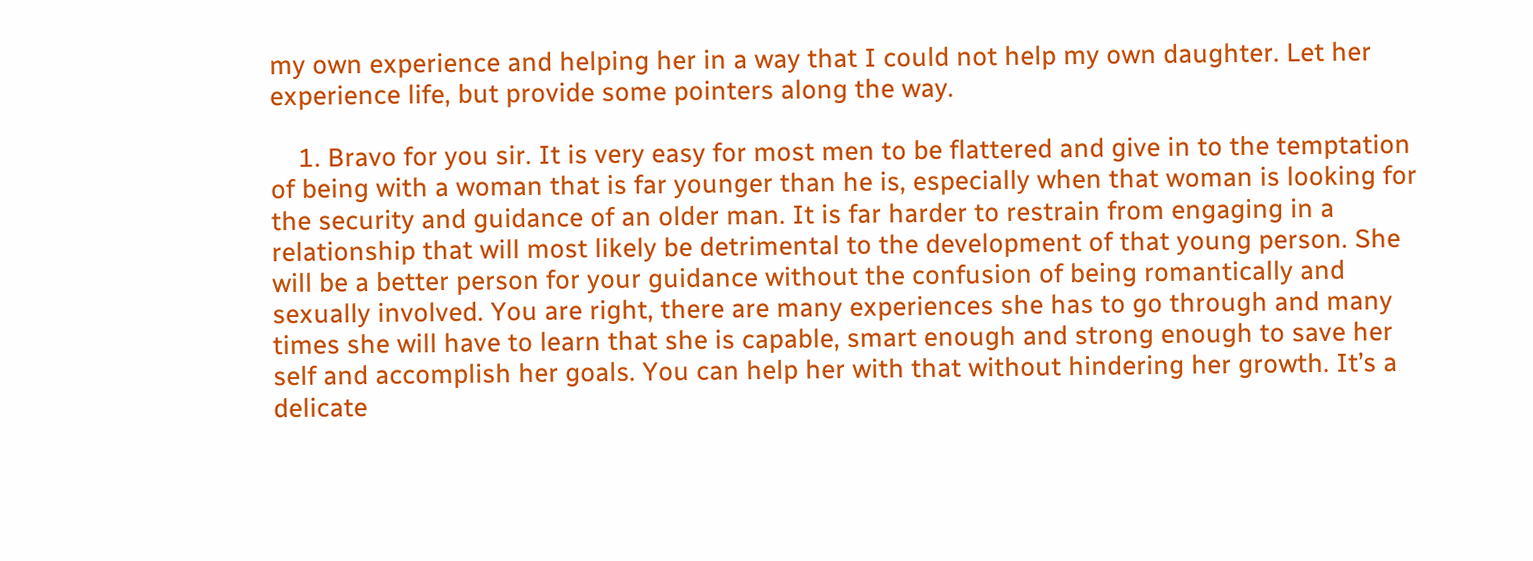my own experience and helping her in a way that I could not help my own daughter. Let her experience life, but provide some pointers along the way.

    1. Bravo for you sir. It is very easy for most men to be flattered and give in to the temptation of being with a woman that is far younger than he is, especially when that woman is looking for the security and guidance of an older man. It is far harder to restrain from engaging in a relationship that will most likely be detrimental to the development of that young person. She will be a better person for your guidance without the confusion of being romantically and sexually involved. You are right, there are many experiences she has to go through and many times she will have to learn that she is capable, smart enough and strong enough to save her self and accomplish her goals. You can help her with that without hindering her growth. It’s a delicate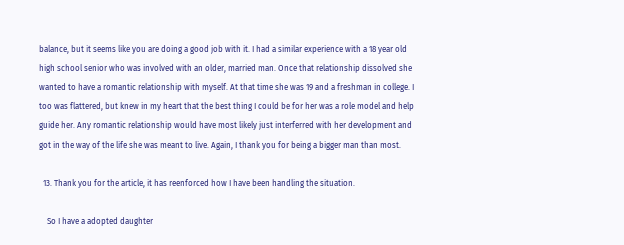balance, but it seems like you are doing a good job with it. I had a similar experience with a 18 year old high school senior who was involved with an older, married man. Once that relationship dissolved she wanted to have a romantic relationship with myself. At that time she was 19 and a freshman in college. I too was flattered, but knew in my heart that the best thing I could be for her was a role model and help guide her. Any romantic relationship would have most likely just interferred with her development and got in the way of the life she was meant to live. Again, I thank you for being a bigger man than most.

  13. Thank you for the article, it has reenforced how I have been handling the situation.

    So I have a adopted daughter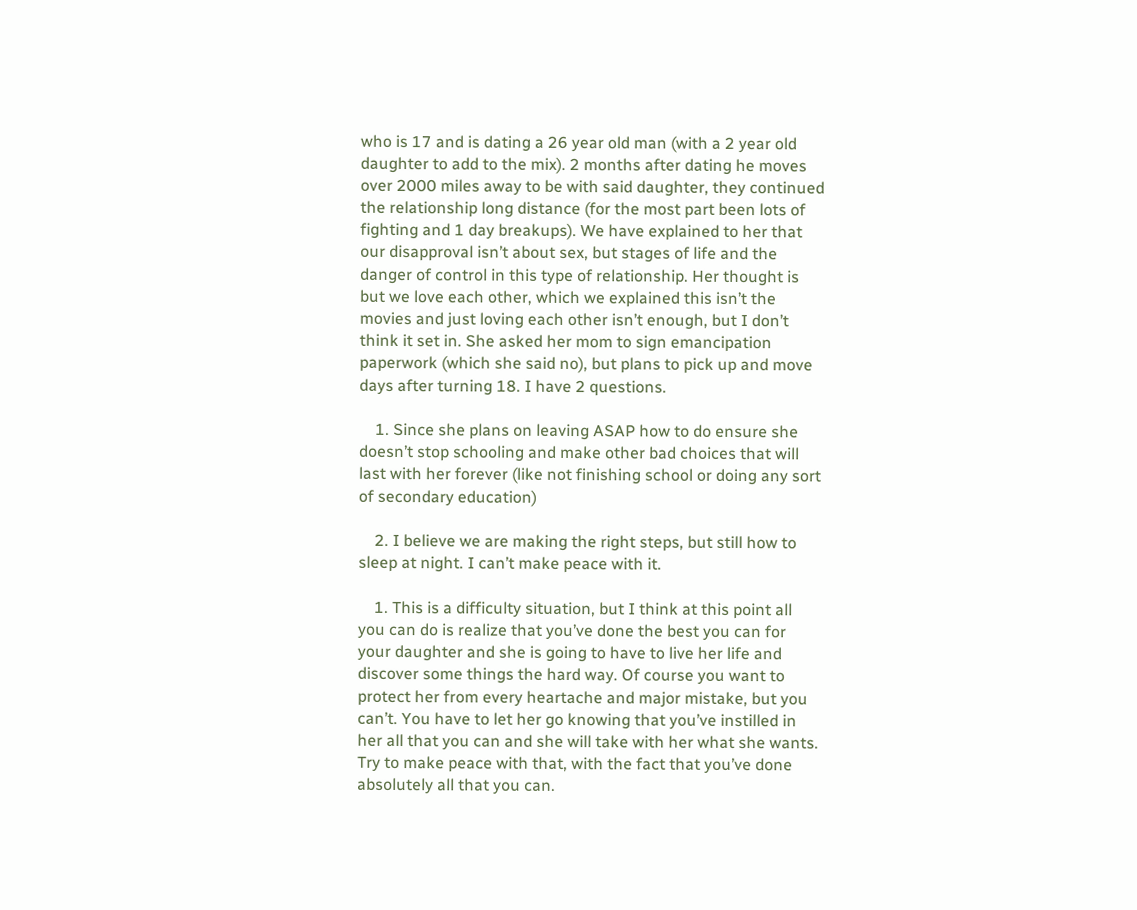who is 17 and is dating a 26 year old man (with a 2 year old daughter to add to the mix). 2 months after dating he moves over 2000 miles away to be with said daughter, they continued the relationship long distance (for the most part been lots of fighting and 1 day breakups). We have explained to her that our disapproval isn’t about sex, but stages of life and the danger of control in this type of relationship. Her thought is but we love each other, which we explained this isn’t the movies and just loving each other isn’t enough, but I don’t think it set in. She asked her mom to sign emancipation paperwork (which she said no), but plans to pick up and move days after turning 18. I have 2 questions.

    1. Since she plans on leaving ASAP how to do ensure she doesn’t stop schooling and make other bad choices that will last with her forever (like not finishing school or doing any sort of secondary education)

    2. I believe we are making the right steps, but still how to sleep at night. I can’t make peace with it.

    1. This is a difficulty situation, but I think at this point all you can do is realize that you’ve done the best you can for your daughter and she is going to have to live her life and discover some things the hard way. Of course you want to protect her from every heartache and major mistake, but you can’t. You have to let her go knowing that you’ve instilled in her all that you can and she will take with her what she wants. Try to make peace with that, with the fact that you’ve done absolutely all that you can.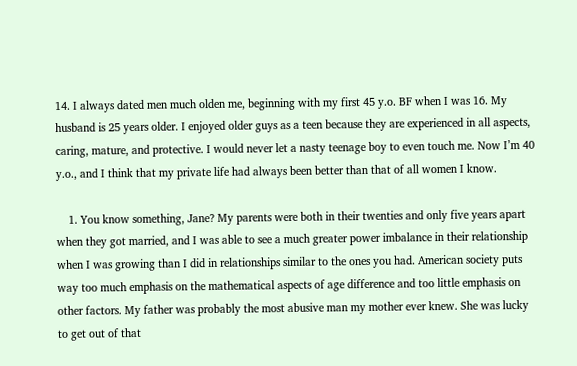14. I always dated men much olden me, beginning with my first 45 y.o. BF when I was 16. My husband is 25 years older. I enjoyed older guys as a teen because they are experienced in all aspects, caring, mature, and protective. I would never let a nasty teenage boy to even touch me. Now I’m 40 y.o., and I think that my private life had always been better than that of all women I know.

    1. You know something, Jane? My parents were both in their twenties and only five years apart when they got married, and I was able to see a much greater power imbalance in their relationship when I was growing than I did in relationships similar to the ones you had. American society puts way too much emphasis on the mathematical aspects of age difference and too little emphasis on other factors. My father was probably the most abusive man my mother ever knew. She was lucky to get out of that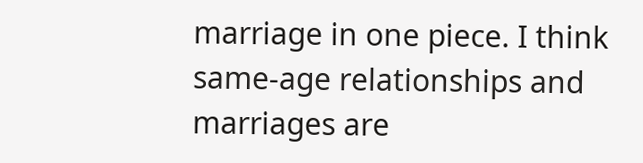marriage in one piece. I think same-age relationships and marriages are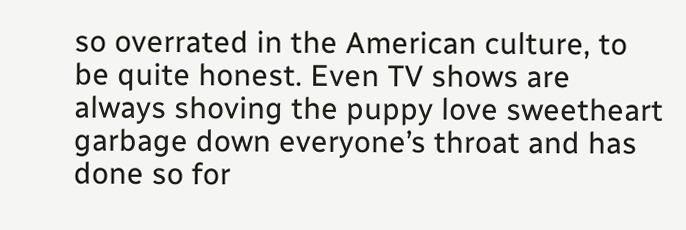so overrated in the American culture, to be quite honest. Even TV shows are always shoving the puppy love sweetheart garbage down everyone’s throat and has done so for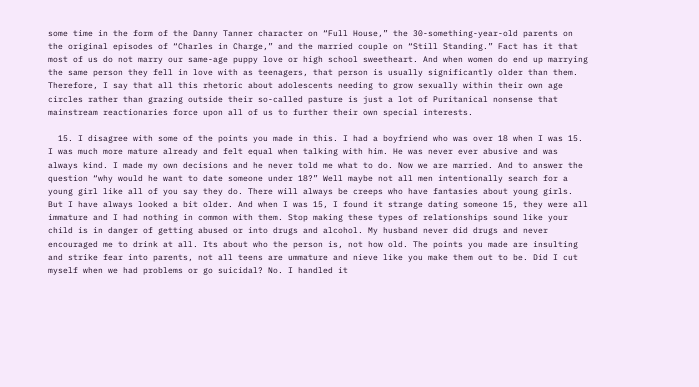some time in the form of the Danny Tanner character on “Full House,” the 30-something-year-old parents on the original episodes of “Charles in Charge,” and the married couple on “Still Standing.” Fact has it that most of us do not marry our same-age puppy love or high school sweetheart. And when women do end up marrying the same person they fell in love with as teenagers, that person is usually significantly older than them. Therefore, I say that all this rhetoric about adolescents needing to grow sexually within their own age circles rather than grazing outside their so-called pasture is just a lot of Puritanical nonsense that mainstream reactionaries force upon all of us to further their own special interests.

  15. I disagree with some of the points you made in this. I had a boyfriend who was over 18 when I was 15. I was much more mature already and felt equal when talking with him. He was never ever abusive and was always kind. I made my own decisions and he never told me what to do. Now we are married. And to answer the question “why would he want to date someone under 18?” Well maybe not all men intentionally search for a young girl like all of you say they do. There will always be creeps who have fantasies about young girls. But I have always looked a bit older. And when I was 15, I found it strange dating someone 15, they were all immature and I had nothing in common with them. Stop making these types of relationships sound like your child is in danger of getting abused or into drugs and alcohol. My husband never did drugs and never encouraged me to drink at all. Its about who the person is, not how old. The points you made are insulting and strike fear into parents, not all teens are ummature and nieve like you make them out to be. Did I cut myself when we had problems or go suicidal? No. I handled it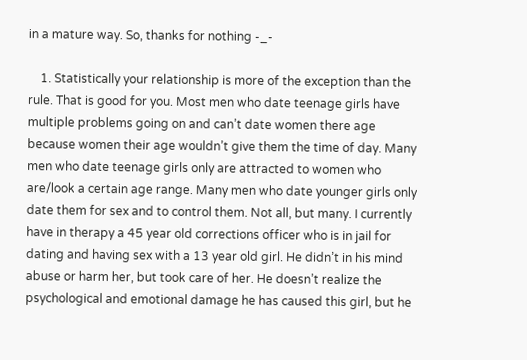in a mature way. So, thanks for nothing -_-

    1. Statistically your relationship is more of the exception than the rule. That is good for you. Most men who date teenage girls have multiple problems going on and can’t date women there age because women their age wouldn’t give them the time of day. Many men who date teenage girls only are attracted to women who are/look a certain age range. Many men who date younger girls only date them for sex and to control them. Not all, but many. I currently have in therapy a 45 year old corrections officer who is in jail for dating and having sex with a 13 year old girl. He didn’t in his mind abuse or harm her, but took care of her. He doesn’t realize the psychological and emotional damage he has caused this girl, but he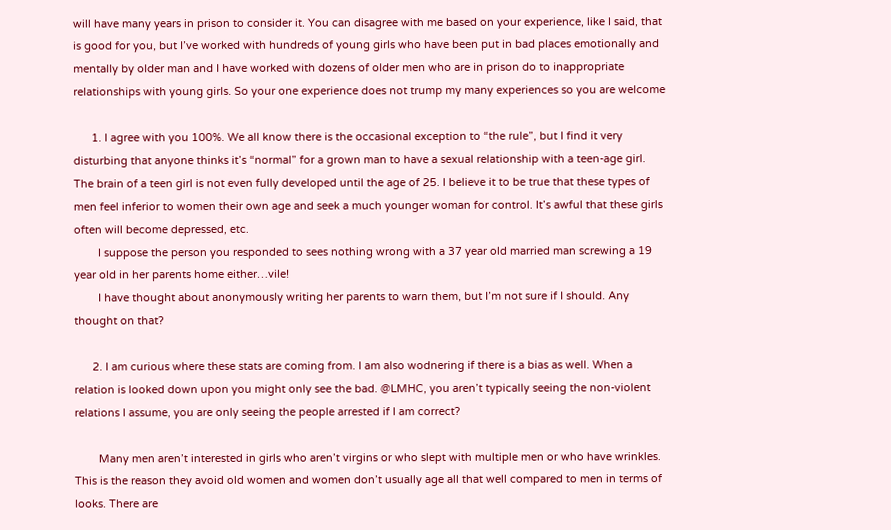will have many years in prison to consider it. You can disagree with me based on your experience, like I said, that is good for you, but I’ve worked with hundreds of young girls who have been put in bad places emotionally and mentally by older man and I have worked with dozens of older men who are in prison do to inappropriate relationships with young girls. So your one experience does not trump my many experiences so you are welcome

      1. I agree with you 100%. We all know there is the occasional exception to “the rule”, but I find it very disturbing that anyone thinks it’s “normal” for a grown man to have a sexual relationship with a teen-age girl. The brain of a teen girl is not even fully developed until the age of 25. I believe it to be true that these types of men feel inferior to women their own age and seek a much younger woman for control. It’s awful that these girls often will become depressed, etc.
        I suppose the person you responded to sees nothing wrong with a 37 year old married man screwing a 19 year old in her parents home either…vile!
        I have thought about anonymously writing her parents to warn them, but I’m not sure if I should. Any thought on that?

      2. I am curious where these stats are coming from. I am also wodnering if there is a bias as well. When a relation is looked down upon you might only see the bad. @LMHC, you aren’t typically seeing the non-violent relations I assume, you are only seeing the people arrested if I am correct?

        Many men aren’t interested in girls who aren’t virgins or who slept with multiple men or who have wrinkles. This is the reason they avoid old women and women don’t usually age all that well compared to men in terms of looks. There are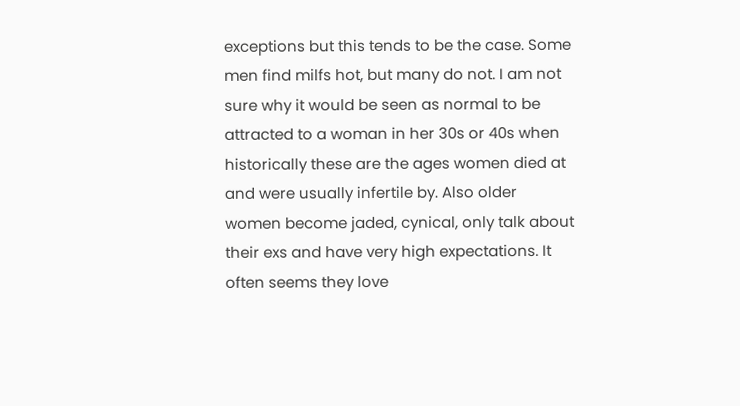exceptions but this tends to be the case. Some men find milfs hot, but many do not. I am not sure why it would be seen as normal to be attracted to a woman in her 30s or 40s when historically these are the ages women died at and were usually infertile by. Also older women become jaded, cynical, only talk about their exs and have very high expectations. It often seems they love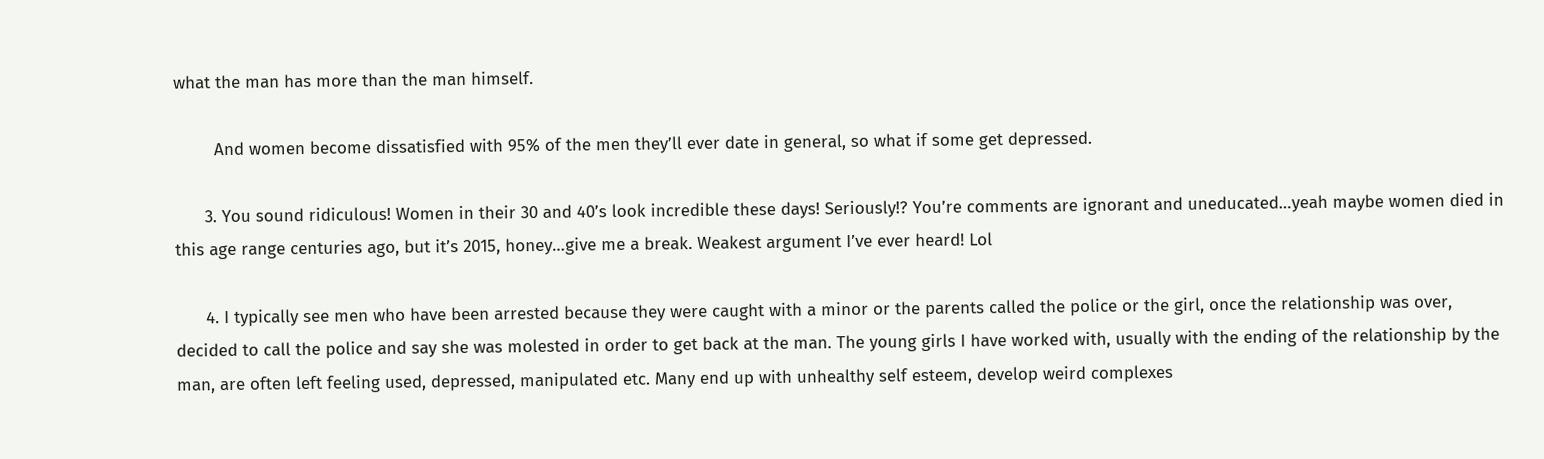what the man has more than the man himself.

        And women become dissatisfied with 95% of the men they’ll ever date in general, so what if some get depressed.

      3. You sound ridiculous! Women in their 30 and 40’s look incredible these days! Seriously!? You’re comments are ignorant and uneducated…yeah maybe women died in this age range centuries ago, but it’s 2015, honey…give me a break. Weakest argument I’ve ever heard! Lol

      4. I typically see men who have been arrested because they were caught with a minor or the parents called the police or the girl, once the relationship was over, decided to call the police and say she was molested in order to get back at the man. The young girls I have worked with, usually with the ending of the relationship by the man, are often left feeling used, depressed, manipulated etc. Many end up with unhealthy self esteem, develop weird complexes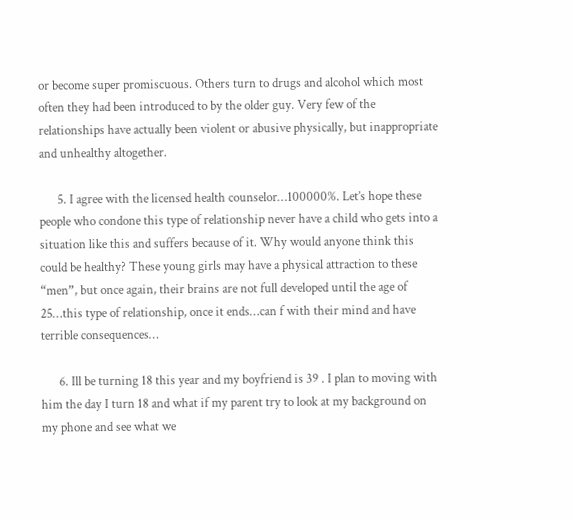or become super promiscuous. Others turn to drugs and alcohol which most often they had been introduced to by the older guy. Very few of the relationships have actually been violent or abusive physically, but inappropriate and unhealthy altogether.

      5. I agree with the licensed health counselor…100000%. Let’s hope these people who condone this type of relationship never have a child who gets into a situation like this and suffers because of it. Why would anyone think this could be healthy? These young girls may have a physical attraction to these “men”, but once again, their brains are not full developed until the age of 25…this type of relationship, once it ends…can f with their mind and have terrible consequences…

      6. Ill be turning 18 this year and my boyfriend is 39 . I plan to moving with him the day I turn 18 and what if my parent try to look at my background on my phone and see what we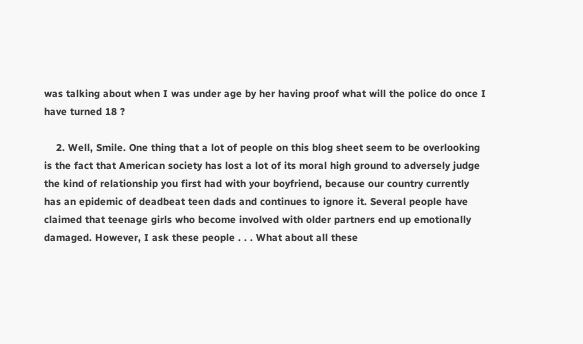was talking about when I was under age by her having proof what will the police do once I have turned 18 ?

    2. Well, Smile. One thing that a lot of people on this blog sheet seem to be overlooking is the fact that American society has lost a lot of its moral high ground to adversely judge the kind of relationship you first had with your boyfriend, because our country currently has an epidemic of deadbeat teen dads and continues to ignore it. Several people have claimed that teenage girls who become involved with older partners end up emotionally damaged. However, I ask these people . . . What about all these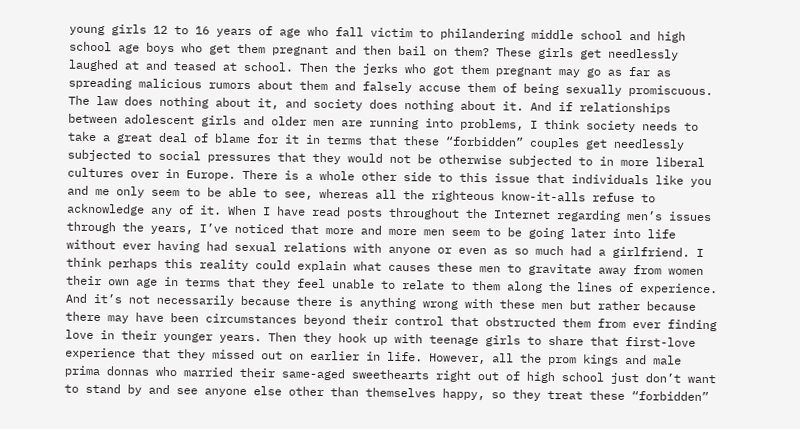young girls 12 to 16 years of age who fall victim to philandering middle school and high school age boys who get them pregnant and then bail on them? These girls get needlessly laughed at and teased at school. Then the jerks who got them pregnant may go as far as spreading malicious rumors about them and falsely accuse them of being sexually promiscuous. The law does nothing about it, and society does nothing about it. And if relationships between adolescent girls and older men are running into problems, I think society needs to take a great deal of blame for it in terms that these “forbidden” couples get needlessly subjected to social pressures that they would not be otherwise subjected to in more liberal cultures over in Europe. There is a whole other side to this issue that individuals like you and me only seem to be able to see, whereas all the righteous know-it-alls refuse to acknowledge any of it. When I have read posts throughout the Internet regarding men’s issues through the years, I’ve noticed that more and more men seem to be going later into life without ever having had sexual relations with anyone or even as so much had a girlfriend. I think perhaps this reality could explain what causes these men to gravitate away from women their own age in terms that they feel unable to relate to them along the lines of experience. And it’s not necessarily because there is anything wrong with these men but rather because there may have been circumstances beyond their control that obstructed them from ever finding love in their younger years. Then they hook up with teenage girls to share that first-love experience that they missed out on earlier in life. However, all the prom kings and male prima donnas who married their same-aged sweethearts right out of high school just don’t want to stand by and see anyone else other than themselves happy, so they treat these “forbidden”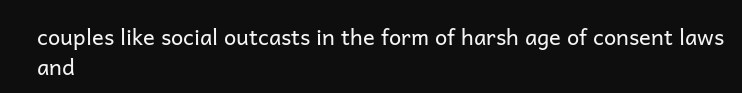couples like social outcasts in the form of harsh age of consent laws and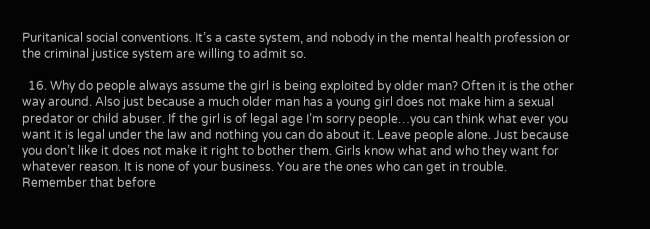Puritanical social conventions. It’s a caste system, and nobody in the mental health profession or the criminal justice system are willing to admit so.

  16. Why do people always assume the girl is being exploited by older man? Often it is the other way around. Also just because a much older man has a young girl does not make him a sexual predator or child abuser. If the girl is of legal age I’m sorry people…you can think what ever you want it is legal under the law and nothing you can do about it. Leave people alone. Just because you don’t like it does not make it right to bother them. Girls know what and who they want for whatever reason. It is none of your business. You are the ones who can get in trouble. Remember that before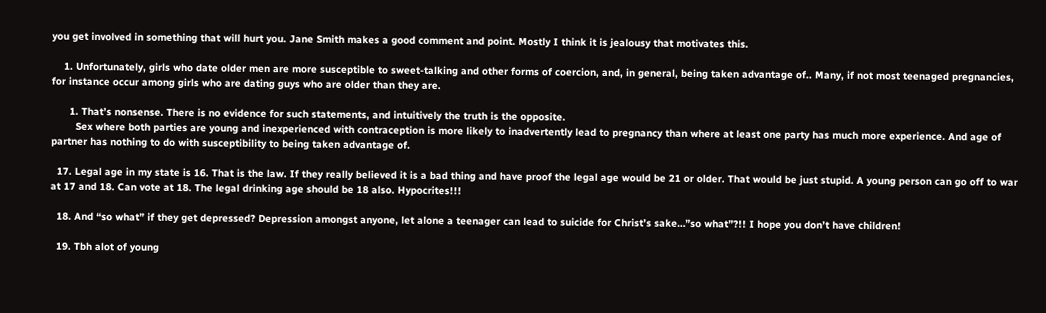you get involved in something that will hurt you. Jane Smith makes a good comment and point. Mostly I think it is jealousy that motivates this.

    1. Unfortunately, girls who date older men are more susceptible to sweet-talking and other forms of coercion, and, in general, being taken advantage of.. Many, if not most teenaged pregnancies, for instance occur among girls who are dating guys who are older than they are.

      1. That’s nonsense. There is no evidence for such statements, and intuitively the truth is the opposite.
        Sex where both parties are young and inexperienced with contraception is more likely to inadvertently lead to pregnancy than where at least one party has much more experience. And age of partner has nothing to do with susceptibility to being taken advantage of.

  17. Legal age in my state is 16. That is the law. If they really believed it is a bad thing and have proof the legal age would be 21 or older. That would be just stupid. A young person can go off to war at 17 and 18. Can vote at 18. The legal drinking age should be 18 also. Hypocrites!!!

  18. And “so what” if they get depressed? Depression amongst anyone, let alone a teenager can lead to suicide for Christ’s sake…”so what”?!! I hope you don’t have children!

  19. Tbh alot of young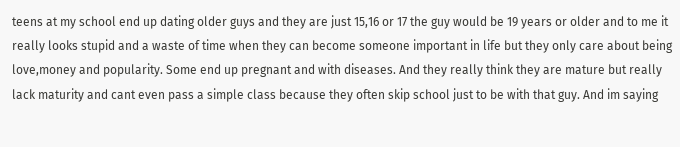teens at my school end up dating older guys and they are just 15,16 or 17 the guy would be 19 years or older and to me it really looks stupid and a waste of time when they can become someone important in life but they only care about being love,money and popularity. Some end up pregnant and with diseases. And they really think they are mature but really lack maturity and cant even pass a simple class because they often skip school just to be with that guy. And im saying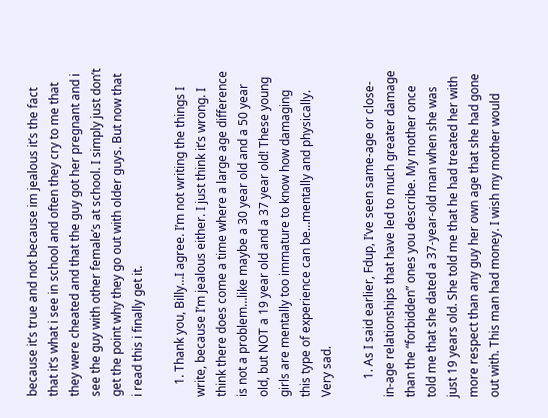because it’s true and not because im jealous it’s the fact that it’s what i see in school and often they cry to me that they were cheated and that the guy got her pregnant and i see the guy with other female’s at school. I simply just don’t get the point why they go out with older guys. But now that i read this i finally get it.

    1. Thank you, Billy…I agree. I’m not writing the things I write, because I’m jealous either. I just think it’s wrong. I think there does come a time where a large age difference is not a problem…like maybe a 30 year old and a 50 year old, but NOT a 19 year old and a 37 year old! These young girls are mentally too immature to know how damaging this type of experience can be…mentally and physically. Very sad.

      1. As I said earlier, Fdup, I’ve seen same-age or close-in-age relationships that have led to much greater damage than the “forbidden” ones you describe. My mother once told me that she dated a 37-year-old man when she was just 19 years old. She told me that he had treated her with more respect than any guy her own age that she had gone out with. This man had money. I wish my mother would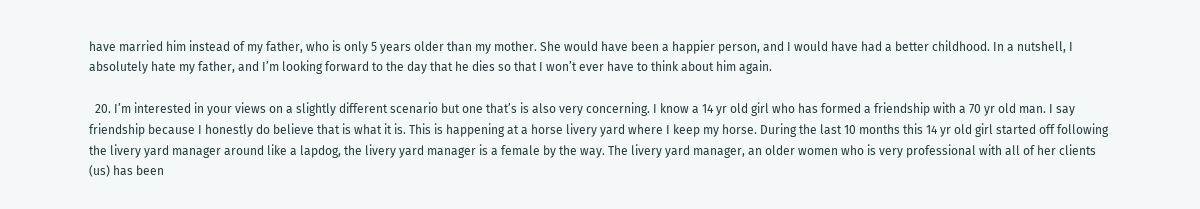have married him instead of my father, who is only 5 years older than my mother. She would have been a happier person, and I would have had a better childhood. In a nutshell, I absolutely hate my father, and I’m looking forward to the day that he dies so that I won’t ever have to think about him again.

  20. I’m interested in your views on a slightly different scenario but one that’s is also very concerning. I know a 14 yr old girl who has formed a friendship with a 70 yr old man. I say friendship because I honestly do believe that is what it is. This is happening at a horse livery yard where I keep my horse. During the last 10 months this 14 yr old girl started off following the livery yard manager around like a lapdog, the livery yard manager is a female by the way. The livery yard manager, an older women who is very professional with all of her clients (us) has been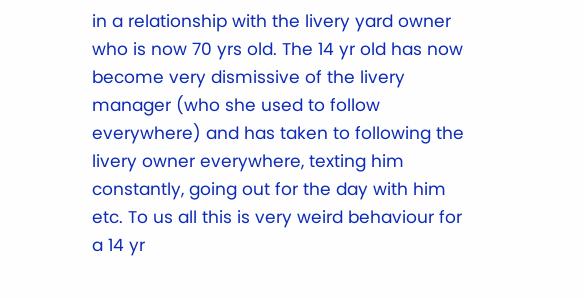in a relationship with the livery yard owner who is now 70 yrs old. The 14 yr old has now become very dismissive of the livery manager (who she used to follow everywhere) and has taken to following the livery owner everywhere, texting him constantly, going out for the day with him etc. To us all this is very weird behaviour for a 14 yr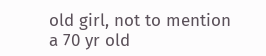old girl, not to mention a 70 yr old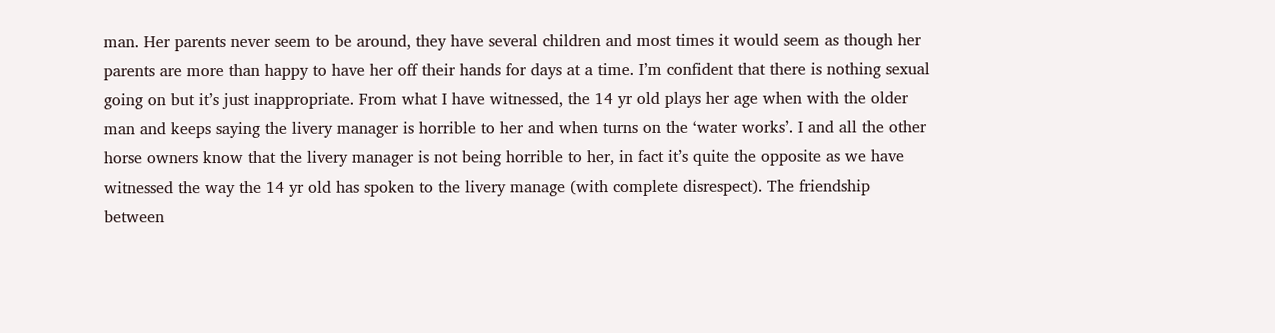man. Her parents never seem to be around, they have several children and most times it would seem as though her parents are more than happy to have her off their hands for days at a time. I’m confident that there is nothing sexual going on but it’s just inappropriate. From what I have witnessed, the 14 yr old plays her age when with the older man and keeps saying the livery manager is horrible to her and when turns on the ‘water works’. I and all the other horse owners know that the livery manager is not being horrible to her, in fact it’s quite the opposite as we have witnessed the way the 14 yr old has spoken to the livery manage (with complete disrespect). The friendship between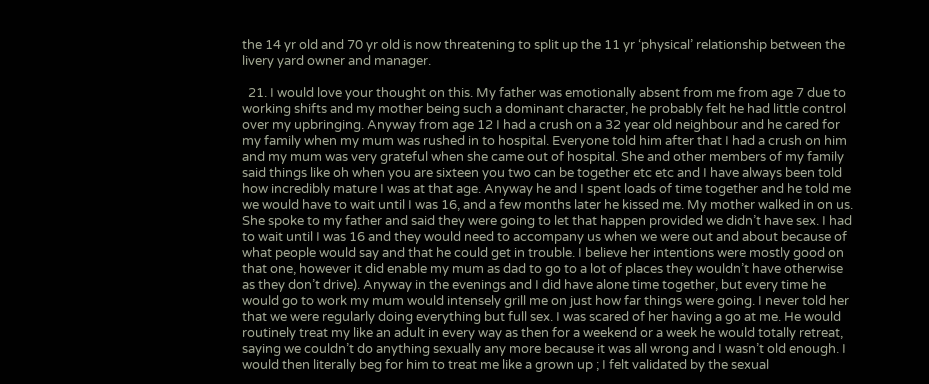the 14 yr old and 70 yr old is now threatening to split up the 11 yr ‘physical’ relationship between the livery yard owner and manager.

  21. I would love your thought on this. My father was emotionally absent from me from age 7 due to working shifts and my mother being such a dominant character, he probably felt he had little control over my upbringing. Anyway from age 12 I had a crush on a 32 year old neighbour and he cared for my family when my mum was rushed in to hospital. Everyone told him after that I had a crush on him and my mum was very grateful when she came out of hospital. She and other members of my family said things like oh when you are sixteen you two can be together etc etc and I have always been told how incredibly mature I was at that age. Anyway he and I spent loads of time together and he told me we would have to wait until I was 16, and a few months later he kissed me. My mother walked in on us. She spoke to my father and said they were going to let that happen provided we didn’t have sex. I had to wait until I was 16 and they would need to accompany us when we were out and about because of what people would say and that he could get in trouble. I believe her intentions were mostly good on that one, however it did enable my mum as dad to go to a lot of places they wouldn’t have otherwise as they don’t drive). Anyway in the evenings and I did have alone time together, but every time he would go to work my mum would intensely grill me on just how far things were going. I never told her that we were regularly doing everything but full sex. I was scared of her having a go at me. He would routinely treat my like an adult in every way as then for a weekend or a week he would totally retreat, saying we couldn’t do anything sexually any more because it was all wrong and I wasn’t old enough. I would then literally beg for him to treat me like a grown up ; I felt validated by the sexual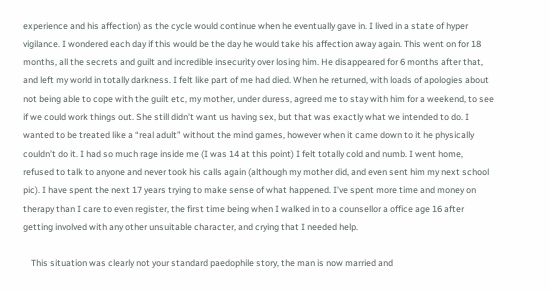experience and his affection) as the cycle would continue when he eventually gave in. I lived in a state of hyper vigilance. I wondered each day if this would be the day he would take his affection away again. This went on for 18 months, all the secrets and guilt and incredible insecurity over losing him. He disappeared for 6 months after that, and left my world in totally darkness. I felt like part of me had died. When he returned, with loads of apologies about not being able to cope with the guilt etc, my mother, under duress, agreed me to stay with him for a weekend, to see if we could work things out. She still didn’t want us having sex, but that was exactly what we intended to do. I wanted to be treated like a “real adult” without the mind games, however when it came down to it he physically couldn’t do it. I had so much rage inside me (I was 14 at this point) I felt totally cold and numb. I went home, refused to talk to anyone and never took his calls again (although my mother did, and even sent him my next school pic). I have spent the next 17 years trying to make sense of what happened. I’ve spent more time and money on therapy than I care to even register, the first time being when I walked in to a counsellor a office age 16 after getting involved with any other unsuitable character, and crying that I needed help.

    This situation was clearly not your standard paedophile story, the man is now married and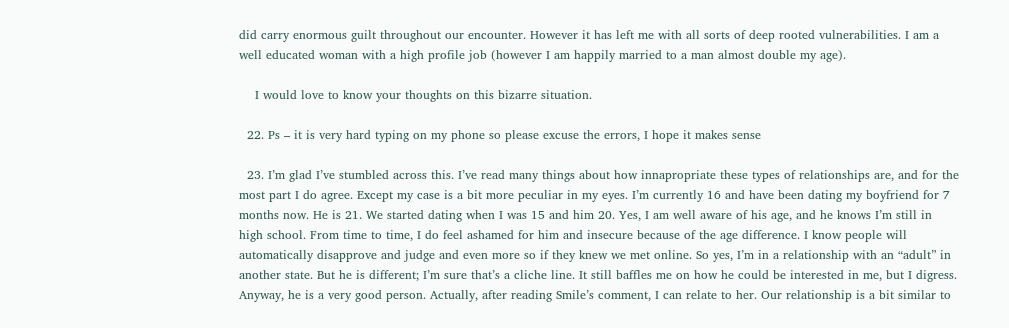did carry enormous guilt throughout our encounter. However it has left me with all sorts of deep rooted vulnerabilities. I am a well educated woman with a high profile job (however I am happily married to a man almost double my age).

    I would love to know your thoughts on this bizarre situation.

  22. Ps – it is very hard typing on my phone so please excuse the errors, I hope it makes sense

  23. I’m glad I’ve stumbled across this. I’ve read many things about how innapropriate these types of relationships are, and for the most part I do agree. Except my case is a bit more peculiar in my eyes. I’m currently 16 and have been dating my boyfriend for 7 months now. He is 21. We started dating when I was 15 and him 20. Yes, I am well aware of his age, and he knows I’m still in high school. From time to time, I do feel ashamed for him and insecure because of the age difference. I know people will automatically disapprove and judge and even more so if they knew we met online. So yes, I’m in a relationship with an “adult” in another state. But he is different; I’m sure that’s a cliche line. It still baffles me on how he could be interested in me, but I digress. Anyway, he is a very good person. Actually, after reading Smile’s comment, I can relate to her. Our relationship is a bit similar to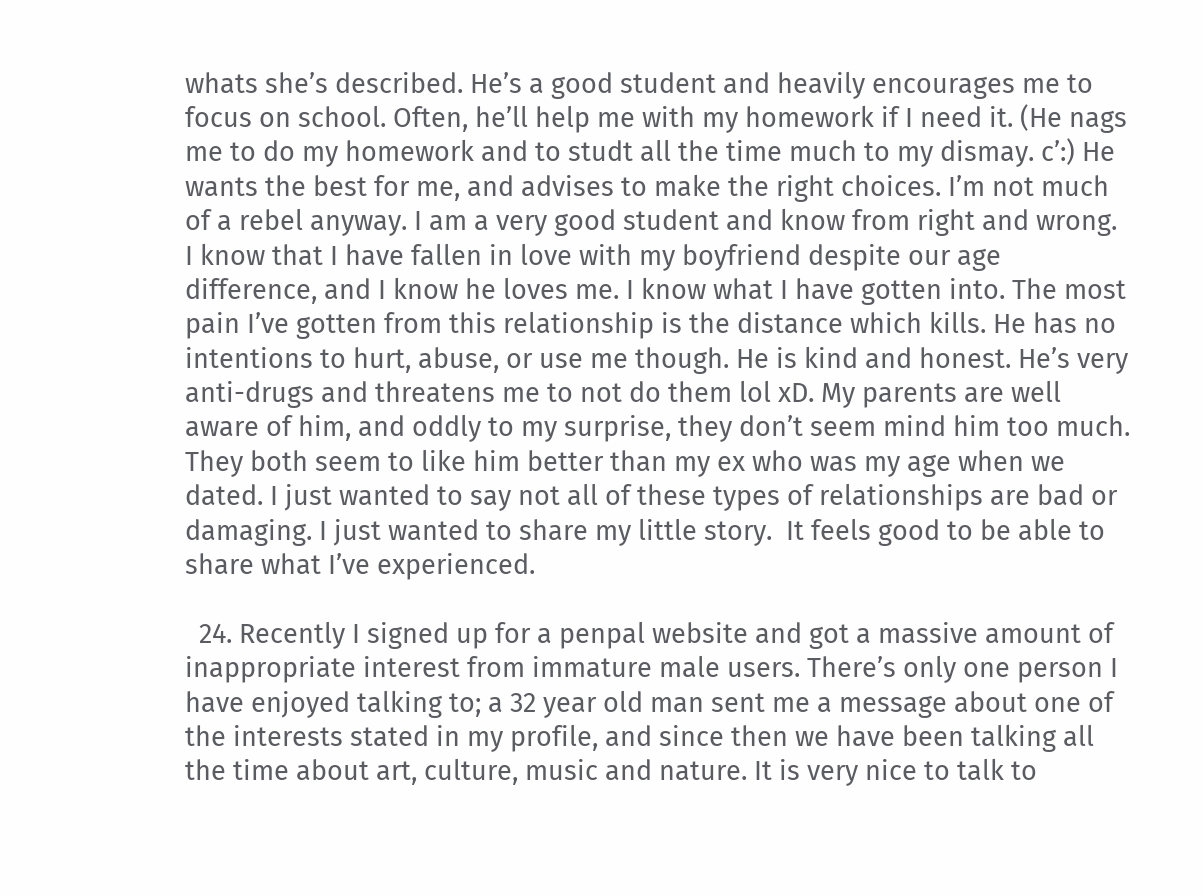whats she’s described. He’s a good student and heavily encourages me to focus on school. Often, he’ll help me with my homework if I need it. (He nags me to do my homework and to studt all the time much to my dismay. c’:) He wants the best for me, and advises to make the right choices. I’m not much of a rebel anyway. I am a very good student and know from right and wrong. I know that I have fallen in love with my boyfriend despite our age difference, and I know he loves me. I know what I have gotten into. The most pain I’ve gotten from this relationship is the distance which kills. He has no intentions to hurt, abuse, or use me though. He is kind and honest. He’s very anti-drugs and threatens me to not do them lol xD. My parents are well aware of him, and oddly to my surprise, they don’t seem mind him too much. They both seem to like him better than my ex who was my age when we dated. I just wanted to say not all of these types of relationships are bad or damaging. I just wanted to share my little story.  It feels good to be able to share what I’ve experienced.

  24. Recently I signed up for a penpal website and got a massive amount of inappropriate interest from immature male users. There’s only one person I have enjoyed talking to; a 32 year old man sent me a message about one of the interests stated in my profile, and since then we have been talking all the time about art, culture, music and nature. It is very nice to talk to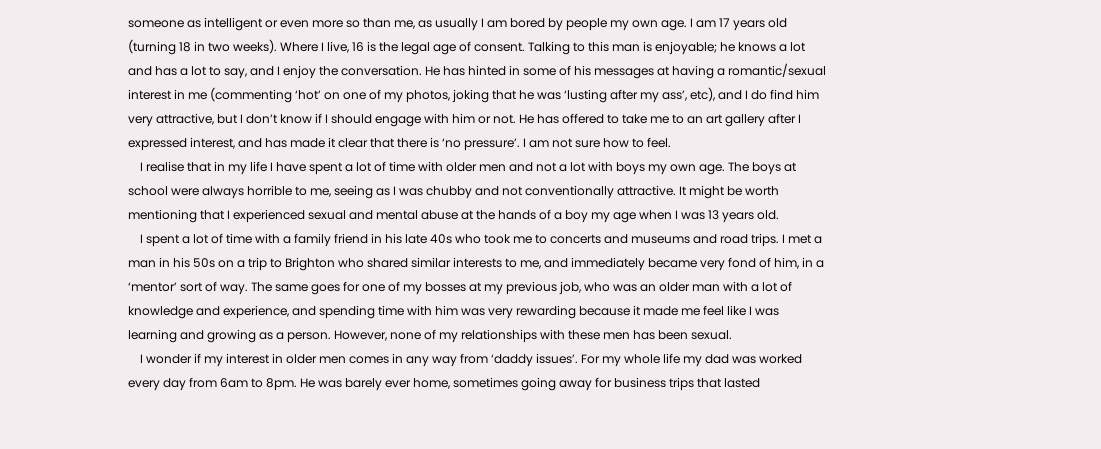someone as intelligent or even more so than me, as usually I am bored by people my own age. I am 17 years old (turning 18 in two weeks). Where I live, 16 is the legal age of consent. Talking to this man is enjoyable; he knows a lot and has a lot to say, and I enjoy the conversation. He has hinted in some of his messages at having a romantic/sexual interest in me (commenting ‘hot’ on one of my photos, joking that he was ‘lusting after my ass’, etc), and I do find him very attractive, but I don’t know if I should engage with him or not. He has offered to take me to an art gallery after I expressed interest, and has made it clear that there is ‘no pressure’. I am not sure how to feel.
    I realise that in my life I have spent a lot of time with older men and not a lot with boys my own age. The boys at school were always horrible to me, seeing as I was chubby and not conventionally attractive. It might be worth mentioning that I experienced sexual and mental abuse at the hands of a boy my age when I was 13 years old.
    I spent a lot of time with a family friend in his late 40s who took me to concerts and museums and road trips. I met a man in his 50s on a trip to Brighton who shared similar interests to me, and immediately became very fond of him, in a ‘mentor’ sort of way. The same goes for one of my bosses at my previous job, who was an older man with a lot of knowledge and experience, and spending time with him was very rewarding because it made me feel like I was learning and growing as a person. However, none of my relationships with these men has been sexual.
    I wonder if my interest in older men comes in any way from ‘daddy issues’. For my whole life my dad was worked every day from 6am to 8pm. He was barely ever home, sometimes going away for business trips that lasted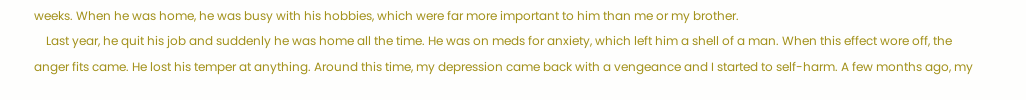weeks. When he was home, he was busy with his hobbies, which were far more important to him than me or my brother.
    Last year, he quit his job and suddenly he was home all the time. He was on meds for anxiety, which left him a shell of a man. When this effect wore off, the anger fits came. He lost his temper at anything. Around this time, my depression came back with a vengeance and I started to self-harm. A few months ago, my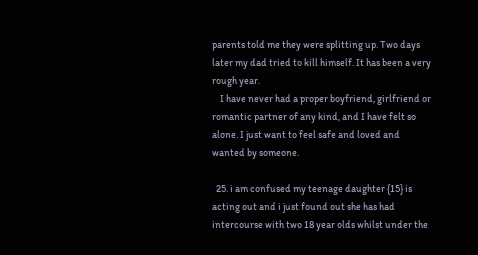parents told me they were splitting up. Two days later my dad tried to kill himself. It has been a very rough year.
    I have never had a proper boyfriend, girlfriend or romantic partner of any kind, and I have felt so alone. I just want to feel safe and loved and wanted by someone.

  25. i am confused my teenage daughter {15} is acting out and i just found out she has had intercourse with two 18 year olds whilst under the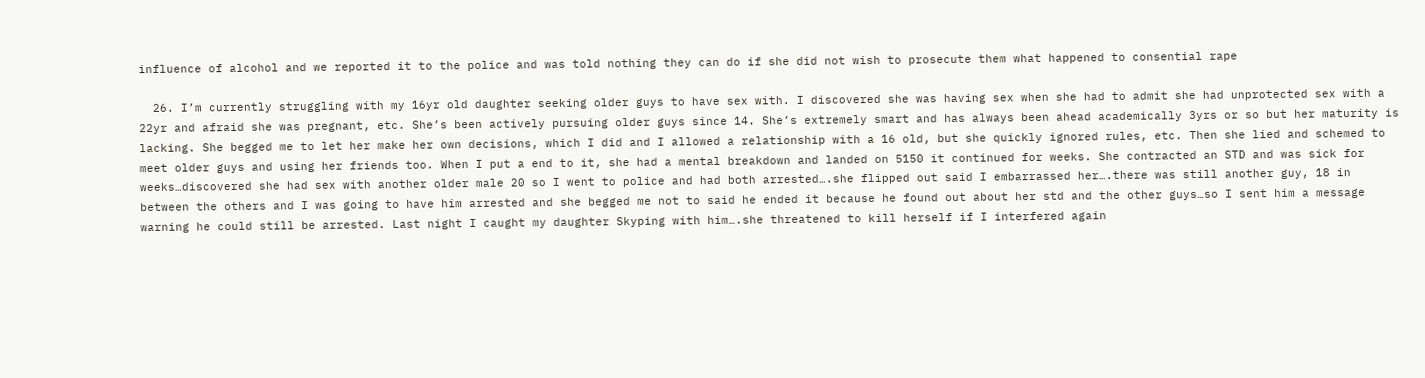influence of alcohol and we reported it to the police and was told nothing they can do if she did not wish to prosecute them what happened to consential rape

  26. I’m currently struggling with my 16yr old daughter seeking older guys to have sex with. I discovered she was having sex when she had to admit she had unprotected sex with a 22yr and afraid she was pregnant, etc. She’s been actively pursuing older guys since 14. She’s extremely smart and has always been ahead academically 3yrs or so but her maturity is lacking. She begged me to let her make her own decisions, which I did and I allowed a relationship with a 16 old, but she quickly ignored rules, etc. Then she lied and schemed to meet older guys and using her friends too. When I put a end to it, she had a mental breakdown and landed on 5150 it continued for weeks. She contracted an STD and was sick for weeks…discovered she had sex with another older male 20 so I went to police and had both arrested….she flipped out said I embarrassed her….there was still another guy, 18 in between the others and I was going to have him arrested and she begged me not to said he ended it because he found out about her std and the other guys…so I sent him a message warning he could still be arrested. Last night I caught my daughter Skyping with him….she threatened to kill herself if I interfered again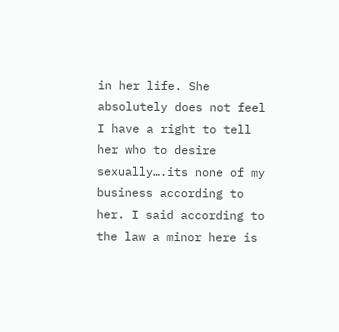in her life. She absolutely does not feel I have a right to tell her who to desire sexually….its none of my business according to her. I said according to the law a minor here is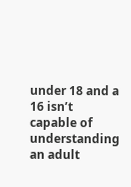under 18 and a 16 isn’t capable of understanding an adult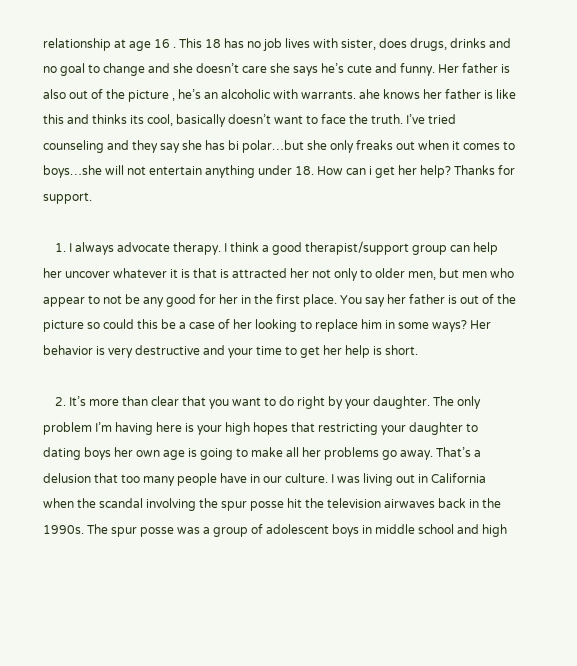relationship at age 16 . This 18 has no job lives with sister, does drugs, drinks and no goal to change and she doesn’t care she says he’s cute and funny. Her father is also out of the picture , he’s an alcoholic with warrants. ahe knows her father is like this and thinks its cool, basically doesn’t want to face the truth. I’ve tried counseling and they say she has bi polar…but she only freaks out when it comes to boys…she will not entertain anything under 18. How can i get her help? Thanks for support.

    1. I always advocate therapy. I think a good therapist/support group can help her uncover whatever it is that is attracted her not only to older men, but men who appear to not be any good for her in the first place. You say her father is out of the picture so could this be a case of her looking to replace him in some ways? Her behavior is very destructive and your time to get her help is short.

    2. It’s more than clear that you want to do right by your daughter. The only problem I’m having here is your high hopes that restricting your daughter to dating boys her own age is going to make all her problems go away. That’s a delusion that too many people have in our culture. I was living out in California when the scandal involving the spur posse hit the television airwaves back in the 1990s. The spur posse was a group of adolescent boys in middle school and high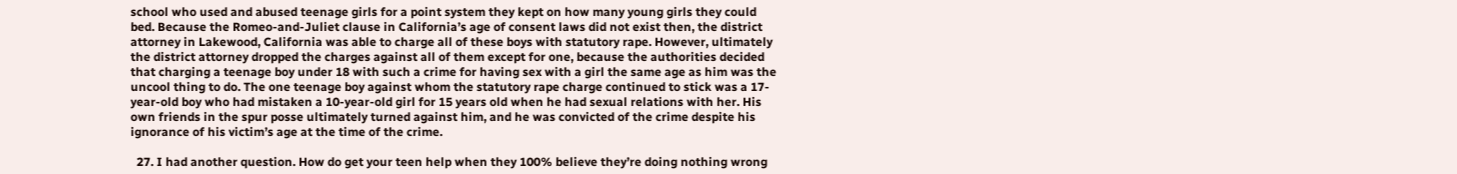school who used and abused teenage girls for a point system they kept on how many young girls they could bed. Because the Romeo-and-Juliet clause in California’s age of consent laws did not exist then, the district attorney in Lakewood, California was able to charge all of these boys with statutory rape. However, ultimately the district attorney dropped the charges against all of them except for one, because the authorities decided that charging a teenage boy under 18 with such a crime for having sex with a girl the same age as him was the uncool thing to do. The one teenage boy against whom the statutory rape charge continued to stick was a 17-year-old boy who had mistaken a 10-year-old girl for 15 years old when he had sexual relations with her. His own friends in the spur posse ultimately turned against him, and he was convicted of the crime despite his ignorance of his victim’s age at the time of the crime.

  27. I had another question. How do get your teen help when they 100% believe they’re doing nothing wrong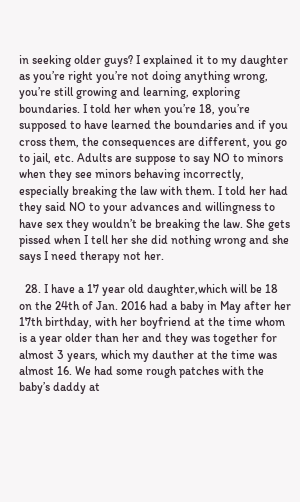in seeking older guys? I explained it to my daughter as you’re right you’re not doing anything wrong, you’re still growing and learning, exploring boundaries. I told her when you’re 18, you’re supposed to have learned the boundaries and if you cross them, the consequences are different, you go to jail, etc. Adults are suppose to say NO to minors when they see minors behaving incorrectly, especially breaking the law with them. I told her had they said NO to your advances and willingness to have sex they wouldn’t be breaking the law. She gets pissed when I tell her she did nothing wrong and she says I need therapy not her.

  28. I have a 17 year old daughter,which will be 18 on the 24th of Jan. 2016 had a baby in May after her 17th birthday, with her boyfriend at the time whom is a year older than her and they was together for almost 3 years, which my dauther at the time was almost 16. We had some rough patches with the baby’s daddy at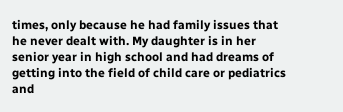times, only because he had family issues that he never dealt with. My daughter is in her senior year in high school and had dreams of getting into the field of child care or pediatrics and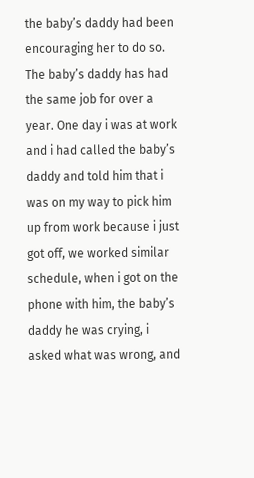the baby’s daddy had been encouraging her to do so. The baby’s daddy has had the same job for over a year. One day i was at work and i had called the baby’s daddy and told him that i was on my way to pick him up from work because i just got off, we worked similar schedule, when i got on the phone with him, the baby’s daddy he was crying, i asked what was wrong, and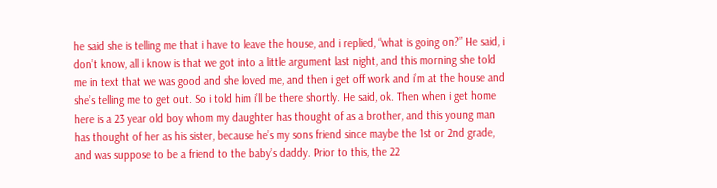he said she is telling me that i have to leave the house, and i replied, “what is going on?” He said, i don’t know, all i know is that we got into a little argument last night, and this morning she told me in text that we was good and she loved me, and then i get off work and i’m at the house and she’s telling me to get out. So i told him i’ll be there shortly. He said, ok. Then when i get home here is a 23 year old boy whom my daughter has thought of as a brother, and this young man has thought of her as his sister, because he’s my sons friend since maybe the 1st or 2nd grade, and was suppose to be a friend to the baby’s daddy. Prior to this, the 22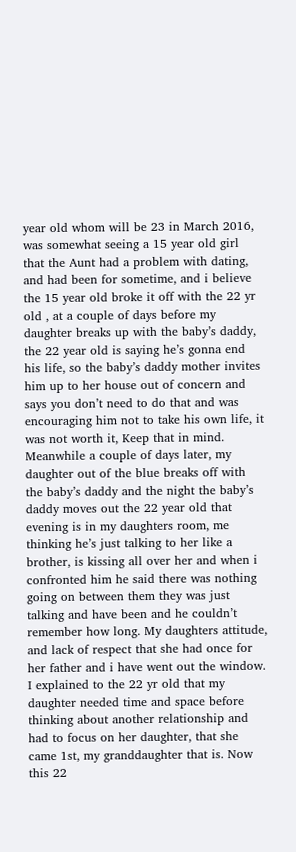year old whom will be 23 in March 2016, was somewhat seeing a 15 year old girl that the Aunt had a problem with dating, and had been for sometime, and i believe the 15 year old broke it off with the 22 yr old , at a couple of days before my daughter breaks up with the baby’s daddy, the 22 year old is saying he’s gonna end his life, so the baby’s daddy mother invites him up to her house out of concern and says you don’t need to do that and was encouraging him not to take his own life, it was not worth it, Keep that in mind. Meanwhile a couple of days later, my daughter out of the blue breaks off with the baby’s daddy and the night the baby’s daddy moves out the 22 year old that evening is in my daughters room, me thinking he’s just talking to her like a brother, is kissing all over her and when i confronted him he said there was nothing going on between them they was just talking and have been and he couldn’t remember how long. My daughters attitude, and lack of respect that she had once for her father and i have went out the window. I explained to the 22 yr old that my daughter needed time and space before thinking about another relationship and had to focus on her daughter, that she came 1st, my granddaughter that is. Now this 22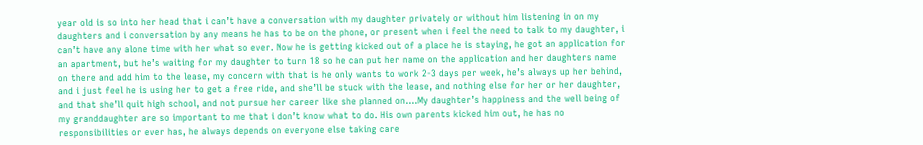year old is so into her head that i can’t have a conversation with my daughter privately or without him listening in on my daughters and i conversation by any means he has to be on the phone, or present when i feel the need to talk to my daughter, i can’t have any alone time with her what so ever. Now he is getting kicked out of a place he is staying, he got an application for an apartment, but he’s waiting for my daughter to turn 18 so he can put her name on the application and her daughters name on there and add him to the lease, my concern with that is he only wants to work 2-3 days per week, he’s always up her behind, and i just feel he is using her to get a free ride, and she’ll be stuck with the lease, and nothing else for her or her daughter, and that she’ll quit high school, and not pursue her career like she planned on….My daughter’s happiness and the well being of my granddaughter are so important to me that i don’t know what to do. His own parents kicked him out, he has no responsibilities or ever has, he always depends on everyone else taking care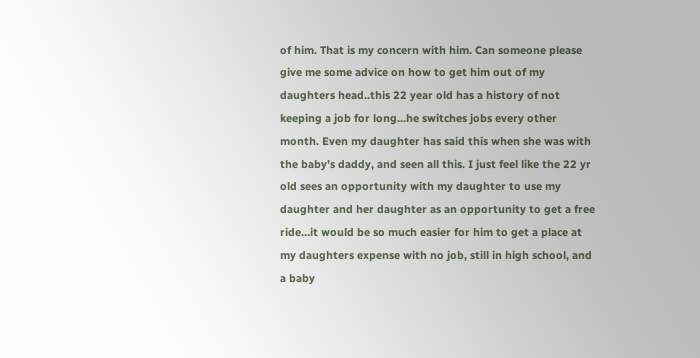of him. That is my concern with him. Can someone please give me some advice on how to get him out of my daughters head..this 22 year old has a history of not keeping a job for long…he switches jobs every other month. Even my daughter has said this when she was with the baby’s daddy, and seen all this. I just feel like the 22 yr old sees an opportunity with my daughter to use my daughter and her daughter as an opportunity to get a free ride…it would be so much easier for him to get a place at my daughters expense with no job, still in high school, and a baby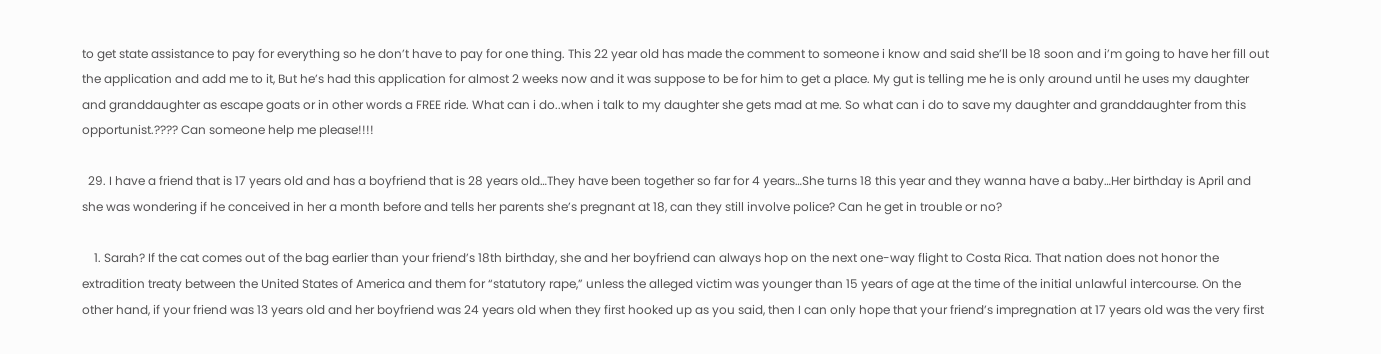to get state assistance to pay for everything so he don’t have to pay for one thing. This 22 year old has made the comment to someone i know and said she’ll be 18 soon and i’m going to have her fill out the application and add me to it, But he’s had this application for almost 2 weeks now and it was suppose to be for him to get a place. My gut is telling me he is only around until he uses my daughter and granddaughter as escape goats or in other words a FREE ride. What can i do..when i talk to my daughter she gets mad at me. So what can i do to save my daughter and granddaughter from this opportunist.???? Can someone help me please!!!!

  29. I have a friend that is 17 years old and has a boyfriend that is 28 years old…They have been together so far for 4 years…She turns 18 this year and they wanna have a baby…Her birthday is April and she was wondering if he conceived in her a month before and tells her parents she’s pregnant at 18, can they still involve police? Can he get in trouble or no?

    1. Sarah? If the cat comes out of the bag earlier than your friend’s 18th birthday, she and her boyfriend can always hop on the next one-way flight to Costa Rica. That nation does not honor the extradition treaty between the United States of America and them for “statutory rape,” unless the alleged victim was younger than 15 years of age at the time of the initial unlawful intercourse. On the other hand, if your friend was 13 years old and her boyfriend was 24 years old when they first hooked up as you said, then I can only hope that your friend’s impregnation at 17 years old was the very first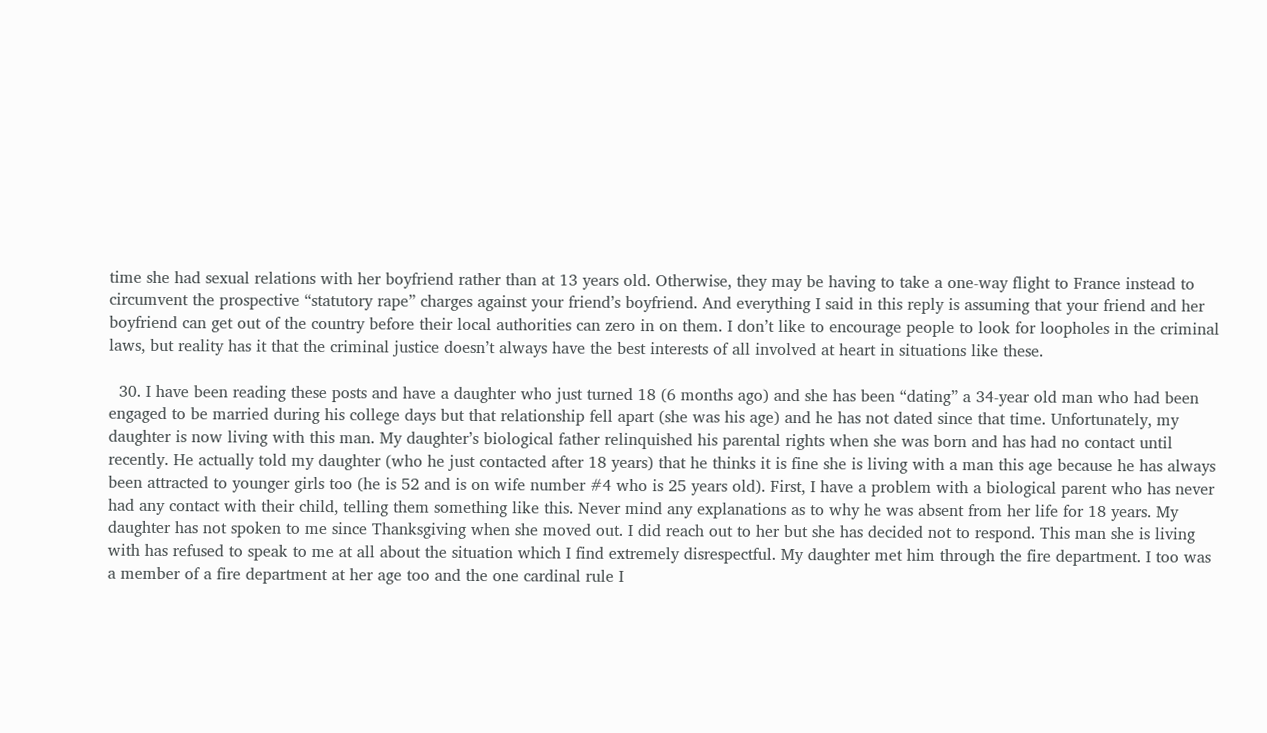time she had sexual relations with her boyfriend rather than at 13 years old. Otherwise, they may be having to take a one-way flight to France instead to circumvent the prospective “statutory rape” charges against your friend’s boyfriend. And everything I said in this reply is assuming that your friend and her boyfriend can get out of the country before their local authorities can zero in on them. I don’t like to encourage people to look for loopholes in the criminal laws, but reality has it that the criminal justice doesn’t always have the best interests of all involved at heart in situations like these.

  30. I have been reading these posts and have a daughter who just turned 18 (6 months ago) and she has been “dating” a 34-year old man who had been engaged to be married during his college days but that relationship fell apart (she was his age) and he has not dated since that time. Unfortunately, my daughter is now living with this man. My daughter’s biological father relinquished his parental rights when she was born and has had no contact until recently. He actually told my daughter (who he just contacted after 18 years) that he thinks it is fine she is living with a man this age because he has always been attracted to younger girls too (he is 52 and is on wife number #4 who is 25 years old). First, I have a problem with a biological parent who has never had any contact with their child, telling them something like this. Never mind any explanations as to why he was absent from her life for 18 years. My daughter has not spoken to me since Thanksgiving when she moved out. I did reach out to her but she has decided not to respond. This man she is living with has refused to speak to me at all about the situation which I find extremely disrespectful. My daughter met him through the fire department. I too was a member of a fire department at her age too and the one cardinal rule I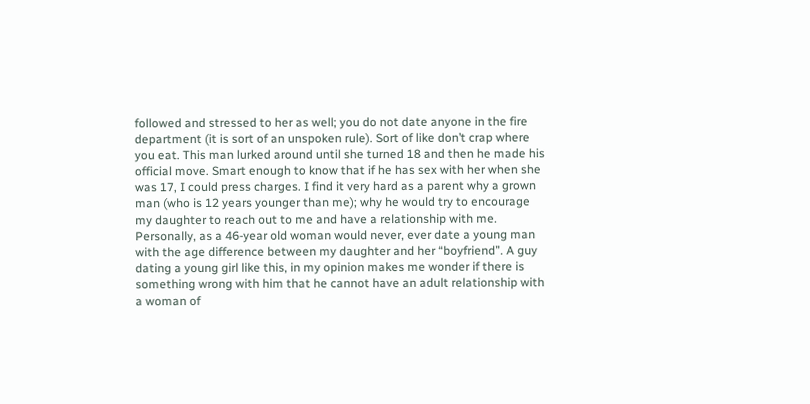followed and stressed to her as well; you do not date anyone in the fire department (it is sort of an unspoken rule). Sort of like don’t crap where you eat. This man lurked around until she turned 18 and then he made his official move. Smart enough to know that if he has sex with her when she was 17, I could press charges. I find it very hard as a parent why a grown man (who is 12 years younger than me); why he would try to encourage my daughter to reach out to me and have a relationship with me. Personally, as a 46-year old woman would never, ever date a young man with the age difference between my daughter and her “boyfriend”. A guy dating a young girl like this, in my opinion makes me wonder if there is something wrong with him that he cannot have an adult relationship with a woman of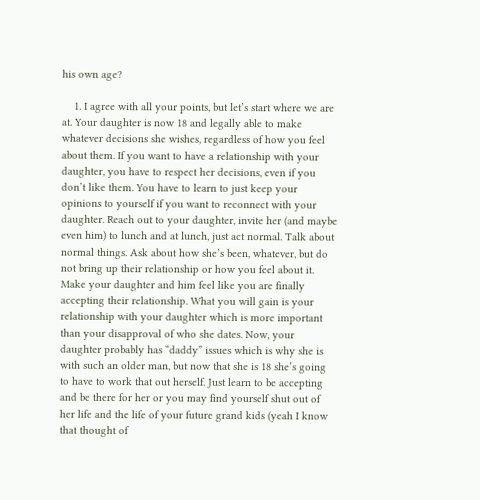his own age?

    1. I agree with all your points, but let’s start where we are at. Your daughter is now 18 and legally able to make whatever decisions she wishes, regardless of how you feel about them. If you want to have a relationship with your daughter, you have to respect her decisions, even if you don’t like them. You have to learn to just keep your opinions to yourself if you want to reconnect with your daughter. Reach out to your daughter, invite her (and maybe even him) to lunch and at lunch, just act normal. Talk about normal things. Ask about how she’s been, whatever, but do not bring up their relationship or how you feel about it. Make your daughter and him feel like you are finally accepting their relationship. What you will gain is your relationship with your daughter which is more important than your disapproval of who she dates. Now, your daughter probably has “daddy” issues which is why she is with such an older man, but now that she is 18 she’s going to have to work that out herself. Just learn to be accepting and be there for her or you may find yourself shut out of her life and the life of your future grand kids (yeah I know that thought of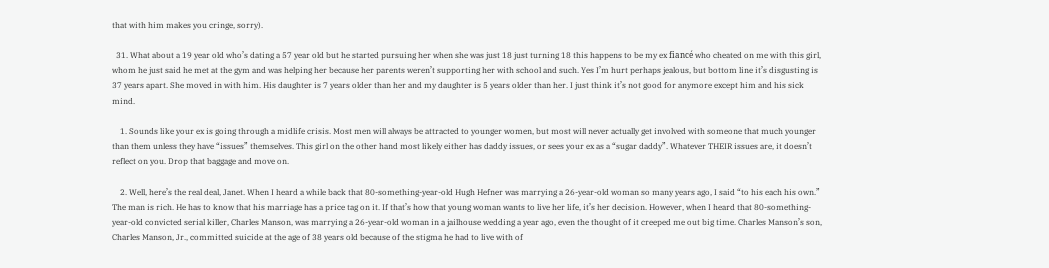that with him makes you cringe, sorry).

  31. What about a 19 year old who’s dating a 57 year old but he started pursuing her when she was just 18 just turning 18 this happens to be my ex fiancé who cheated on me with this girl, whom he just said he met at the gym and was helping her because her parents weren’t supporting her with school and such. Yes I’m hurt perhaps jealous, but bottom line it’s disgusting is 37 years apart. She moved in with him. His daughter is 7 years older than her and my daughter is 5 years older than her. I just think it’s not good for anymore except him and his sick mind.

    1. Sounds like your ex is going through a midlife crisis. Most men will always be attracted to younger women, but most will never actually get involved with someone that much younger than them unless they have “issues” themselves. This girl on the other hand most likely either has daddy issues, or sees your ex as a “sugar daddy”. Whatever THEIR issues are, it doesn’t reflect on you. Drop that baggage and move on.

    2. Well, here’s the real deal, Janet. When I heard a while back that 80-something-year-old Hugh Hefner was marrying a 26-year-old woman so many years ago, I said “to his each his own.” The man is rich. He has to know that his marriage has a price tag on it. If that’s how that young woman wants to live her life, it’s her decision. However, when I heard that 80-something-year-old convicted serial killer, Charles Manson, was marrying a 26-year-old woman in a jailhouse wedding a year ago, even the thought of it creeped me out big time. Charles Manson’s son, Charles Manson, Jr., committed suicide at the age of 38 years old because of the stigma he had to live with of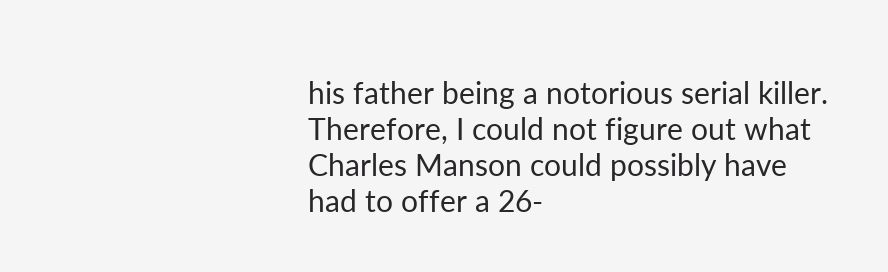his father being a notorious serial killer. Therefore, I could not figure out what Charles Manson could possibly have had to offer a 26-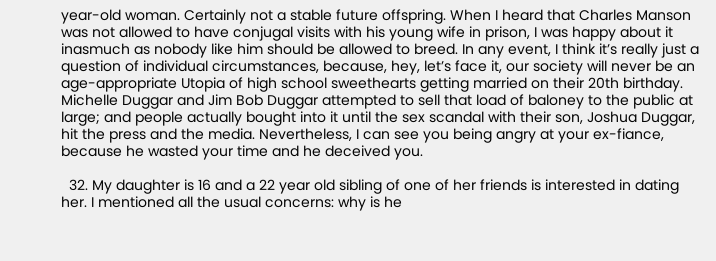year-old woman. Certainly not a stable future offspring. When I heard that Charles Manson was not allowed to have conjugal visits with his young wife in prison, I was happy about it inasmuch as nobody like him should be allowed to breed. In any event, I think it’s really just a question of individual circumstances, because, hey, let’s face it, our society will never be an age-appropriate Utopia of high school sweethearts getting married on their 20th birthday. Michelle Duggar and Jim Bob Duggar attempted to sell that load of baloney to the public at large; and people actually bought into it until the sex scandal with their son, Joshua Duggar, hit the press and the media. Nevertheless, I can see you being angry at your ex-fiance, because he wasted your time and he deceived you.

  32. My daughter is 16 and a 22 year old sibling of one of her friends is interested in dating her. I mentioned all the usual concerns: why is he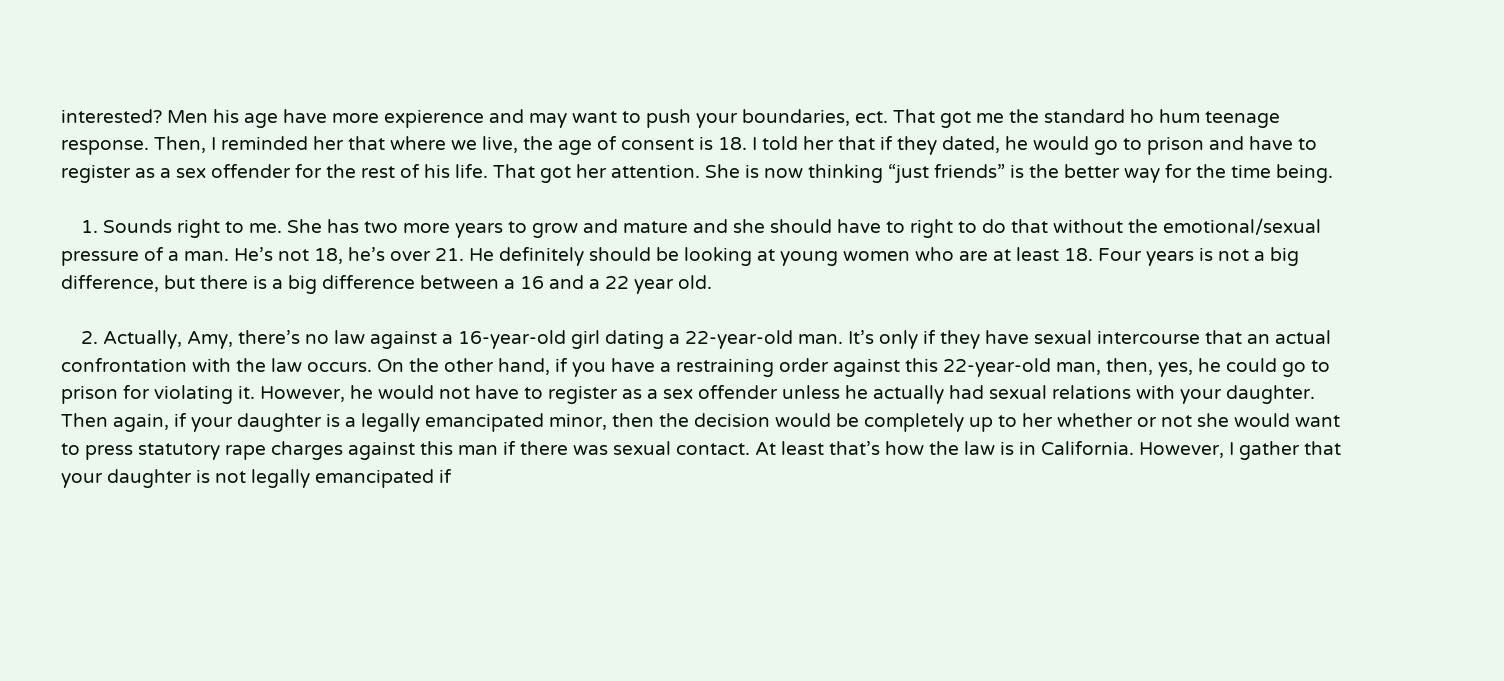interested? Men his age have more expierence and may want to push your boundaries, ect. That got me the standard ho hum teenage response. Then, I reminded her that where we live, the age of consent is 18. I told her that if they dated, he would go to prison and have to register as a sex offender for the rest of his life. That got her attention. She is now thinking “just friends” is the better way for the time being.

    1. Sounds right to me. She has two more years to grow and mature and she should have to right to do that without the emotional/sexual pressure of a man. He’s not 18, he’s over 21. He definitely should be looking at young women who are at least 18. Four years is not a big difference, but there is a big difference between a 16 and a 22 year old.

    2. Actually, Amy, there’s no law against a 16-year-old girl dating a 22-year-old man. It’s only if they have sexual intercourse that an actual confrontation with the law occurs. On the other hand, if you have a restraining order against this 22-year-old man, then, yes, he could go to prison for violating it. However, he would not have to register as a sex offender unless he actually had sexual relations with your daughter. Then again, if your daughter is a legally emancipated minor, then the decision would be completely up to her whether or not she would want to press statutory rape charges against this man if there was sexual contact. At least that’s how the law is in California. However, I gather that your daughter is not legally emancipated if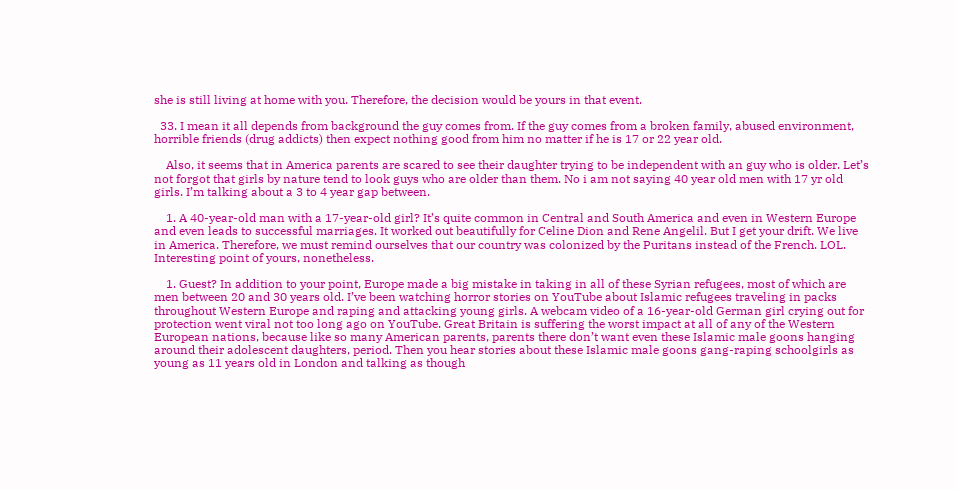she is still living at home with you. Therefore, the decision would be yours in that event.

  33. I mean it all depends from background the guy comes from. If the guy comes from a broken family, abused environment, horrible friends (drug addicts) then expect nothing good from him no matter if he is 17 or 22 year old.

    Also, it seems that in America parents are scared to see their daughter trying to be independent with an guy who is older. Let’s not forgot that girls by nature tend to look guys who are older than them. No i am not saying 40 year old men with 17 yr old girls. I’m talking about a 3 to 4 year gap between.

    1. A 40-year-old man with a 17-year-old girl? It’s quite common in Central and South America and even in Western Europe and even leads to successful marriages. It worked out beautifully for Celine Dion and Rene Angelil. But I get your drift. We live in America. Therefore, we must remind ourselves that our country was colonized by the Puritans instead of the French. LOL. Interesting point of yours, nonetheless.

    1. Guest? In addition to your point, Europe made a big mistake in taking in all of these Syrian refugees, most of which are men between 20 and 30 years old. I’ve been watching horror stories on YouTube about Islamic refugees traveling in packs throughout Western Europe and raping and attacking young girls. A webcam video of a 16-year-old German girl crying out for protection went viral not too long ago on YouTube. Great Britain is suffering the worst impact at all of any of the Western European nations, because like so many American parents, parents there don’t want even these Islamic male goons hanging around their adolescent daughters, period. Then you hear stories about these Islamic male goons gang-raping schoolgirls as young as 11 years old in London and talking as though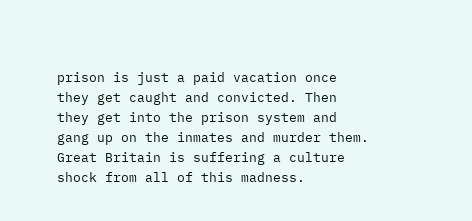prison is just a paid vacation once they get caught and convicted. Then they get into the prison system and gang up on the inmates and murder them. Great Britain is suffering a culture shock from all of this madness.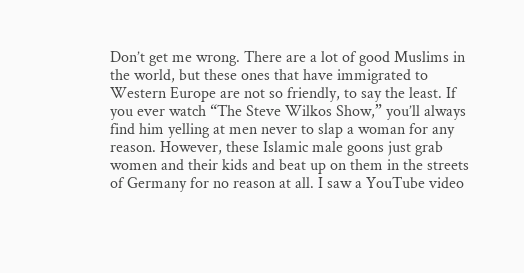Don’t get me wrong. There are a lot of good Muslims in the world, but these ones that have immigrated to Western Europe are not so friendly, to say the least. If you ever watch “The Steve Wilkos Show,” you’ll always find him yelling at men never to slap a woman for any reason. However, these Islamic male goons just grab women and their kids and beat up on them in the streets of Germany for no reason at all. I saw a YouTube video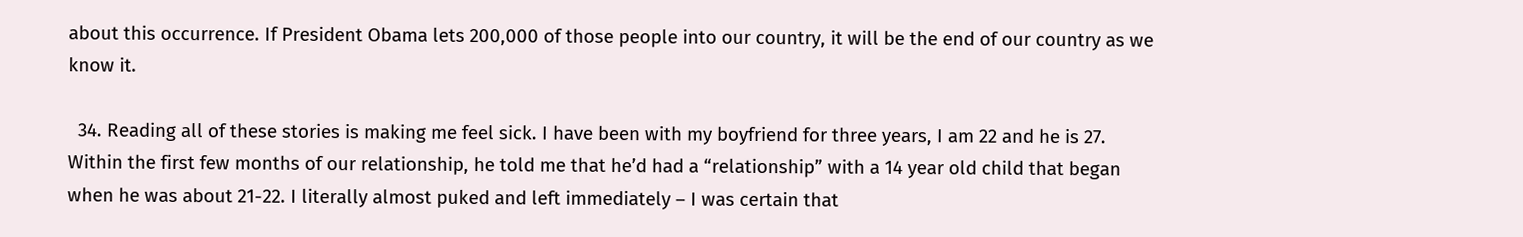about this occurrence. If President Obama lets 200,000 of those people into our country, it will be the end of our country as we know it.

  34. Reading all of these stories is making me feel sick. I have been with my boyfriend for three years, I am 22 and he is 27. Within the first few months of our relationship, he told me that he’d had a “relationship” with a 14 year old child that began when he was about 21-22. I literally almost puked and left immediately – I was certain that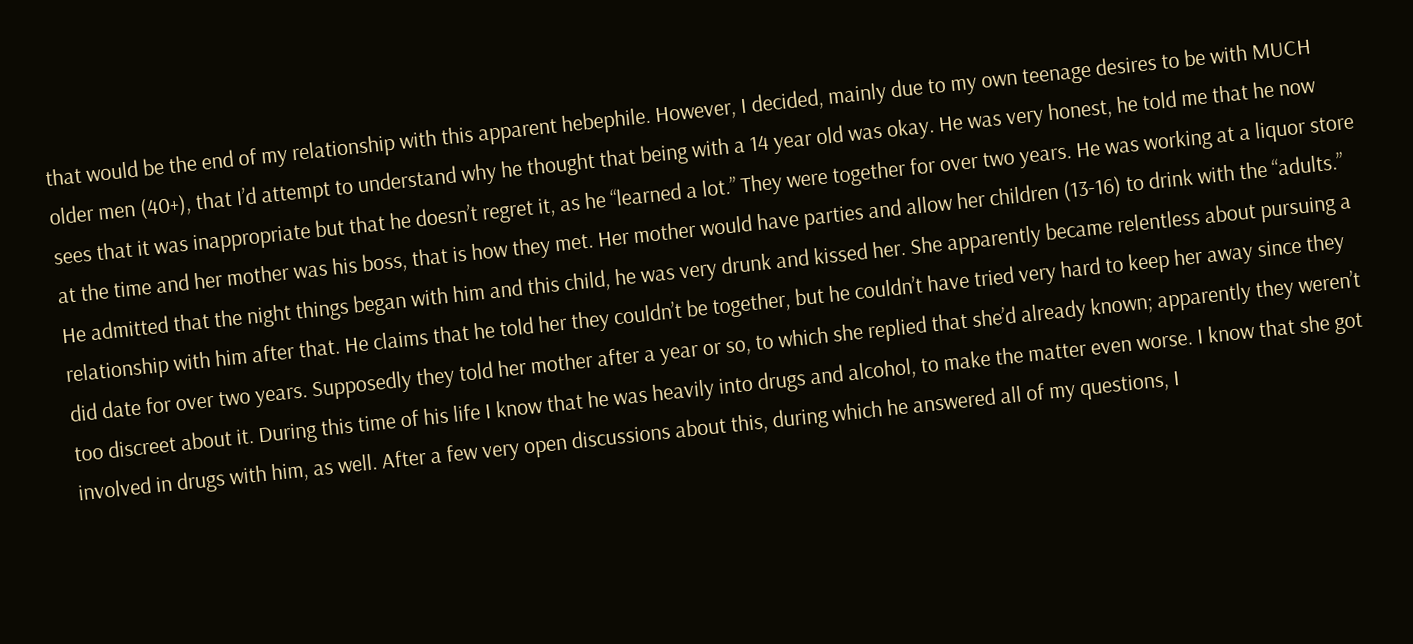that would be the end of my relationship with this apparent hebephile. However, I decided, mainly due to my own teenage desires to be with MUCH older men (40+), that I’d attempt to understand why he thought that being with a 14 year old was okay. He was very honest, he told me that he now sees that it was inappropriate but that he doesn’t regret it, as he “learned a lot.” They were together for over two years. He was working at a liquor store at the time and her mother was his boss, that is how they met. Her mother would have parties and allow her children (13-16) to drink with the “adults.” He admitted that the night things began with him and this child, he was very drunk and kissed her. She apparently became relentless about pursuing a relationship with him after that. He claims that he told her they couldn’t be together, but he couldn’t have tried very hard to keep her away since they did date for over two years. Supposedly they told her mother after a year or so, to which she replied that she’d already known; apparently they weren’t too discreet about it. During this time of his life I know that he was heavily into drugs and alcohol, to make the matter even worse. I know that she got involved in drugs with him, as well. After a few very open discussions about this, during which he answered all of my questions, I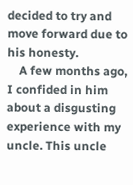decided to try and move forward due to his honesty.
    A few months ago, I confided in him about a disgusting experience with my uncle. This uncle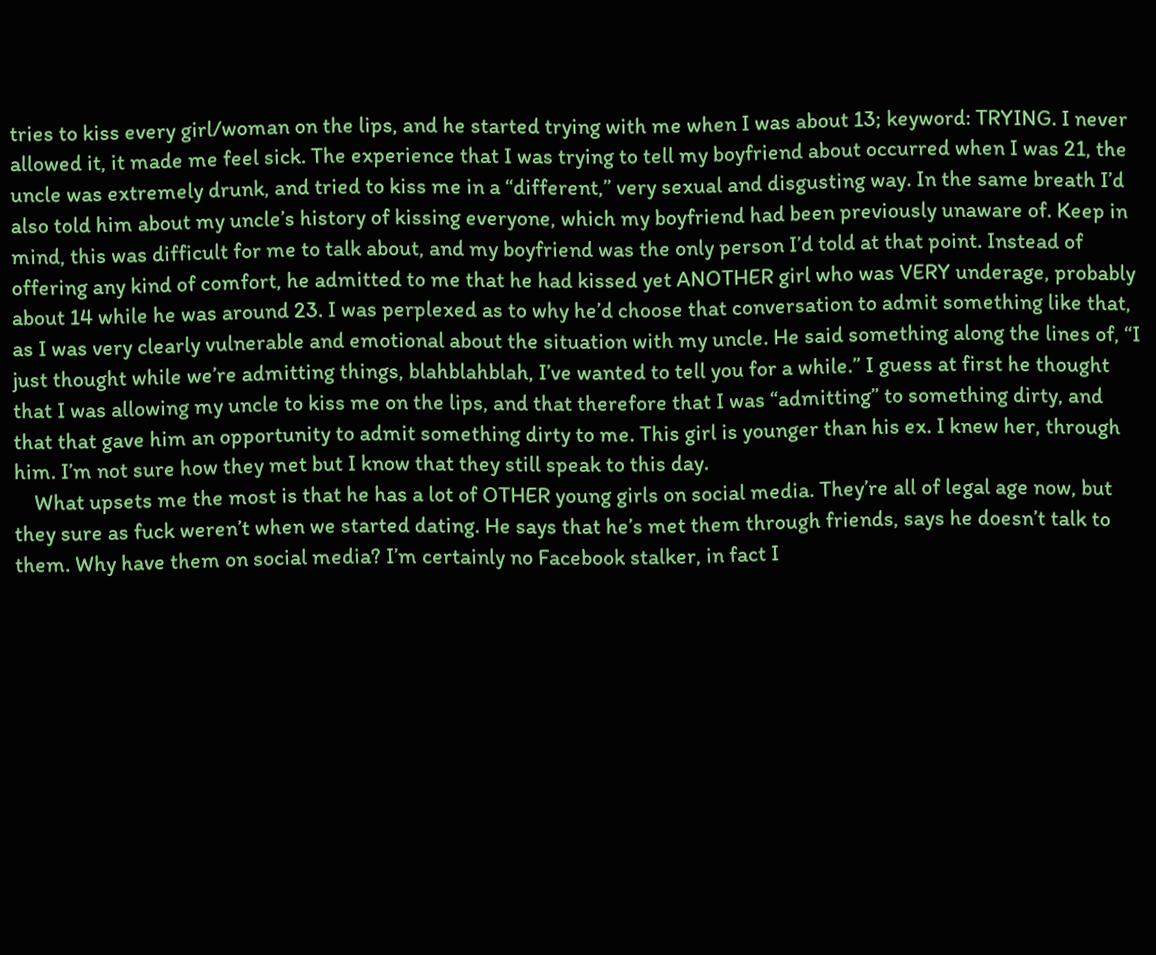tries to kiss every girl/woman on the lips, and he started trying with me when I was about 13; keyword: TRYING. I never allowed it, it made me feel sick. The experience that I was trying to tell my boyfriend about occurred when I was 21, the uncle was extremely drunk, and tried to kiss me in a “different,” very sexual and disgusting way. In the same breath I’d also told him about my uncle’s history of kissing everyone, which my boyfriend had been previously unaware of. Keep in mind, this was difficult for me to talk about, and my boyfriend was the only person I’d told at that point. Instead of offering any kind of comfort, he admitted to me that he had kissed yet ANOTHER girl who was VERY underage, probably about 14 while he was around 23. I was perplexed as to why he’d choose that conversation to admit something like that, as I was very clearly vulnerable and emotional about the situation with my uncle. He said something along the lines of, “I just thought while we’re admitting things, blahblahblah, I’ve wanted to tell you for a while.” I guess at first he thought that I was allowing my uncle to kiss me on the lips, and that therefore that I was “admitting” to something dirty, and that that gave him an opportunity to admit something dirty to me. This girl is younger than his ex. I knew her, through him. I’m not sure how they met but I know that they still speak to this day.
    What upsets me the most is that he has a lot of OTHER young girls on social media. They’re all of legal age now, but they sure as fuck weren’t when we started dating. He says that he’s met them through friends, says he doesn’t talk to them. Why have them on social media? I’m certainly no Facebook stalker, in fact I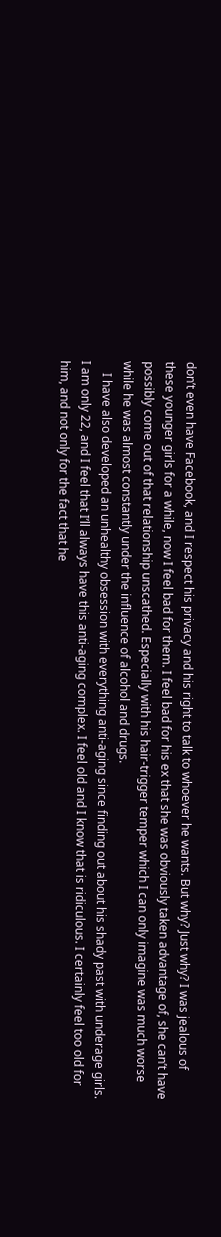don’t even have Facebook, and I respect his privacy and his right to talk to whoever he wants. But why? Just why? I was jealous of these younger girls for a while, now I feel bad for them. I feel bad for his ex that she was obviously taken advantage of, she can’t have possibly come out of that relationship unscathed. Especially with his hair-trigger temper which I can only imagine was much worse while he was almost constantly under the influence of alcohol and drugs.
    I have also developed an unhealthy obsession with everything anti-aging since finding out about his shady past with underage girls. I am only 22, and I feel that I’ll always have this anti-aging complex. I feel old and I know that is ridiculous. I certainly feel too old for him, and not only for the fact that he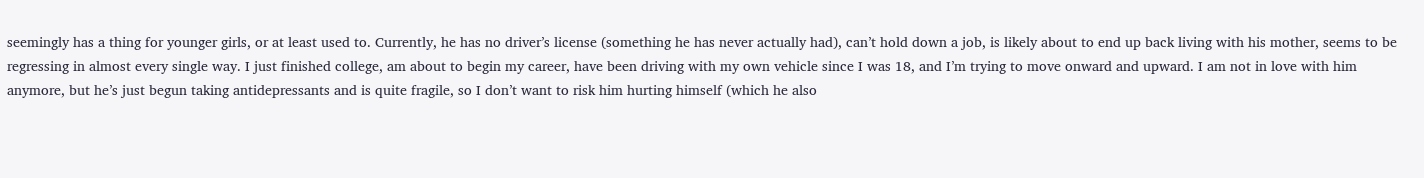seemingly has a thing for younger girls, or at least used to. Currently, he has no driver’s license (something he has never actually had), can’t hold down a job, is likely about to end up back living with his mother, seems to be regressing in almost every single way. I just finished college, am about to begin my career, have been driving with my own vehicle since I was 18, and I’m trying to move onward and upward. I am not in love with him anymore, but he’s just begun taking antidepressants and is quite fragile, so I don’t want to risk him hurting himself (which he also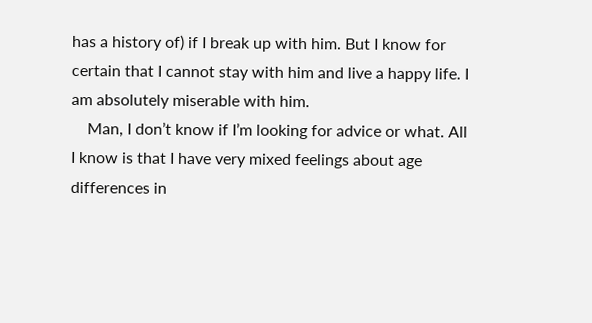has a history of) if I break up with him. But I know for certain that I cannot stay with him and live a happy life. I am absolutely miserable with him.
    Man, I don’t know if I’m looking for advice or what. All I know is that I have very mixed feelings about age differences in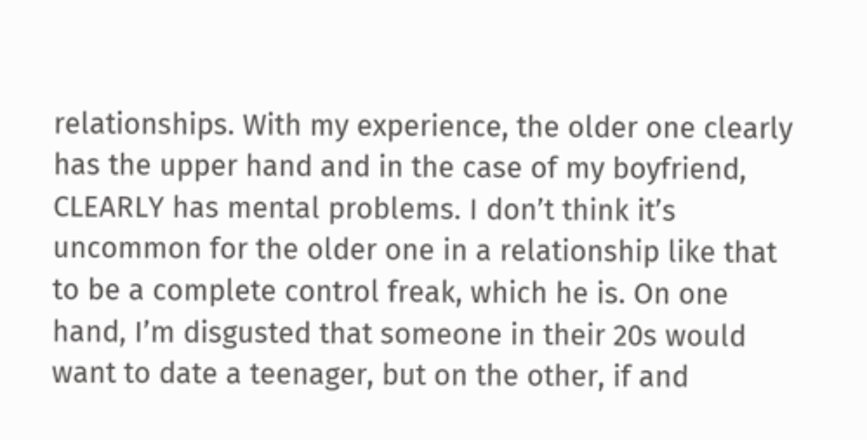relationships. With my experience, the older one clearly has the upper hand and in the case of my boyfriend, CLEARLY has mental problems. I don’t think it’s uncommon for the older one in a relationship like that to be a complete control freak, which he is. On one hand, I’m disgusted that someone in their 20s would want to date a teenager, but on the other, if and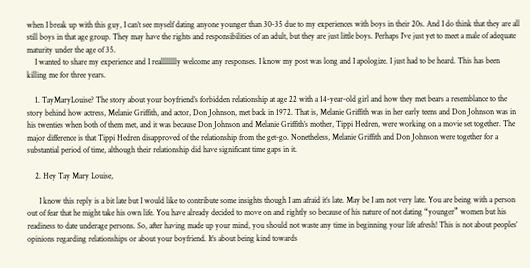when I break up with this guy, I can’t see myself dating anyone younger than 30-35 due to my experiences with boys in their 20s. And I do think that they are all still boys in that age group. They may have the rights and responsibilities of an adult, but they are just little boys. Perhaps I’ve just yet to meet a male of adequate maturity under the age of 35.
    I wanted to share my experience and I realllllllly welcome any responses. I know my post was long and I apologize. I just had to be heard. This has been killing me for three years.

    1. TayMaryLouise? The story about your boyfriend’s forbidden relationship at age 22 with a 14-year-old girl and how they met bears a resemblance to the story behind how actress, Melanie Griffith, and actor, Don Johnson, met back in 1972. That is, Melanie Griffith was in her early teens and Don Johnson was in his twenties when both of them met, and it was because Don Johnson and Melanie Griffith’s mother, Tippi Hedren, were working on a movie set together. The major difference is that Tippi Hedren disapproved of the relationship from the get-go. Nonetheless, Melanie Griffith and Don Johnson were together for a substantial period of time, although their relationship did have significant time gaps in it.

    2. Hey Tay Mary Louise,

      I know this reply is a bit late but I would like to contribute some insights though I am afraid it’s late. May be I am not very late. You are being with a person out of fear that he might take his own life. You have already decided to move on and rightly so because of his nature of not dating “younger” women but his readiness to date underage persons. So, after having made up your mind, you should not waste any time in beginning your life afresh! This is not about peoples’ opinions regarding relationships or about your boyfriend. It’s about being kind towards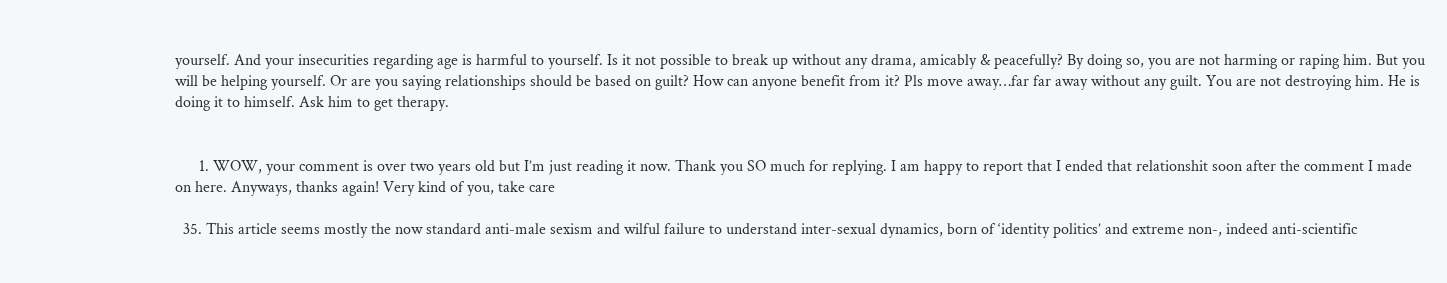yourself. And your insecurities regarding age is harmful to yourself. Is it not possible to break up without any drama, amicably & peacefully? By doing so, you are not harming or raping him. But you will be helping yourself. Or are you saying relationships should be based on guilt? How can anyone benefit from it? Pls move away…far far away without any guilt. You are not destroying him. He is doing it to himself. Ask him to get therapy.


      1. WOW, your comment is over two years old but I’m just reading it now. Thank you SO much for replying. I am happy to report that I ended that relationshit soon after the comment I made on here. Anyways, thanks again! Very kind of you, take care

  35. This article seems mostly the now standard anti-male sexism and wilful failure to understand inter-sexual dynamics, born of ‘identity politics’ and extreme non-, indeed anti-scientific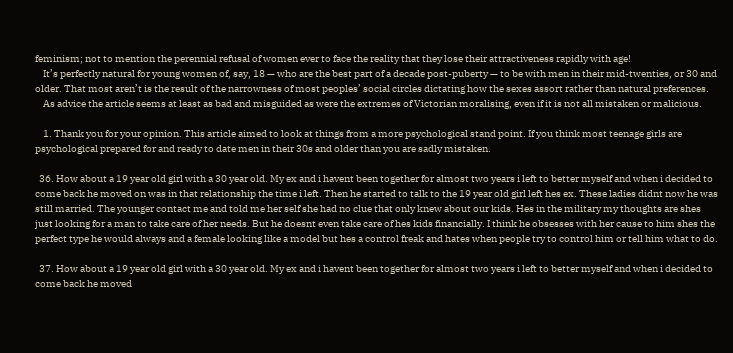feminism; not to mention the perennial refusal of women ever to face the reality that they lose their attractiveness rapidly with age!
    It’s perfectly natural for young women of, say, 18 — who are the best part of a decade post-puberty — to be with men in their mid-twenties, or 30 and older. That most aren’t is the result of the narrowness of most peoples’ social circles dictating how the sexes assort rather than natural preferences.
    As advice the article seems at least as bad and misguided as were the extremes of Victorian moralising, even if it is not all mistaken or malicious.

    1. Thank you for your opinion. This article aimed to look at things from a more psychological stand point. If you think most teenage girls are psychological prepared for and ready to date men in their 30s and older than you are sadly mistaken.

  36. How about a 19 year old girl with a 30 year old. My ex and i havent been together for almost two years i left to better myself and when i decided to come back he moved on was in that relationship the time i left. Then he started to talk to the 19 year old girl left hes ex. These ladies didnt now he was still married. The younger contact me and told me her self she had no clue that only knew about our kids. Hes in the military my thoughts are shes just looking for a man to take care of her needs. But he doesnt even take care of hes kids financially. I think he obsesses with her cause to him shes the perfect type he would always and a female looking like a model but hes a control freak and hates when people try to control him or tell him what to do.

  37. How about a 19 year old girl with a 30 year old. My ex and i havent been together for almost two years i left to better myself and when i decided to come back he moved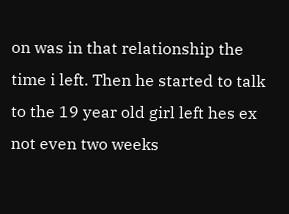on was in that relationship the time i left. Then he started to talk to the 19 year old girl left hes ex not even two weeks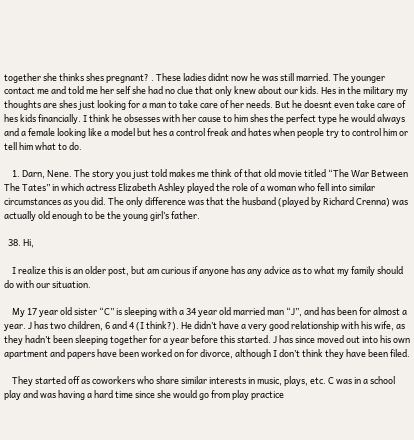together she thinks shes pregnant? . These ladies didnt now he was still married. The younger contact me and told me her self she had no clue that only knew about our kids. Hes in the military my thoughts are shes just looking for a man to take care of her needs. But he doesnt even take care of hes kids financially. I think he obsesses with her cause to him shes the perfect type he would always and a female looking like a model but hes a control freak and hates when people try to control him or tell him what to do.

    1. Darn, Nene. The story you just told makes me think of that old movie titled “The War Between The Tates” in which actress Elizabeth Ashley played the role of a woman who fell into similar circumstances as you did. The only difference was that the husband (played by Richard Crenna) was actually old enough to be the young girl’s father.

  38. Hi,

    I realize this is an older post, but am curious if anyone has any advice as to what my family should do with our situation.

    My 17 year old sister “C” is sleeping with a 34 year old married man “J”, and has been for almost a year. J has two children, 6 and 4 (I think?). He didn’t have a very good relationship with his wife, as they hadn’t been sleeping together for a year before this started. J has since moved out into his own apartment and papers have been worked on for divorce, although I don’t think they have been filed.

    They started off as coworkers who share similar interests in music, plays, etc. C was in a school play and was having a hard time since she would go from play practice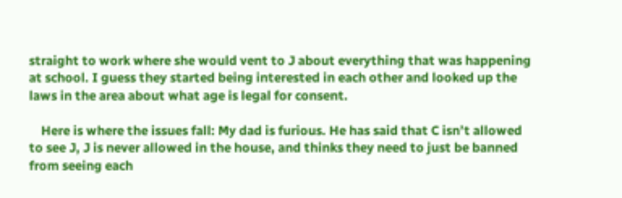straight to work where she would vent to J about everything that was happening at school. I guess they started being interested in each other and looked up the laws in the area about what age is legal for consent.

    Here is where the issues fall: My dad is furious. He has said that C isn’t allowed to see J, J is never allowed in the house, and thinks they need to just be banned from seeing each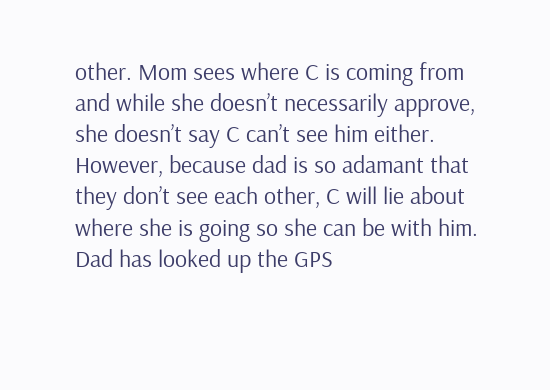other. Mom sees where C is coming from and while she doesn’t necessarily approve, she doesn’t say C can’t see him either. However, because dad is so adamant that they don’t see each other, C will lie about where she is going so she can be with him. Dad has looked up the GPS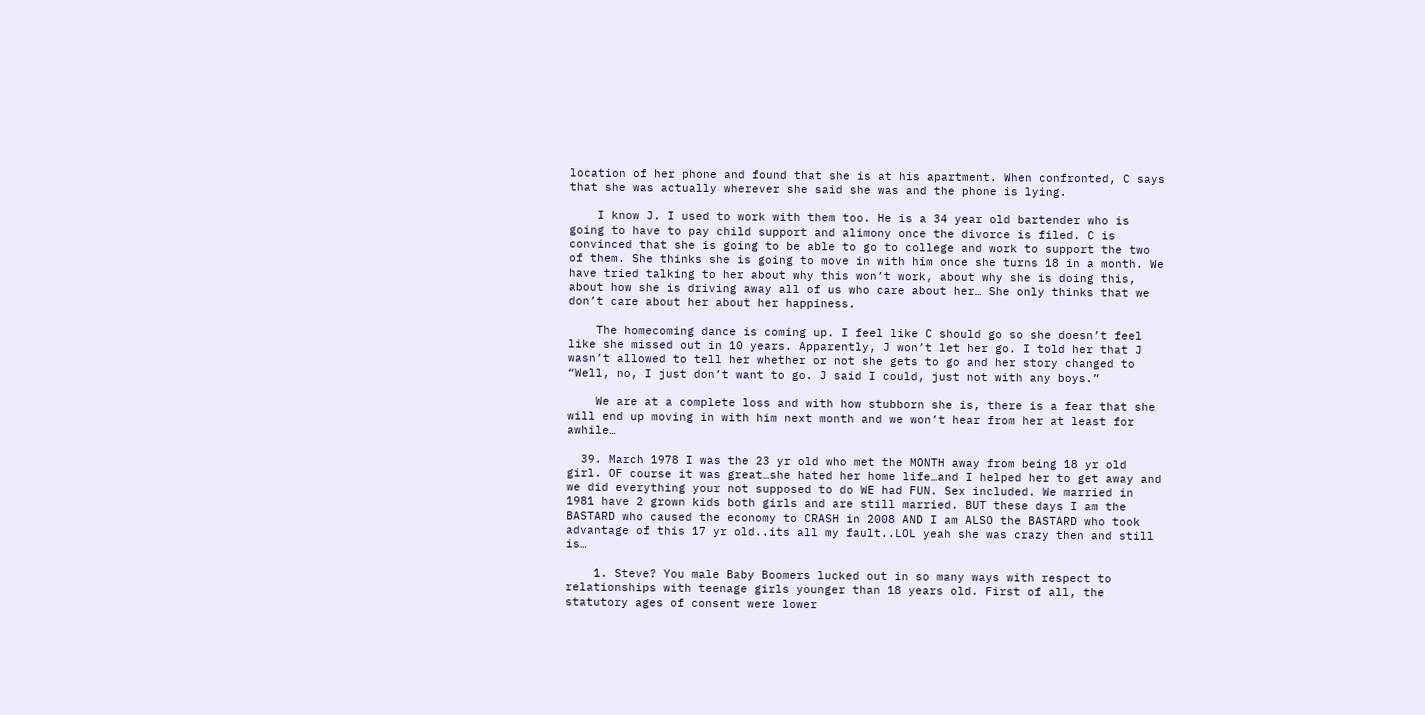location of her phone and found that she is at his apartment. When confronted, C says that she was actually wherever she said she was and the phone is lying.

    I know J. I used to work with them too. He is a 34 year old bartender who is going to have to pay child support and alimony once the divorce is filed. C is convinced that she is going to be able to go to college and work to support the two of them. She thinks she is going to move in with him once she turns 18 in a month. We have tried talking to her about why this won’t work, about why she is doing this, about how she is driving away all of us who care about her… She only thinks that we don’t care about her about her happiness.

    The homecoming dance is coming up. I feel like C should go so she doesn’t feel like she missed out in 10 years. Apparently, J won’t let her go. I told her that J wasn’t allowed to tell her whether or not she gets to go and her story changed to “Well, no, I just don’t want to go. J said I could, just not with any boys.”

    We are at a complete loss and with how stubborn she is, there is a fear that she will end up moving in with him next month and we won’t hear from her at least for awhile…

  39. March 1978 I was the 23 yr old who met the MONTH away from being 18 yr old girl. OF course it was great…she hated her home life…and I helped her to get away and we did everything your not supposed to do WE had FUN. Sex included. We married in 1981 have 2 grown kids both girls and are still married. BUT these days I am the BASTARD who caused the economy to CRASH in 2008 AND I am ALSO the BASTARD who took advantage of this 17 yr old..its all my fault..LOL yeah she was crazy then and still is…

    1. Steve? You male Baby Boomers lucked out in so many ways with respect to relationships with teenage girls younger than 18 years old. First of all, the statutory ages of consent were lower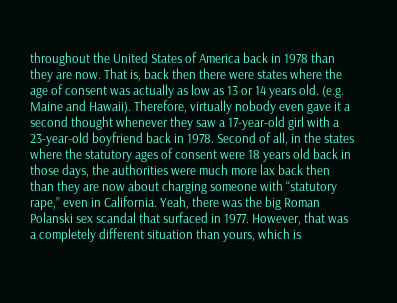throughout the United States of America back in 1978 than they are now. That is, back then there were states where the age of consent was actually as low as 13 or 14 years old. (e.g. Maine and Hawaii). Therefore, virtually nobody even gave it a second thought whenever they saw a 17-year-old girl with a 23-year-old boyfriend back in 1978. Second of all, in the states where the statutory ages of consent were 18 years old back in those days, the authorities were much more lax back then than they are now about charging someone with “statutory rape,” even in California. Yeah, there was the big Roman Polanski sex scandal that surfaced in 1977. However, that was a completely different situation than yours, which is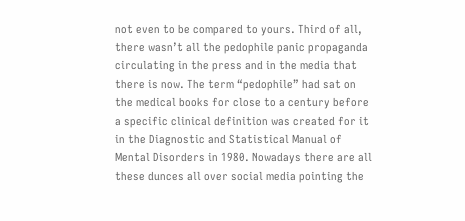not even to be compared to yours. Third of all, there wasn’t all the pedophile panic propaganda circulating in the press and in the media that there is now. The term “pedophile” had sat on the medical books for close to a century before a specific clinical definition was created for it in the Diagnostic and Statistical Manual of Mental Disorders in 1980. Nowadays there are all these dunces all over social media pointing the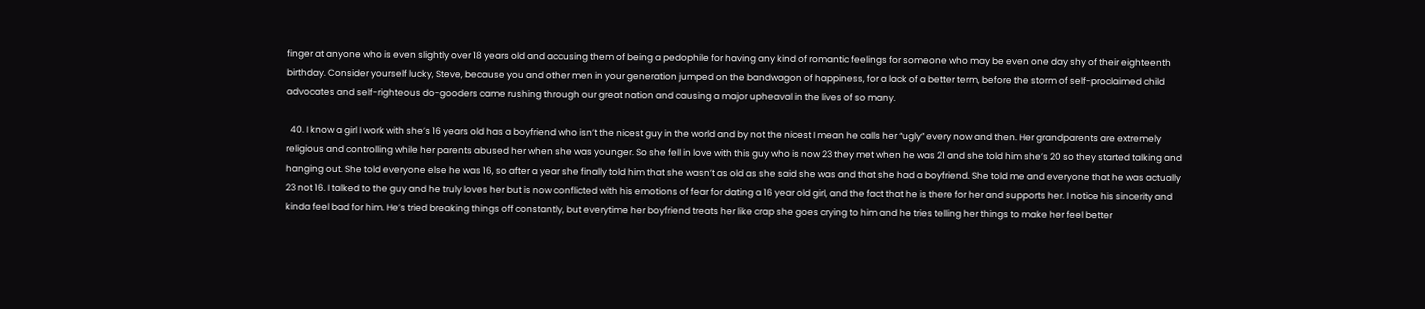finger at anyone who is even slightly over 18 years old and accusing them of being a pedophile for having any kind of romantic feelings for someone who may be even one day shy of their eighteenth birthday. Consider yourself lucky, Steve, because you and other men in your generation jumped on the bandwagon of happiness, for a lack of a better term, before the storm of self-proclaimed child advocates and self-righteous do-gooders came rushing through our great nation and causing a major upheaval in the lives of so many.

  40. I know a girl I work with she’s 16 years old has a boyfriend who isn’t the nicest guy in the world and by not the nicest I mean he calls her “ugly” every now and then. Her grandparents are extremely religious and controlling while her parents abused her when she was younger. So she fell in love with this guy who is now 23 they met when he was 21 and she told him she’s 20 so they started talking and hanging out. She told everyone else he was 16, so after a year she finally told him that she wasn’t as old as she said she was and that she had a boyfriend. She told me and everyone that he was actually 23 not 16. I talked to the guy and he truly loves her but is now conflicted with his emotions of fear for dating a 16 year old girl, and the fact that he is there for her and supports her. I notice his sincerity and kinda feel bad for him. He’s tried breaking things off constantly, but everytime her boyfriend treats her like crap she goes crying to him and he tries telling her things to make her feel better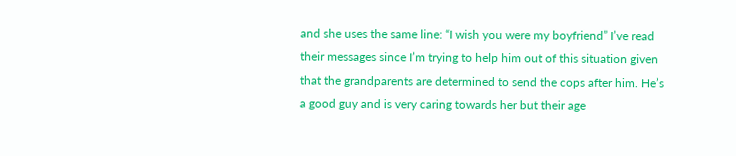and she uses the same line: “I wish you were my boyfriend” I’ve read their messages since I’m trying to help him out of this situation given that the grandparents are determined to send the cops after him. He’s a good guy and is very caring towards her but their age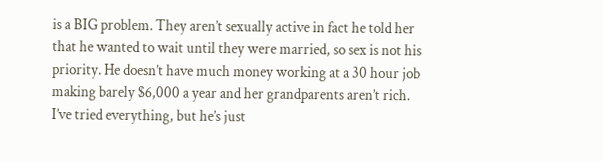is a BIG problem. They aren’t sexually active in fact he told her that he wanted to wait until they were married, so sex is not his priority. He doesn’t have much money working at a 30 hour job making barely $6,000 a year and her grandparents aren’t rich. I’ve tried everything, but he’s just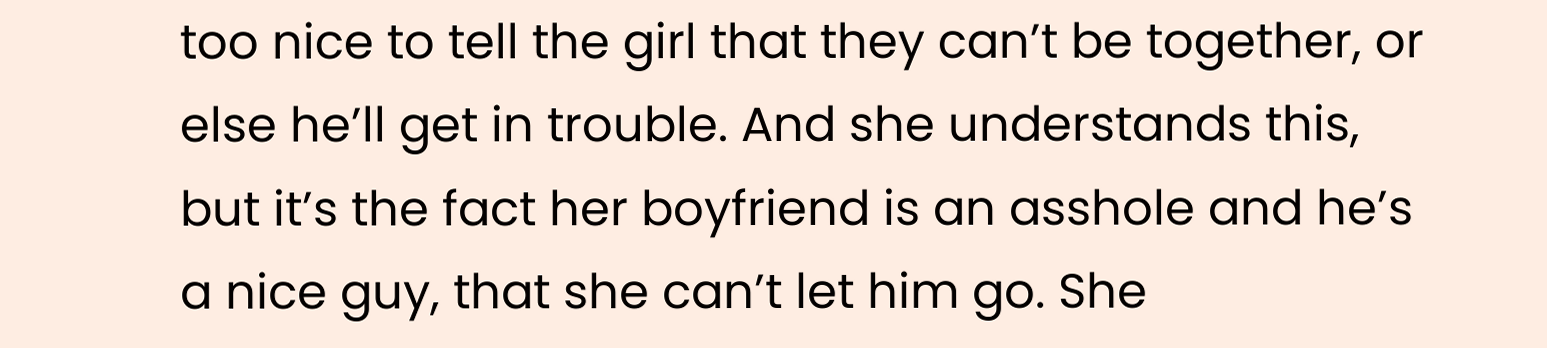too nice to tell the girl that they can’t be together, or else he’ll get in trouble. And she understands this, but it’s the fact her boyfriend is an asshole and he’s a nice guy, that she can’t let him go. She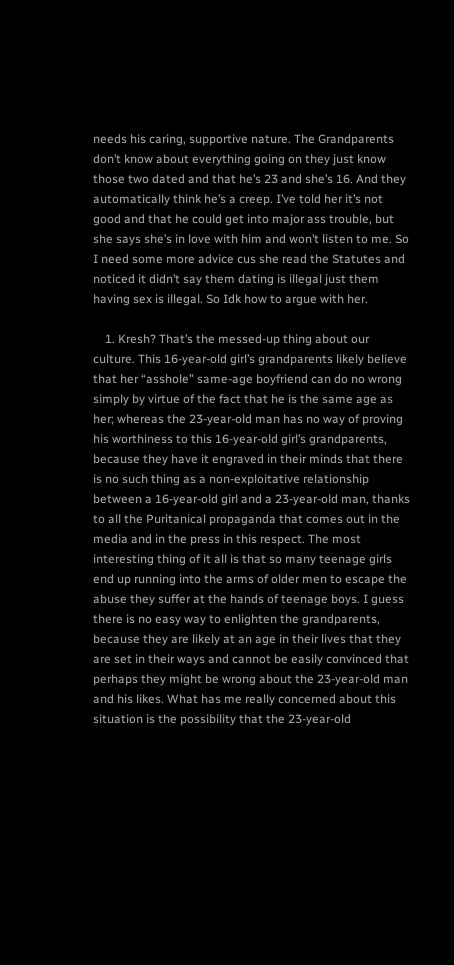needs his caring, supportive nature. The Grandparents don’t know about everything going on they just know those two dated and that he’s 23 and she’s 16. And they automatically think he’s a creep. I’ve told her it’s not good and that he could get into major ass trouble, but she says she’s in love with him and won’t listen to me. So I need some more advice cus she read the Statutes and noticed it didn’t say them dating is illegal just them having sex is illegal. So Idk how to argue with her.

    1. Kresh? That’s the messed-up thing about our culture. This 16-year-old girl’s grandparents likely believe that her “asshole” same-age boyfriend can do no wrong simply by virtue of the fact that he is the same age as her; whereas the 23-year-old man has no way of proving his worthiness to this 16-year-old girl’s grandparents, because they have it engraved in their minds that there is no such thing as a non-exploitative relationship between a 16-year-old girl and a 23-year-old man, thanks to all the Puritanical propaganda that comes out in the media and in the press in this respect. The most interesting thing of it all is that so many teenage girls end up running into the arms of older men to escape the abuse they suffer at the hands of teenage boys. I guess there is no easy way to enlighten the grandparents, because they are likely at an age in their lives that they are set in their ways and cannot be easily convinced that perhaps they might be wrong about the 23-year-old man and his likes. What has me really concerned about this situation is the possibility that the 23-year-old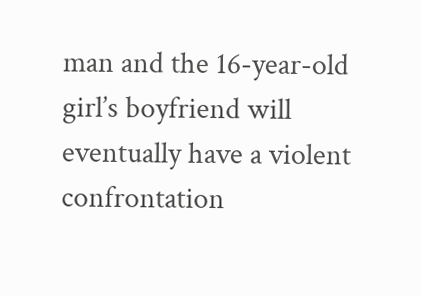man and the 16-year-old girl’s boyfriend will eventually have a violent confrontation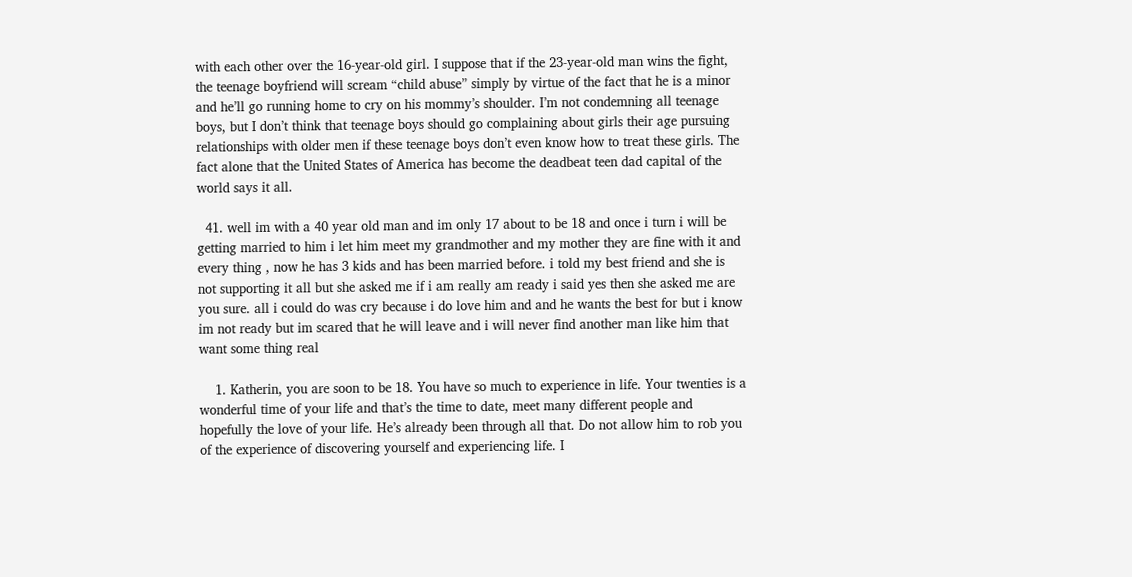with each other over the 16-year-old girl. I suppose that if the 23-year-old man wins the fight, the teenage boyfriend will scream “child abuse” simply by virtue of the fact that he is a minor and he’ll go running home to cry on his mommy’s shoulder. I’m not condemning all teenage boys, but I don’t think that teenage boys should go complaining about girls their age pursuing relationships with older men if these teenage boys don’t even know how to treat these girls. The fact alone that the United States of America has become the deadbeat teen dad capital of the world says it all.

  41. well im with a 40 year old man and im only 17 about to be 18 and once i turn i will be getting married to him i let him meet my grandmother and my mother they are fine with it and every thing , now he has 3 kids and has been married before. i told my best friend and she is not supporting it all but she asked me if i am really am ready i said yes then she asked me are you sure. all i could do was cry because i do love him and and he wants the best for but i know im not ready but im scared that he will leave and i will never find another man like him that want some thing real

    1. Katherin, you are soon to be 18. You have so much to experience in life. Your twenties is a wonderful time of your life and that’s the time to date, meet many different people and hopefully the love of your life. He’s already been through all that. Do not allow him to rob you of the experience of discovering yourself and experiencing life. I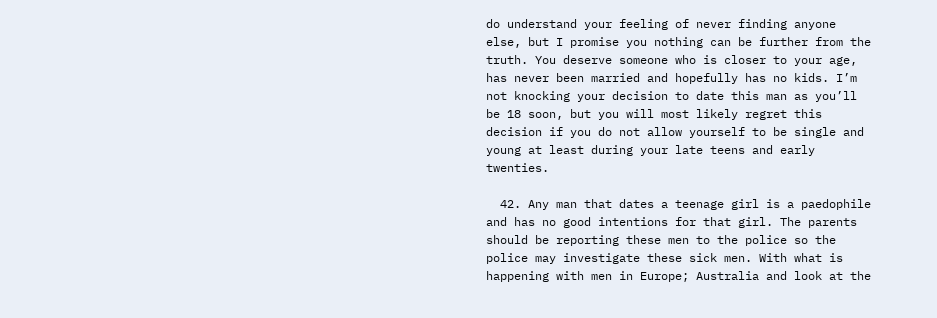do understand your feeling of never finding anyone else, but I promise you nothing can be further from the truth. You deserve someone who is closer to your age, has never been married and hopefully has no kids. I’m not knocking your decision to date this man as you’ll be 18 soon, but you will most likely regret this decision if you do not allow yourself to be single and young at least during your late teens and early twenties.

  42. Any man that dates a teenage girl is a paedophile and has no good intentions for that girl. The parents should be reporting these men to the police so the police may investigate these sick men. With what is happening with men in Europe; Australia and look at the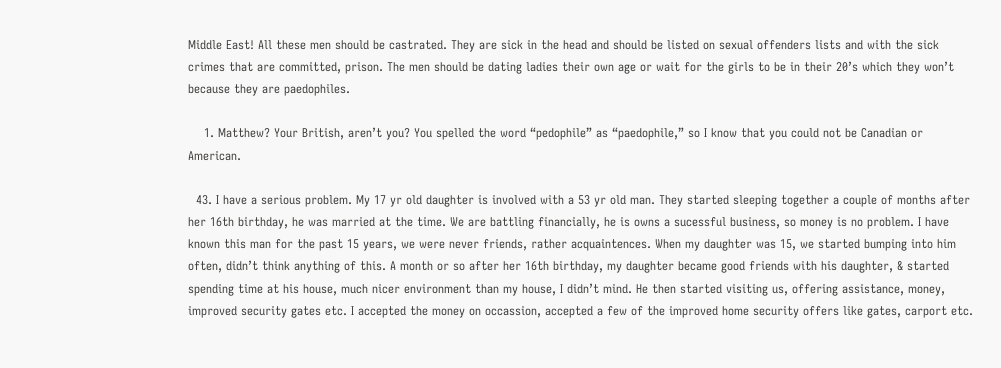Middle East! All these men should be castrated. They are sick in the head and should be listed on sexual offenders lists and with the sick crimes that are committed, prison. The men should be dating ladies their own age or wait for the girls to be in their 20’s which they won’t because they are paedophiles.

    1. Matthew? Your British, aren’t you? You spelled the word “pedophile” as “paedophile,” so I know that you could not be Canadian or American.

  43. I have a serious problem. My 17 yr old daughter is involved with a 53 yr old man. They started sleeping together a couple of months after her 16th birthday, he was married at the time. We are battling financially, he is owns a sucessful business, so money is no problem. I have known this man for the past 15 years, we were never friends, rather acquaintences. When my daughter was 15, we started bumping into him often, didn’t think anything of this. A month or so after her 16th birthday, my daughter became good friends with his daughter, & started spending time at his house, much nicer environment than my house, I didn’t mind. He then started visiting us, offering assistance, money, improved security gates etc. I accepted the money on occassion, accepted a few of the improved home security offers like gates, carport etc.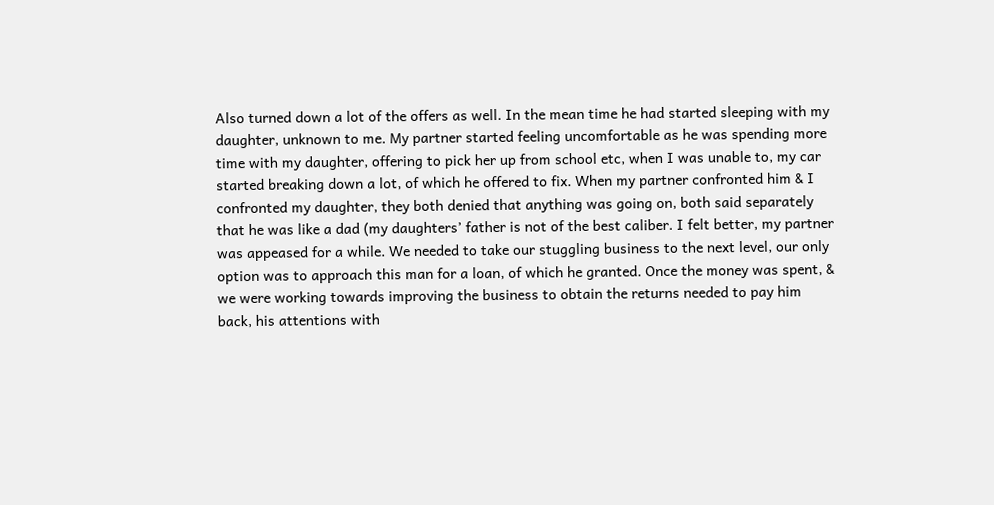Also turned down a lot of the offers as well. In the mean time he had started sleeping with my daughter, unknown to me. My partner started feeling uncomfortable as he was spending more time with my daughter, offering to pick her up from school etc, when I was unable to, my car started breaking down a lot, of which he offered to fix. When my partner confronted him & I confronted my daughter, they both denied that anything was going on, both said separately that he was like a dad (my daughters’ father is not of the best caliber. I felt better, my partner was appeased for a while. We needed to take our stuggling business to the next level, our only option was to approach this man for a loan, of which he granted. Once the money was spent, & we were working towards improving the business to obtain the returns needed to pay him back, his attentions with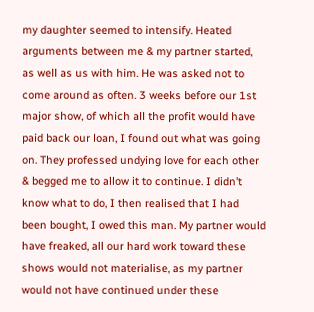my daughter seemed to intensify. Heated arguments between me & my partner started, as well as us with him. He was asked not to come around as often. 3 weeks before our 1st major show, of which all the profit would have paid back our loan, I found out what was going on. They professed undying love for each other & begged me to allow it to continue. I didn’t know what to do, I then realised that I had been bought, I owed this man. My partner would have freaked, all our hard work toward these shows would not materialise, as my partner would not have continued under these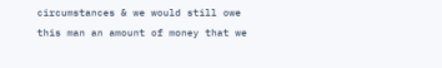circumstances & we would still owe this man an amount of money that we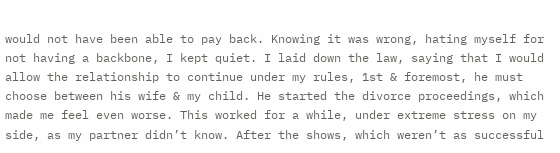would not have been able to pay back. Knowing it was wrong, hating myself for not having a backbone, I kept quiet. I laid down the law, saying that I would allow the relationship to continue under my rules, 1st & foremost, he must choose between his wife & my child. He started the divorce proceedings, which made me feel even worse. This worked for a while, under extreme stress on my side, as my partner didn’t know. After the shows, which weren’t as successful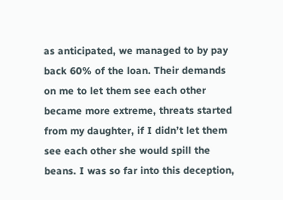as anticipated, we managed to by pay back 60% of the loan. Their demands on me to let them see each other became more extreme, threats started from my daughter, if I didn’t let them see each other she would spill the beans. I was so far into this deception,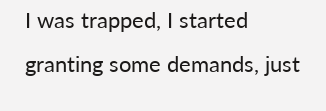I was trapped, I started granting some demands, just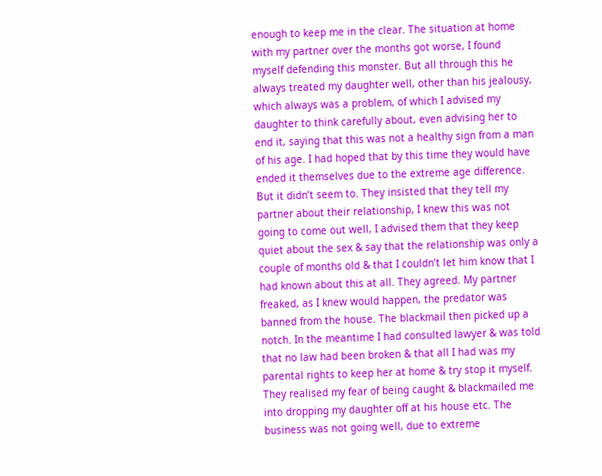enough to keep me in the clear. The situation at home with my partner over the months got worse, I found myself defending this monster. But all through this he always treated my daughter well, other than his jealousy, which always was a problem, of which I advised my daughter to think carefully about, even advising her to end it, saying that this was not a healthy sign from a man of his age. I had hoped that by this time they would have ended it themselves due to the extreme age difference. But it didn’t seem to. They insisted that they tell my partner about their relationship, I knew this was not going to come out well, I advised them that they keep quiet about the sex & say that the relationship was only a couple of months old & that I couldn’t let him know that I had known about this at all. They agreed. My partner freaked, as I knew would happen, the predator was banned from the house. The blackmail then picked up a notch. In the meantime I had consulted lawyer & was told that no law had been broken & that all I had was my parental rights to keep her at home & try stop it myself. They realised my fear of being caught & blackmailed me into dropping my daughter off at his house etc. The business was not going well, due to extreme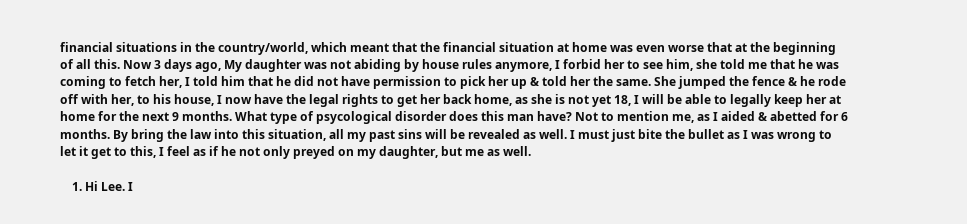financial situations in the country/world, which meant that the financial situation at home was even worse that at the beginning of all this. Now 3 days ago, My daughter was not abiding by house rules anymore, I forbid her to see him, she told me that he was coming to fetch her, I told him that he did not have permission to pick her up & told her the same. She jumped the fence & he rode off with her, to his house, I now have the legal rights to get her back home, as she is not yet 18, I will be able to legally keep her at home for the next 9 months. What type of psycological disorder does this man have? Not to mention me, as I aided & abetted for 6 months. By bring the law into this situation, all my past sins will be revealed as well. I must just bite the bullet as I was wrong to let it get to this, I feel as if he not only preyed on my daughter, but me as well.

    1. Hi Lee. I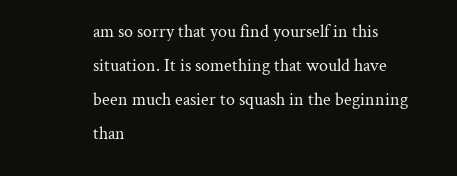am so sorry that you find yourself in this situation. It is something that would have been much easier to squash in the beginning than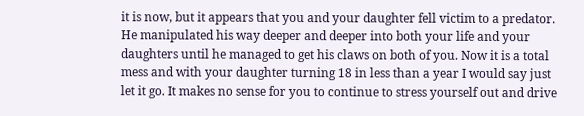it is now, but it appears that you and your daughter fell victim to a predator. He manipulated his way deeper and deeper into both your life and your daughters until he managed to get his claws on both of you. Now it is a total mess and with your daughter turning 18 in less than a year I would say just let it go. It makes no sense for you to continue to stress yourself out and drive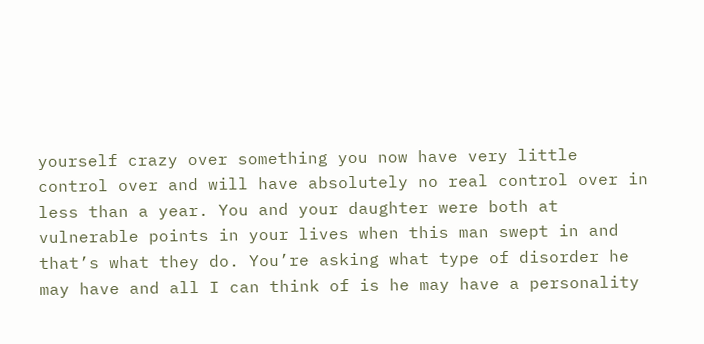yourself crazy over something you now have very little control over and will have absolutely no real control over in less than a year. You and your daughter were both at vulnerable points in your lives when this man swept in and that’s what they do. You’re asking what type of disorder he may have and all I can think of is he may have a personality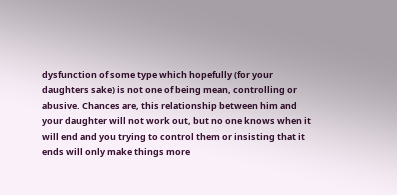dysfunction of some type which hopefully (for your daughters sake) is not one of being mean, controlling or abusive. Chances are, this relationship between him and your daughter will not work out, but no one knows when it will end and you trying to control them or insisting that it ends will only make things more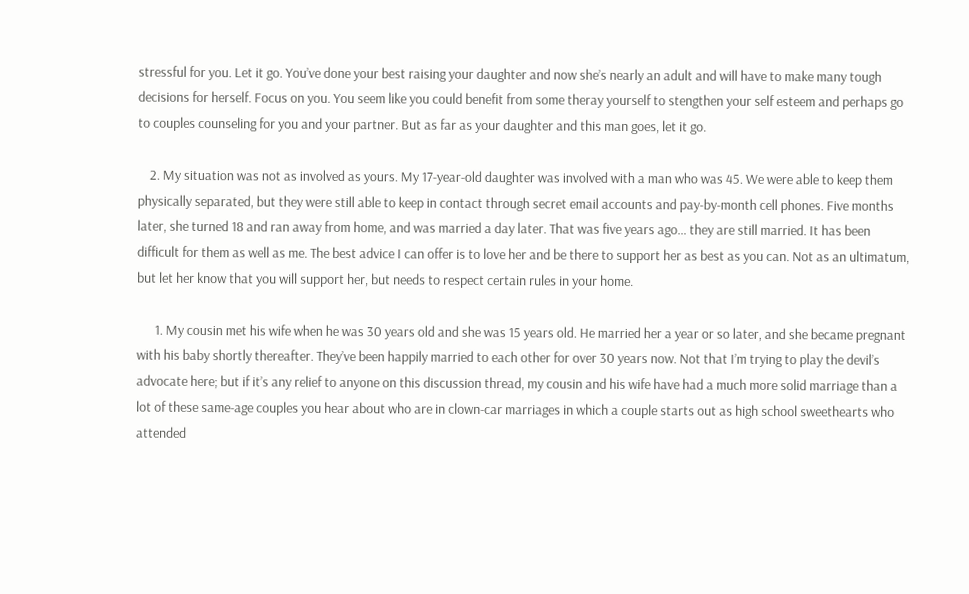stressful for you. Let it go. You’ve done your best raising your daughter and now she’s nearly an adult and will have to make many tough decisions for herself. Focus on you. You seem like you could benefit from some theray yourself to stengthen your self esteem and perhaps go to couples counseling for you and your partner. But as far as your daughter and this man goes, let it go.

    2. My situation was not as involved as yours. My 17-year-old daughter was involved with a man who was 45. We were able to keep them physically separated, but they were still able to keep in contact through secret email accounts and pay-by-month cell phones. Five months later, she turned 18 and ran away from home, and was married a day later. That was five years ago… they are still married. It has been difficult for them as well as me. The best advice I can offer is to love her and be there to support her as best as you can. Not as an ultimatum, but let her know that you will support her, but needs to respect certain rules in your home.

      1. My cousin met his wife when he was 30 years old and she was 15 years old. He married her a year or so later, and she became pregnant with his baby shortly thereafter. They’ve been happily married to each other for over 30 years now. Not that I’m trying to play the devil’s advocate here; but if it’s any relief to anyone on this discussion thread, my cousin and his wife have had a much more solid marriage than a lot of these same-age couples you hear about who are in clown-car marriages in which a couple starts out as high school sweethearts who attended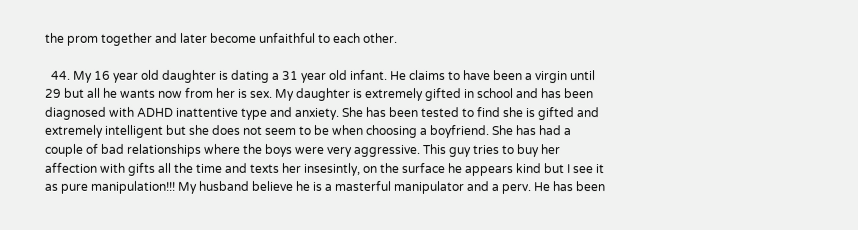the prom together and later become unfaithful to each other.

  44. My 16 year old daughter is dating a 31 year old infant. He claims to have been a virgin until 29 but all he wants now from her is sex. My daughter is extremely gifted in school and has been diagnosed with ADHD inattentive type and anxiety. She has been tested to find she is gifted and extremely intelligent but she does not seem to be when choosing a boyfriend. She has had a couple of bad relationships where the boys were very aggressive. This guy tries to buy her affection with gifts all the time and texts her insesintly, on the surface he appears kind but I see it as pure manipulation!!! My husband believe he is a masterful manipulator and a perv. He has been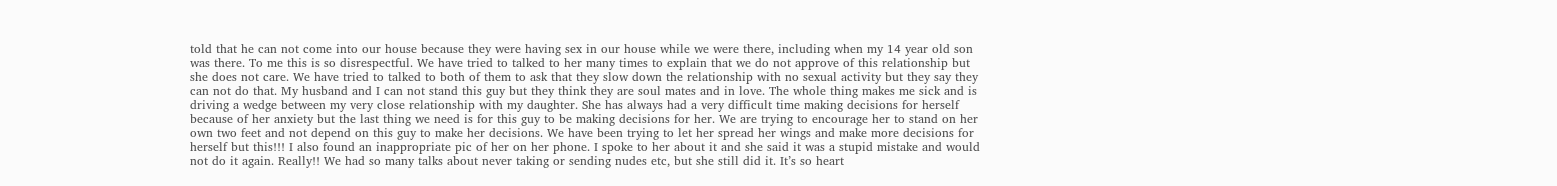told that he can not come into our house because they were having sex in our house while we were there, including when my 14 year old son was there. To me this is so disrespectful. We have tried to talked to her many times to explain that we do not approve of this relationship but she does not care. We have tried to talked to both of them to ask that they slow down the relationship with no sexual activity but they say they can not do that. My husband and I can not stand this guy but they think they are soul mates and in love. The whole thing makes me sick and is driving a wedge between my very close relationship with my daughter. She has always had a very difficult time making decisions for herself because of her anxiety but the last thing we need is for this guy to be making decisions for her. We are trying to encourage her to stand on her own two feet and not depend on this guy to make her decisions. We have been trying to let her spread her wings and make more decisions for herself but this!!! I also found an inappropriate pic of her on her phone. I spoke to her about it and she said it was a stupid mistake and would not do it again. Really!! We had so many talks about never taking or sending nudes etc, but she still did it. It’s so heart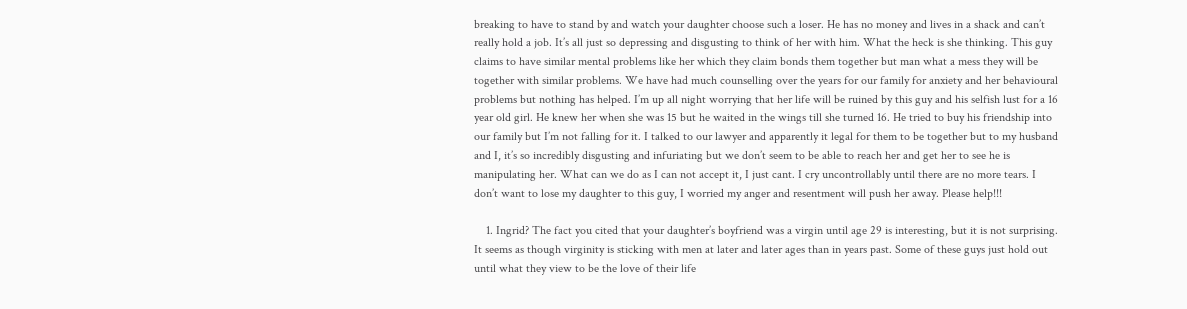breaking to have to stand by and watch your daughter choose such a loser. He has no money and lives in a shack and can’t really hold a job. It’s all just so depressing and disgusting to think of her with him. What the heck is she thinking. This guy claims to have similar mental problems like her which they claim bonds them together but man what a mess they will be together with similar problems. We have had much counselling over the years for our family for anxiety and her behavioural problems but nothing has helped. I’m up all night worrying that her life will be ruined by this guy and his selfish lust for a 16 year old girl. He knew her when she was 15 but he waited in the wings till she turned 16. He tried to buy his friendship into our family but I’m not falling for it. I talked to our lawyer and apparently it legal for them to be together but to my husband and I, it’s so incredibly disgusting and infuriating but we don’t seem to be able to reach her and get her to see he is manipulating her. What can we do as I can not accept it, I just cant. I cry uncontrollably until there are no more tears. I don’t want to lose my daughter to this guy, I worried my anger and resentment will push her away. Please help!!!

    1. Ingrid? The fact you cited that your daughter’s boyfriend was a virgin until age 29 is interesting, but it is not surprising. It seems as though virginity is sticking with men at later and later ages than in years past. Some of these guys just hold out until what they view to be the love of their life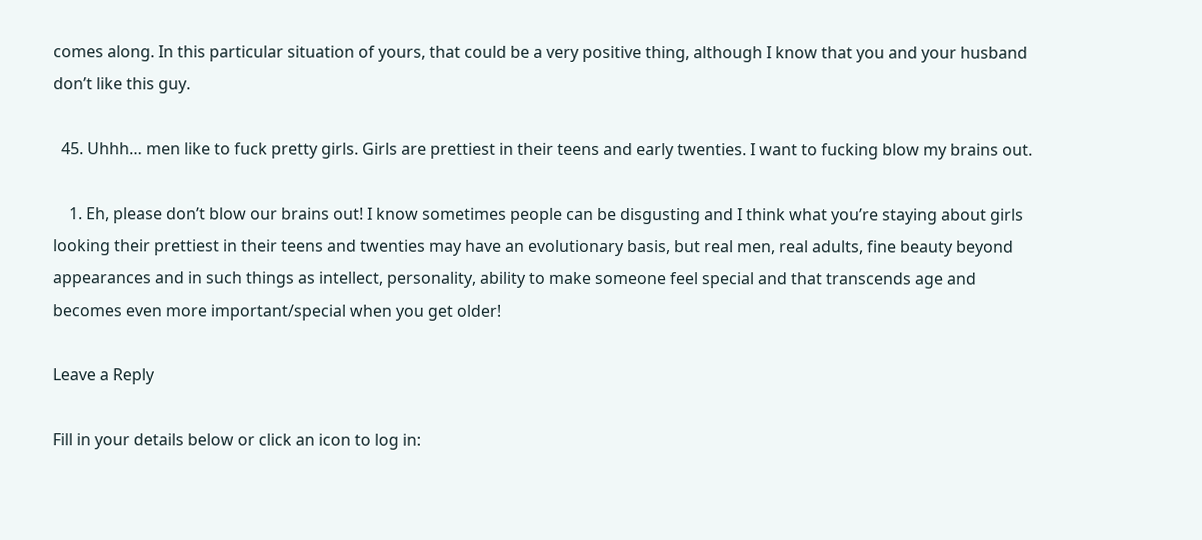comes along. In this particular situation of yours, that could be a very positive thing, although I know that you and your husband don’t like this guy.

  45. Uhhh… men like to fuck pretty girls. Girls are prettiest in their teens and early twenties. I want to fucking blow my brains out.

    1. Eh, please don’t blow our brains out! I know sometimes people can be disgusting and I think what you’re staying about girls looking their prettiest in their teens and twenties may have an evolutionary basis, but real men, real adults, fine beauty beyond appearances and in such things as intellect, personality, ability to make someone feel special and that transcends age and becomes even more important/special when you get older!

Leave a Reply

Fill in your details below or click an icon to log in: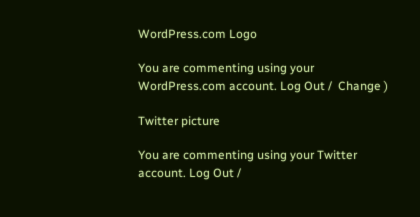WordPress.com Logo

You are commenting using your WordPress.com account. Log Out /  Change )

Twitter picture

You are commenting using your Twitter account. Log Out /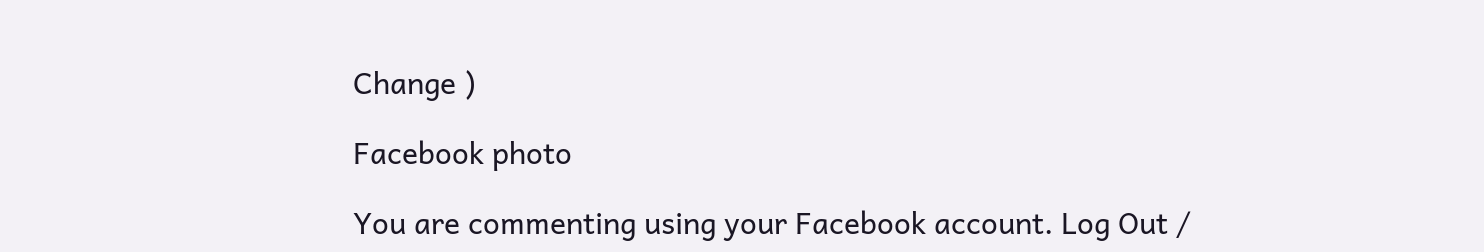Change )

Facebook photo

You are commenting using your Facebook account. Log Out /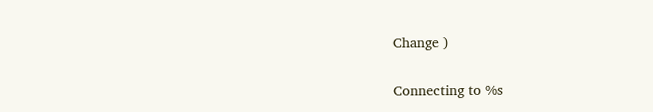Change )

Connecting to %s